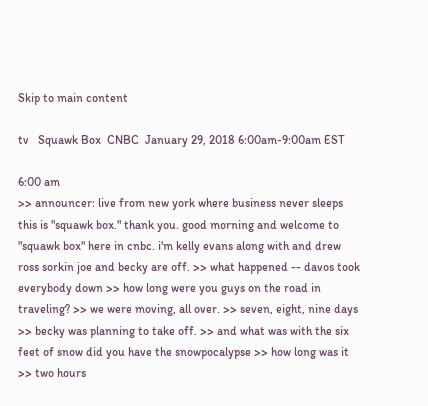Skip to main content

tv   Squawk Box  CNBC  January 29, 2018 6:00am-9:00am EST

6:00 am
>> announcer: live from new york where business never sleeps this is "squawk box." thank you. good morning and welcome to "squawk box" here in cnbc. i'm kelly evans along with and drew ross sorkin joe and becky are off. >> what happened -- davos took everybody down >> how long were you guys on the road in traveling? >> we were moving, all over. >> seven, eight, nine days >> becky was planning to take off. >> and what was with the six feet of snow did you have the snowpocalypse >> how long was it >> two hours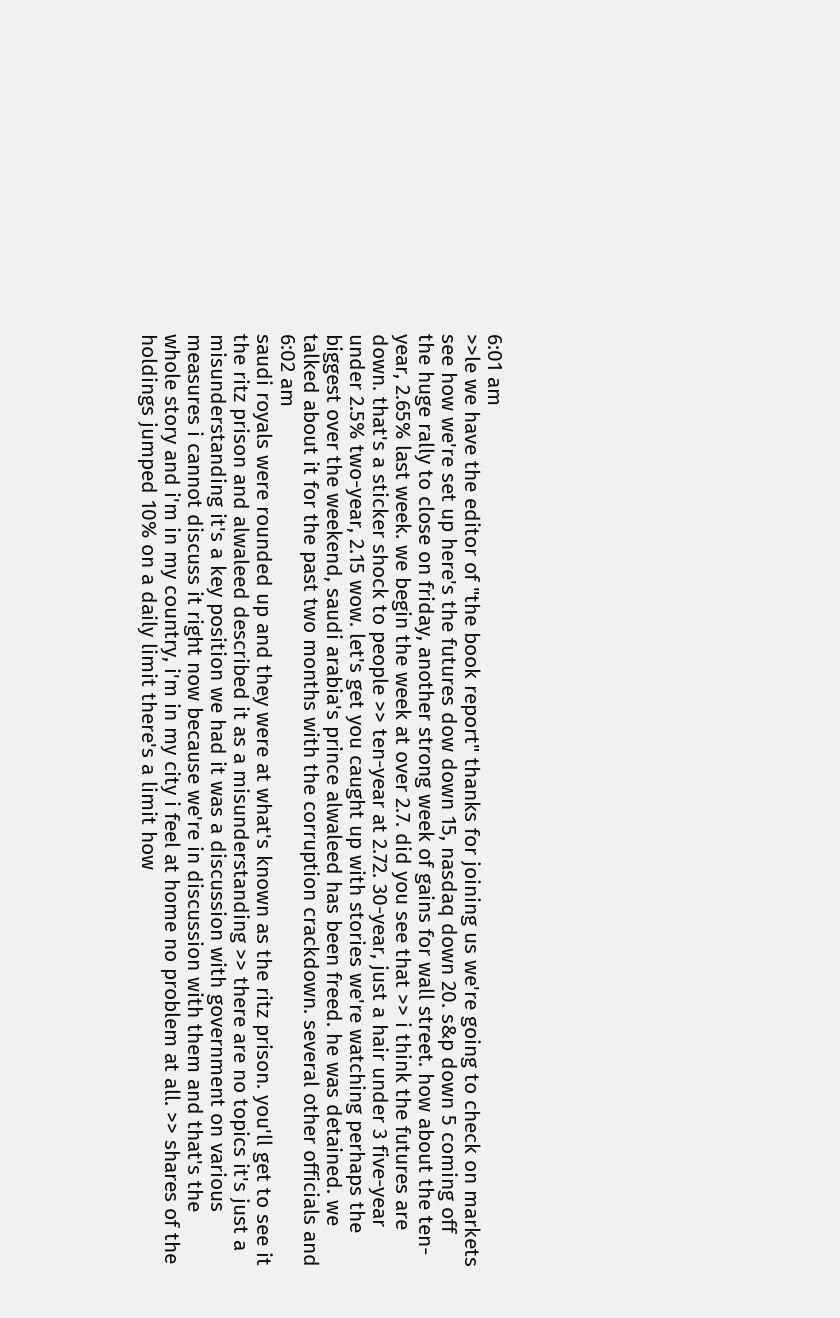6:01 am
>>le we have the editor of "the book report" thanks for joining us we're going to check on markets see how we're set up here's the futures dow down 15, nasdaq down 20. s&p down 5 coming off the huge rally to close on friday, another strong week of gains for wall street. how about the ten-year, 2.65% last week. we begin the week at over 2.7. did you see that >> i think the futures are down. that's a sticker shock to people >> ten-year at 2.72. 30-year, just a hair under 3 five-year under 2.5% two-year, 2.15 wow. let's get you caught up with stories we're watching perhaps the biggest over the weekend, saudi arabia's prince alwaleed has been freed. he was detained. we talked about it for the past two months with the corruption crackdown. several other officials and
6:02 am
saudi royals were rounded up and they were at what's known as the ritz prison. you'll get to see it the ritz prison and alwaleed described it as a misunderstanding >> there are no topics it's just a misunderstanding it's a key position we had it was a discussion with government on various measures i cannot discuss it right now because we're in discussion with them and that's the whole story and i'm in my country, i'm in my city i feel at home no problem at all. >> shares of the holdings jumped 10% on a daily limit there's a limit how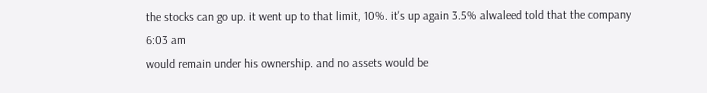the stocks can go up. it went up to that limit, 10%. it's up again 3.5% alwaleed told that the company
6:03 am
would remain under his ownership. and no assets would be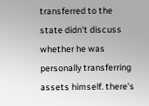transferred to the state didn't discuss whether he was personally transferring assets himself. there's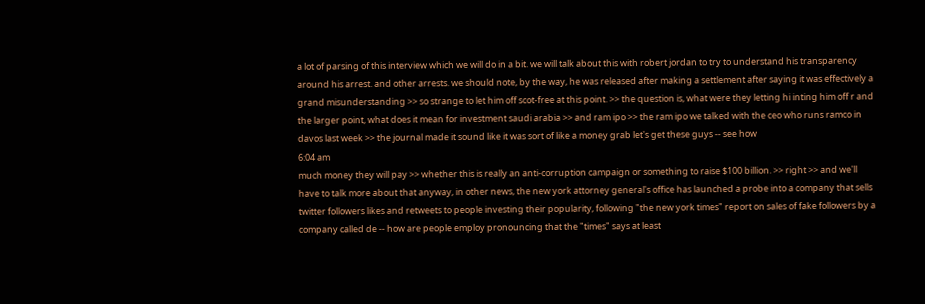a lot of parsing of this interview which we will do in a bit. we will talk about this with robert jordan to try to understand his transparency around his arrest. and other arrests. we should note, by the way, he was released after making a settlement after saying it was effectively a grand misunderstanding >> so strange to let him off scot-free at this point. >> the question is, what were they letting hi inting him off r and the larger point, what does it mean for investment saudi arabia >> and ram ipo >> the ram ipo we talked with the ceo who runs ramco in davos last week >> the journal made it sound like it was sort of like a money grab let's get these guys -- see how
6:04 am
much money they will pay >> whether this is really an anti-corruption campaign or something to raise $100 billion. >> right >> and we'll have to talk more about that anyway, in other news, the new york attorney general's office has launched a probe into a company that sells twitter followers likes and retweets to people investing their popularity, following "the new york times" report on sales of fake followers by a company called de -- how are people employ pronouncing that the "times" says at least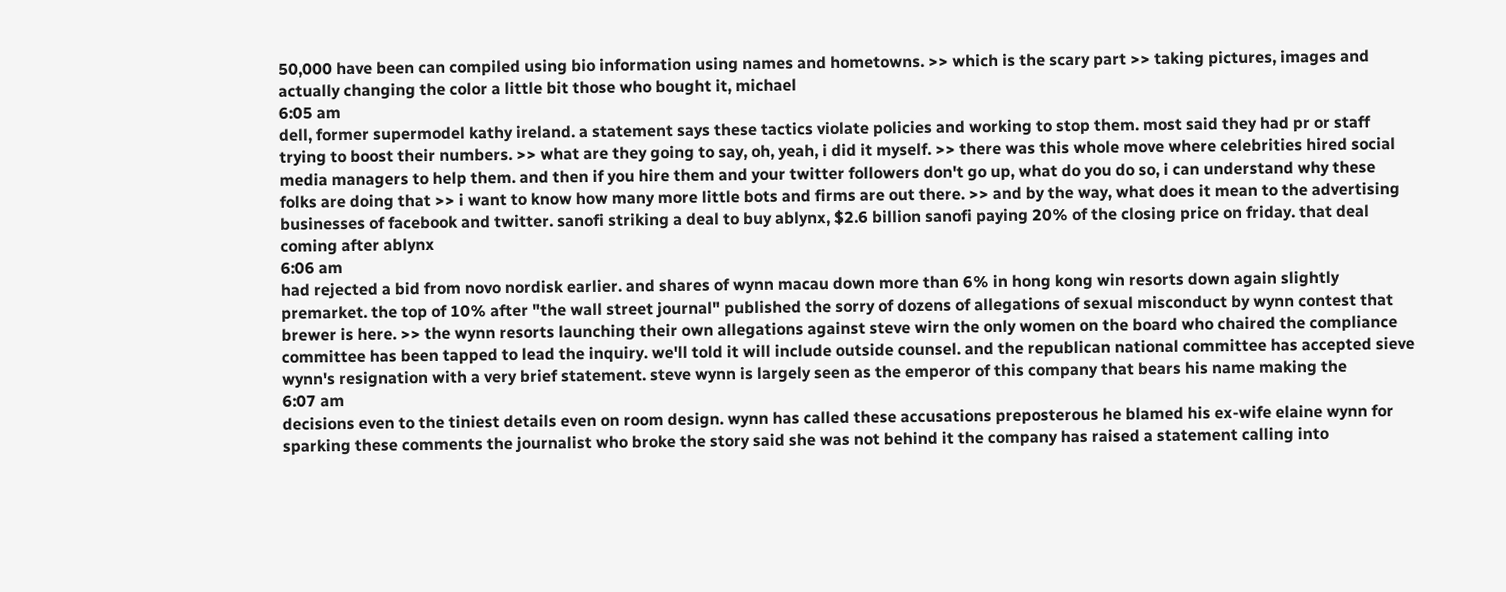50,000 have been can compiled using bio information using names and hometowns. >> which is the scary part >> taking pictures, images and actually changing the color a little bit those who bought it, michael
6:05 am
dell, former supermodel kathy ireland. a statement says these tactics violate policies and working to stop them. most said they had pr or staff trying to boost their numbers. >> what are they going to say, oh, yeah, i did it myself. >> there was this whole move where celebrities hired social media managers to help them. and then if you hire them and your twitter followers don't go up, what do you do so, i can understand why these folks are doing that >> i want to know how many more little bots and firms are out there. >> and by the way, what does it mean to the advertising businesses of facebook and twitter. sanofi striking a deal to buy ablynx, $2.6 billion sanofi paying 20% of the closing price on friday. that deal coming after ablynx
6:06 am
had rejected a bid from novo nordisk earlier. and shares of wynn macau down more than 6% in hong kong win resorts down again slightly premarket. the top of 10% after "the wall street journal" published the sorry of dozens of allegations of sexual misconduct by wynn contest that brewer is here. >> the wynn resorts launching their own allegations against steve wirn the only women on the board who chaired the compliance committee has been tapped to lead the inquiry. we'll told it will include outside counsel. and the republican national committee has accepted sieve wynn's resignation with a very brief statement. steve wynn is largely seen as the emperor of this company that bears his name making the
6:07 am
decisions even to the tiniest details even on room design. wynn has called these accusations preposterous he blamed his ex-wife elaine wynn for sparking these comments the journalist who broke the story said she was not behind it the company has raised a statement calling into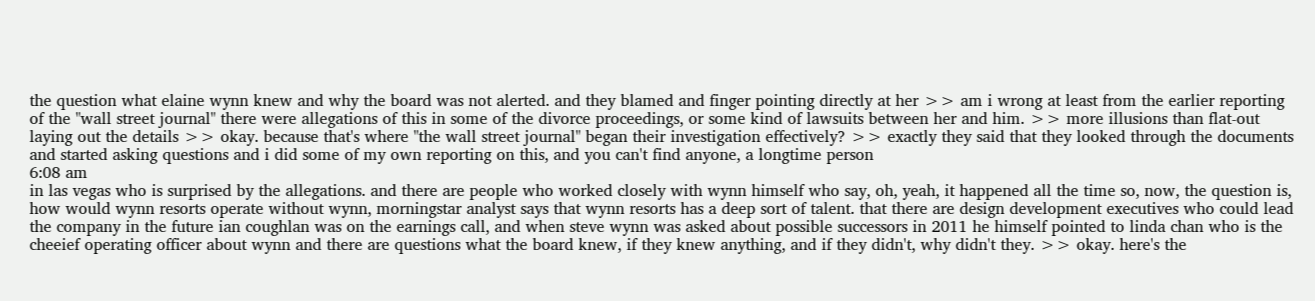the question what elaine wynn knew and why the board was not alerted. and they blamed and finger pointing directly at her >> am i wrong at least from the earlier reporting of the "wall street journal" there were allegations of this in some of the divorce proceedings, or some kind of lawsuits between her and him. >> more illusions than flat-out laying out the details >> okay. because that's where "the wall street journal" began their investigation effectively? >> exactly they said that they looked through the documents and started asking questions and i did some of my own reporting on this, and you can't find anyone, a longtime person
6:08 am
in las vegas who is surprised by the allegations. and there are people who worked closely with wynn himself who say, oh, yeah, it happened all the time so, now, the question is, how would wynn resorts operate without wynn, morningstar analyst says that wynn resorts has a deep sort of talent. that there are design development executives who could lead the company in the future ian coughlan was on the earnings call, and when steve wynn was asked about possible successors in 2011 he himself pointed to linda chan who is the cheeief operating officer about wynn and there are questions what the board knew, if they knew anything, and if they didn't, why didn't they. >> okay. here's the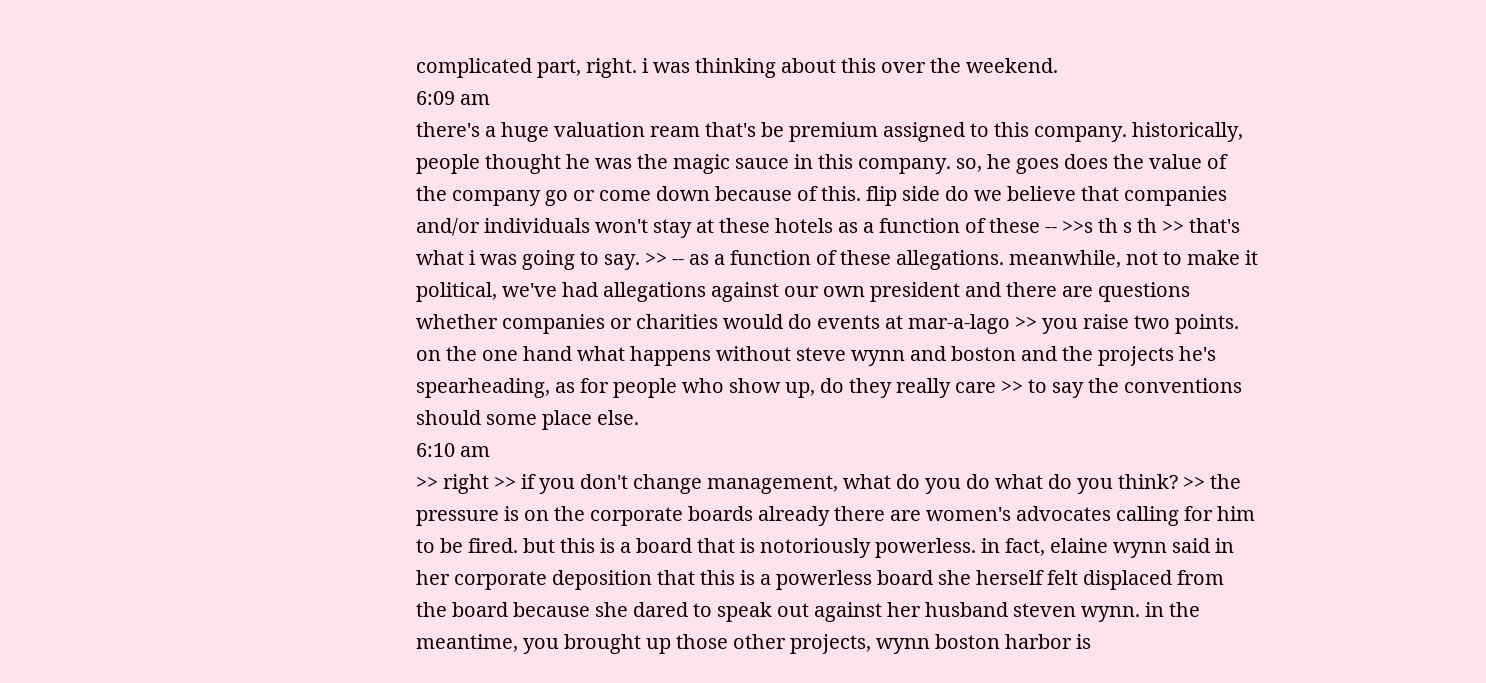complicated part, right. i was thinking about this over the weekend.
6:09 am
there's a huge valuation ream that's be premium assigned to this company. historically, people thought he was the magic sauce in this company. so, he goes does the value of the company go or come down because of this. flip side do we believe that companies and/or individuals won't stay at these hotels as a function of these -- >>s th s th >> that's what i was going to say. >> -- as a function of these allegations. meanwhile, not to make it political, we've had allegations against our own president and there are questions whether companies or charities would do events at mar-a-lago >> you raise two points. on the one hand what happens without steve wynn and boston and the projects he's spearheading, as for people who show up, do they really care >> to say the conventions should some place else.
6:10 am
>> right >> if you don't change management, what do you do what do you think? >> the pressure is on the corporate boards already there are women's advocates calling for him to be fired. but this is a board that is notoriously powerless. in fact, elaine wynn said in her corporate deposition that this is a powerless board she herself felt displaced from the board because she dared to speak out against her husband steven wynn. in the meantime, you brought up those other projects, wynn boston harbor is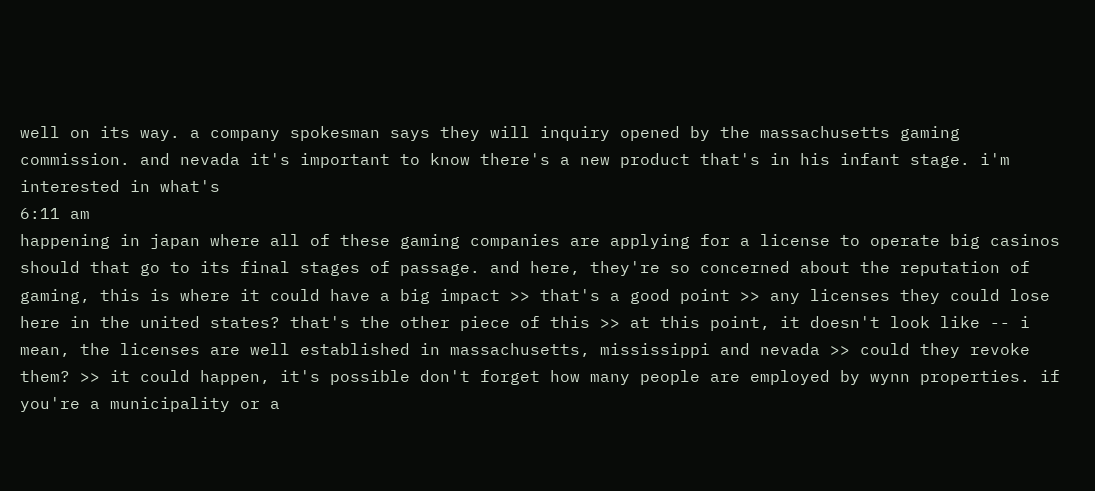well on its way. a company spokesman says they will inquiry opened by the massachusetts gaming commission. and nevada it's important to know there's a new product that's in his infant stage. i'm interested in what's
6:11 am
happening in japan where all of these gaming companies are applying for a license to operate big casinos should that go to its final stages of passage. and here, they're so concerned about the reputation of gaming, this is where it could have a big impact >> that's a good point >> any licenses they could lose here in the united states? that's the other piece of this >> at this point, it doesn't look like -- i mean, the licenses are well established in massachusetts, mississippi and nevada >> could they revoke them? >> it could happen, it's possible don't forget how many people are employed by wynn properties. if you're a municipality or a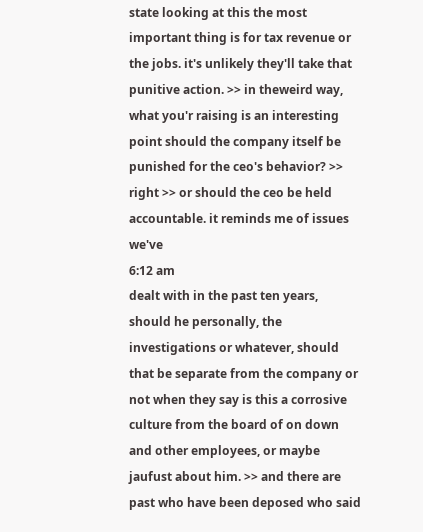state looking at this the most important thing is for tax revenue or the jobs. it's unlikely they'll take that punitive action. >> in theweird way, what you'r raising is an interesting point should the company itself be punished for the ceo's behavior? >> right >> or should the ceo be held accountable. it reminds me of issues we've
6:12 am
dealt with in the past ten years, should he personally, the investigations or whatever, should that be separate from the company or not when they say is this a corrosive culture from the board of on down and other employees, or maybe jaufust about him. >> and there are past who have been deposed who said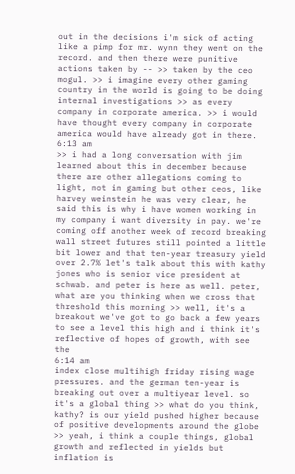out in the decisions i'm sick of acting like a pimp for mr. wynn they went on the record. and then there were punitive actions taken by -- >> taken by the ceo mogul. >> i imagine every other gaming country in the world is going to be doing internal investigations >> as every company in corporate america. >> i would have thought every company in corporate america would have already got in there.
6:13 am
>> i had a long conversation with jim learned about this in december because there are other allegations coming to light, not in gaming but other ceos, like harvey weinstein he was very clear, he said this is why i have women working in my company i want diversity in pay. we're coming off another week of record breaking wall street futures still pointed a little bit lower and that ten-year treasury yield over 2.7% let's talk about this with kathy jones who is senior vice president at schwab. and peter is here as well. peter, what are you thinking when we cross that threshold this morning >> well, it's a breakout we've got to go back a few years to see a level this high and i think it's reflective of hopes of growth, with see the
6:14 am
index close multihigh friday rising wage pressures. and the german ten-year is breaking out over a multiyear level. so it's a global thing >> what do you think, kathy? is our yield pushed higher because of positive developments around the globe >> yeah, i think a couple things, global growth and reflected in yields but inflation is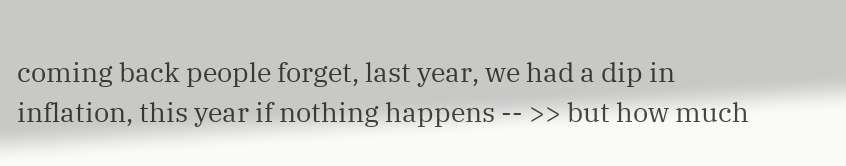coming back people forget, last year, we had a dip in inflation, this year if nothing happens -- >> but how much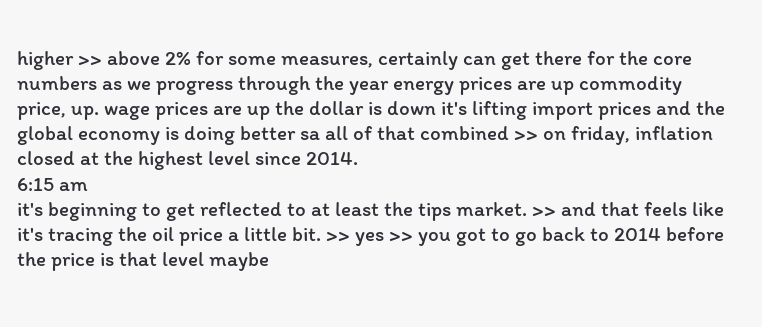higher >> above 2% for some measures, certainly can get there for the core numbers as we progress through the year energy prices are up commodity price, up. wage prices are up the dollar is down it's lifting import prices and the global economy is doing better sa all of that combined >> on friday, inflation closed at the highest level since 2014.
6:15 am
it's beginning to get reflected to at least the tips market. >> and that feels like it's tracing the oil price a little bit. >> yes >> you got to go back to 2014 before the price is that level maybe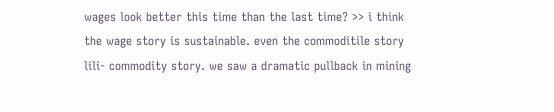wages look better this time than the last time? >> i think the wage story is sustainable. even the commoditile story lili- commodity story. we saw a dramatic pullback in mining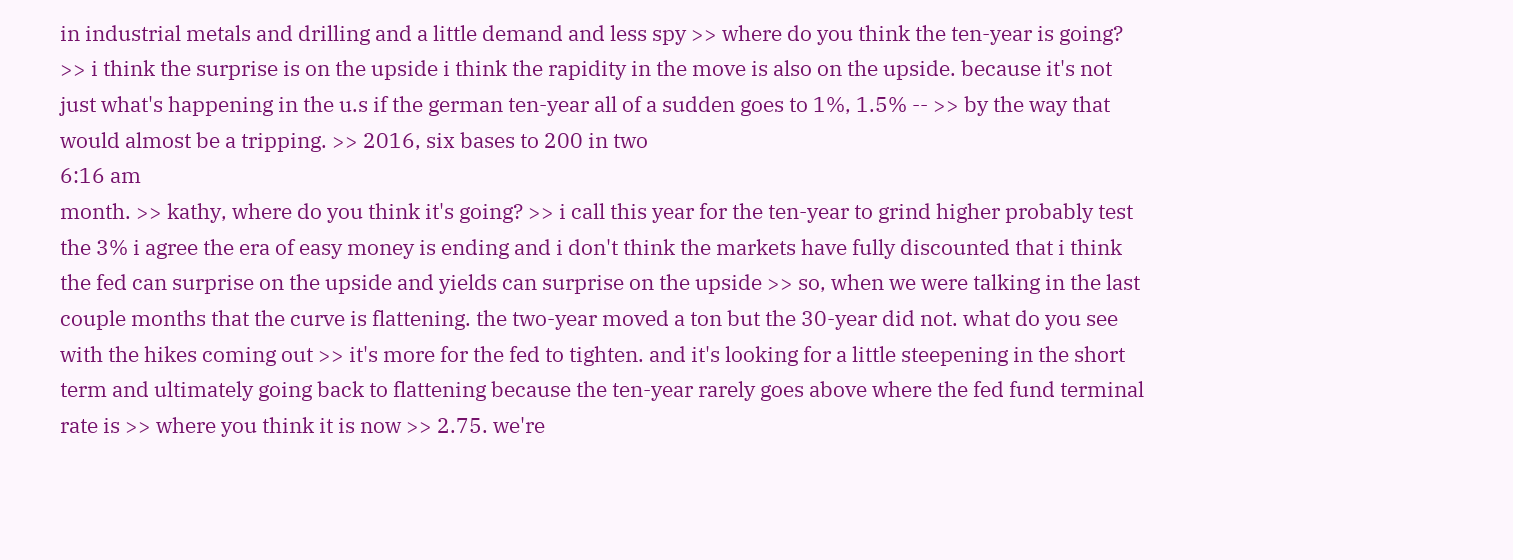in industrial metals and drilling and a little demand and less spy >> where do you think the ten-year is going? >> i think the surprise is on the upside i think the rapidity in the move is also on the upside. because it's not just what's happening in the u.s if the german ten-year all of a sudden goes to 1%, 1.5% -- >> by the way that would almost be a tripping. >> 2016, six bases to 200 in two
6:16 am
month. >> kathy, where do you think it's going? >> i call this year for the ten-year to grind higher probably test the 3% i agree the era of easy money is ending and i don't think the markets have fully discounted that i think the fed can surprise on the upside and yields can surprise on the upside >> so, when we were talking in the last couple months that the curve is flattening. the two-year moved a ton but the 30-year did not. what do you see with the hikes coming out >> it's more for the fed to tighten. and it's looking for a little steepening in the short term and ultimately going back to flattening because the ten-year rarely goes above where the fed fund terminal rate is >> where you think it is now >> 2.75. we're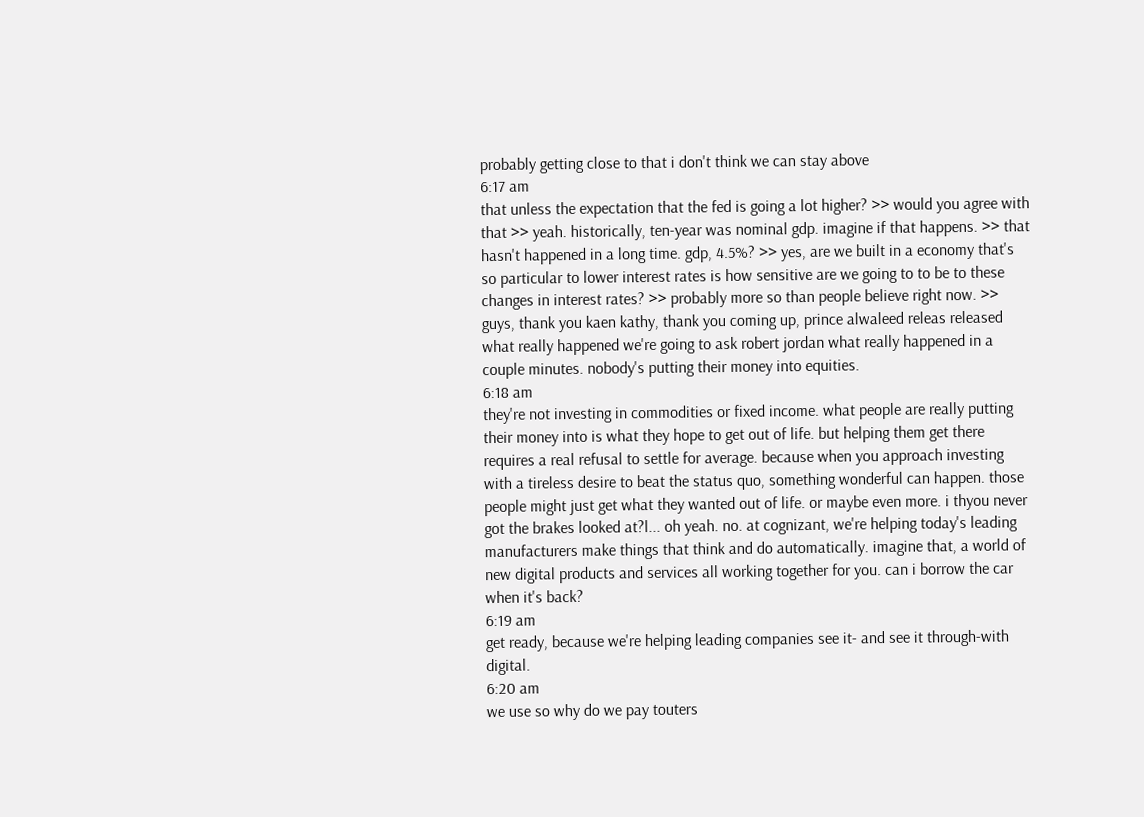probably getting close to that i don't think we can stay above
6:17 am
that unless the expectation that the fed is going a lot higher? >> would you agree with that >> yeah. historically, ten-year was nominal gdp. imagine if that happens. >> that hasn't happened in a long time. gdp, 4.5%? >> yes, are we built in a economy that's so particular to lower interest rates is how sensitive are we going to to be to these changes in interest rates? >> probably more so than people believe right now. >> guys, thank you kaen kathy, thank you coming up, prince alwaleed releas released what really happened we're going to ask robert jordan what really happened in a couple minutes. nobody's putting their money into equities.
6:18 am
they're not investing in commodities or fixed income. what people are really putting their money into is what they hope to get out of life. but helping them get there requires a real refusal to settle for average. because when you approach investing with a tireless desire to beat the status quo, something wonderful can happen. those people might just get what they wanted out of life. or maybe even more. i thyou never got the brakes looked at?l... oh yeah. no. at cognizant, we're helping today's leading manufacturers make things that think and do automatically. imagine that, a world of new digital products and services all working together for you. can i borrow the car when it's back?
6:19 am
get ready, because we're helping leading companies see it- and see it through-with digital.
6:20 am
we use so why do we pay touters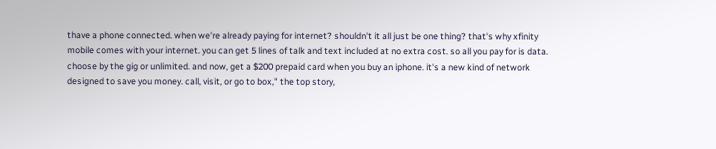thave a phone connected. when we're already paying for internet? shouldn't it all just be one thing? that's why xfinity mobile comes with your internet. you can get 5 lines of talk and text included at no extra cost. so all you pay for is data. choose by the gig or unlimited. and now, get a $200 prepaid card when you buy an iphone. it's a new kind of network designed to save you money. call, visit, or go to box," the top story,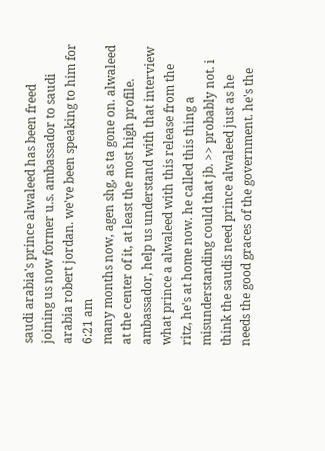saudi arabia's prince alwaleed has been freed joining us now former u.s. ambassador to saudi arabia robert jordan. we've been speaking to him for
6:21 am
many months now, agen shg, as ta gone on. alwaleed at the center of it, at least the most high profile. ambassador, help us understand with that interview what prince a alwaleed with this release from the ritz, he's at home now. he called this thing a misunderstanding could that jb. >> probably not. i think the saudis need prince alwaleed just as he needs the good graces of the government. he's the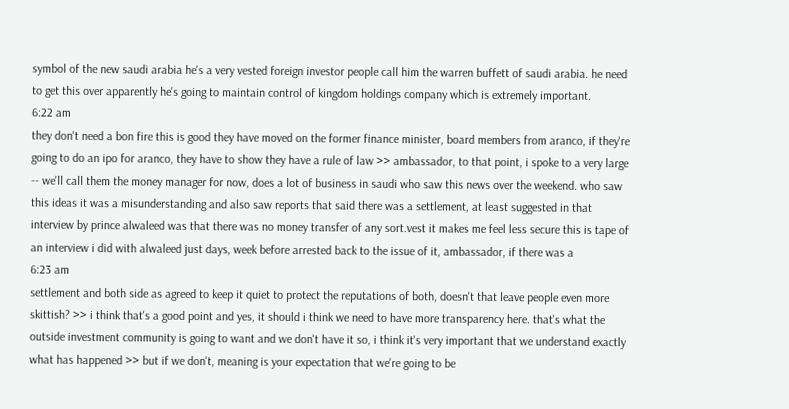symbol of the new saudi arabia he's a very vested foreign investor people call him the warren buffett of saudi arabia. he need to get this over apparently he's going to maintain control of kingdom holdings company which is extremely important.
6:22 am
they don't need a bon fire this is good they have moved on the former finance minister, board members from aranco, if they're going to do an ipo for aranco, they have to show they have a rule of law >> ambassador, to that point, i spoke to a very large -- we'll call them the money manager for now, does a lot of business in saudi who saw this news over the weekend. who saw this ideas it was a misunderstanding and also saw reports that said there was a settlement, at least suggested in that interview by prince alwaleed was that there was no money transfer of any sort.vest it makes me feel less secure this is tape of an interview i did with alwaleed just days, week before arrested back to the issue of it, ambassador, if there was a
6:23 am
settlement and both side as agreed to keep it quiet to protect the reputations of both, doesn't that leave people even more skittish? >> i think that's a good point and yes, it should i think we need to have more transparency here. that's what the outside investment community is going to want and we don't have it so, i think it's very important that we understand exactly what has happened >> but if we don't, meaning is your expectation that we're going to be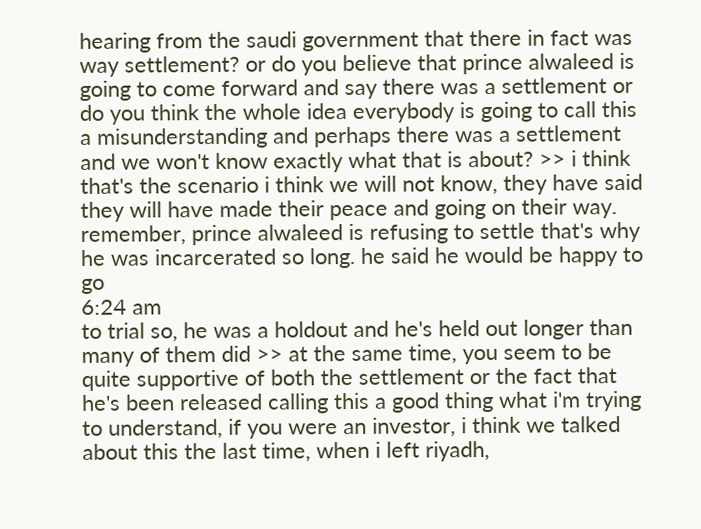hearing from the saudi government that there in fact was way settlement? or do you believe that prince alwaleed is going to come forward and say there was a settlement or do you think the whole idea everybody is going to call this a misunderstanding and perhaps there was a settlement and we won't know exactly what that is about? >> i think that's the scenario i think we will not know, they have said they will have made their peace and going on their way. remember, prince alwaleed is refusing to settle that's why he was incarcerated so long. he said he would be happy to go
6:24 am
to trial so, he was a holdout and he's held out longer than many of them did >> at the same time, you seem to be quite supportive of both the settlement or the fact that he's been released calling this a good thing what i'm trying to understand, if you were an investor, i think we talked about this the last time, when i left riyadh,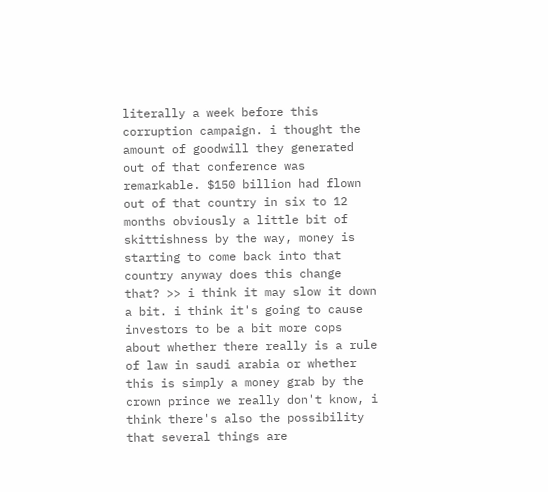literally a week before this corruption campaign. i thought the amount of goodwill they generated out of that conference was remarkable. $150 billion had flown out of that country in six to 12 months obviously a little bit of skittishness by the way, money is starting to come back into that country anyway does this change that? >> i think it may slow it down a bit. i think it's going to cause investors to be a bit more cops about whether there really is a rule of law in saudi arabia or whether this is simply a money grab by the crown prince we really don't know, i think there's also the possibility that several things are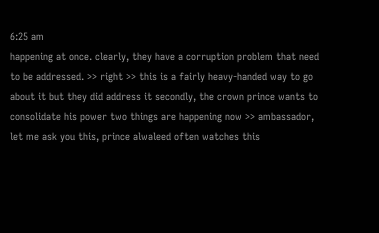6:25 am
happening at once. clearly, they have a corruption problem that need to be addressed. >> right >> this is a fairly heavy-handed way to go about it but they did address it secondly, the crown prince wants to consolidate his power two things are happening now >> ambassador, let me ask you this, prince alwaleed often watches this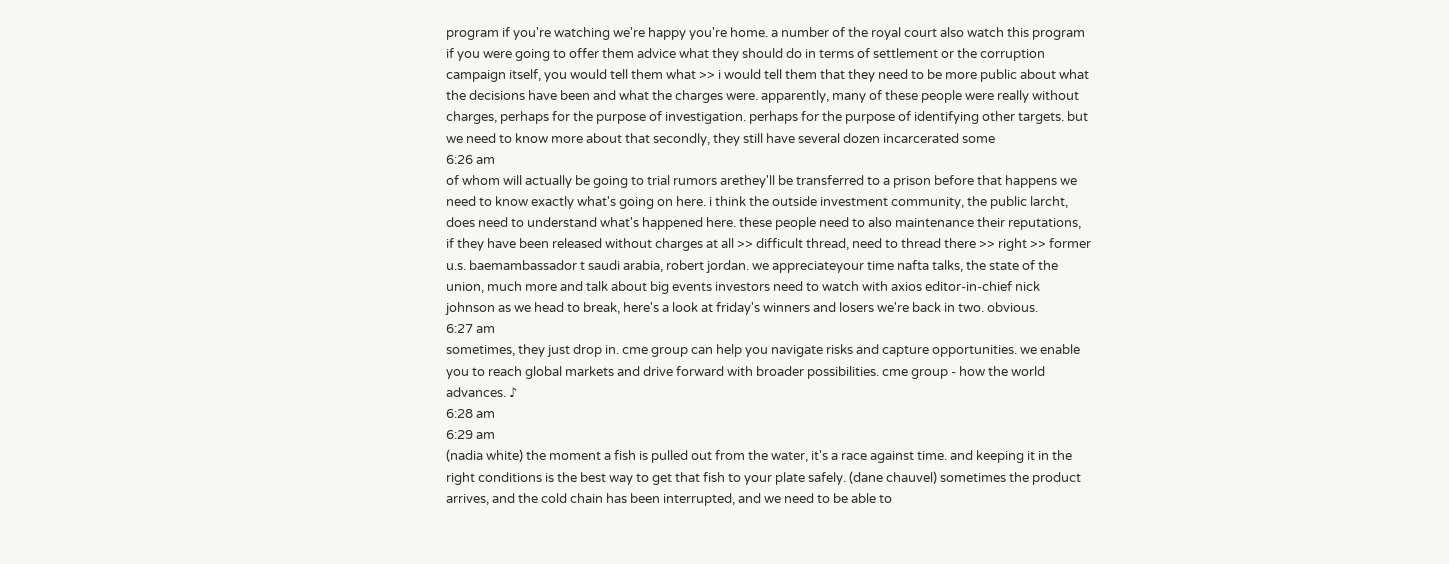program if you're watching we're happy you're home. a number of the royal court also watch this program if you were going to offer them advice what they should do in terms of settlement or the corruption campaign itself, you would tell them what >> i would tell them that they need to be more public about what the decisions have been and what the charges were. apparently, many of these people were really without charges, perhaps for the purpose of investigation. perhaps for the purpose of identifying other targets. but we need to know more about that secondly, they still have several dozen incarcerated some
6:26 am
of whom will actually be going to trial rumors arethey'll be transferred to a prison before that happens we need to know exactly what's going on here. i think the outside investment community, the public larcht, does need to understand what's happened here. these people need to also maintenance their reputations, if they have been released without charges at all >> difficult thread, need to thread there >> right >> former u.s. baemambassador t saudi arabia, robert jordan. we appreciateyour time nafta talks, the state of the union, much more and talk about big events investors need to watch with axios editor-in-chief nick johnson as we head to break, here's a look at friday's winners and losers we're back in two. obvious.
6:27 am
sometimes, they just drop in. cme group can help you navigate risks and capture opportunities. we enable you to reach global markets and drive forward with broader possibilities. cme group - how the world advances. ♪
6:28 am
6:29 am
(nadia white) the moment a fish is pulled out from the water, it's a race against time. and keeping it in the right conditions is the best way to get that fish to your plate safely. (dane chauvel) sometimes the product arrives, and the cold chain has been interrupted, and we need to be able to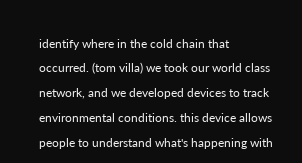identify where in the cold chain that occurred. (tom villa) we took our world class network, and we developed devices to track environmental conditions. this device allows people to understand what's happening with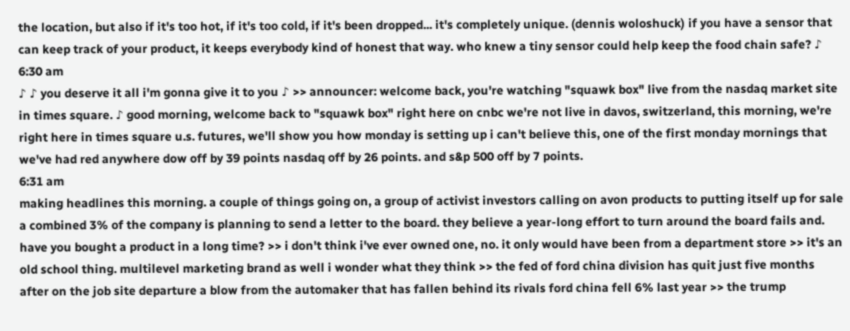the location, but also if it's too hot, if it's too cold, if it's been dropped... it's completely unique. (dennis woloshuck) if you have a sensor that can keep track of your product, it keeps everybody kind of honest that way. who knew a tiny sensor could help keep the food chain safe? ♪
6:30 am
♪ ♪ you deserve it all i'm gonna give it to you ♪ >> announcer: welcome back, you're watching "squawk box" live from the nasdaq market site in times square. ♪ good morning, welcome back to "squawk box" right here on cnbc we're not live in davos, switzerland, this morning, we're right here in times square u.s. futures, we'll show you how monday is setting up i can't believe this, one of the first monday mornings that we've had red anywhere dow off by 39 points nasdaq off by 26 points. and s&p 500 off by 7 points.
6:31 am
making headlines this morning. a couple of things going on, a group of activist investors calling on avon products to putting itself up for sale a combined 3% of the company is planning to send a letter to the board. they believe a year-long effort to turn around the board fails and. have you bought a product in a long time? >> i don't think i've ever owned one, no. it only would have been from a department store >> it's an old school thing. multilevel marketing brand as well i wonder what they think >> the fed of ford china division has quit just five months after on the job site departure a blow from the automaker that has fallen behind its rivals ford china fell 6% last year >> the trump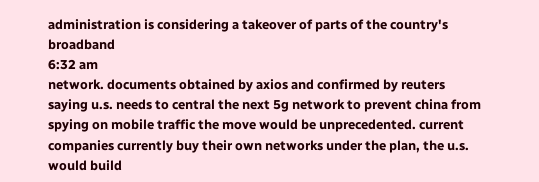administration is considering a takeover of parts of the country's broadband
6:32 am
network. documents obtained by axios and confirmed by reuters saying u.s. needs to central the next 5g network to prevent china from spying on mobile traffic the move would be unprecedented. current companies currently buy their own networks under the plan, the u.s. would build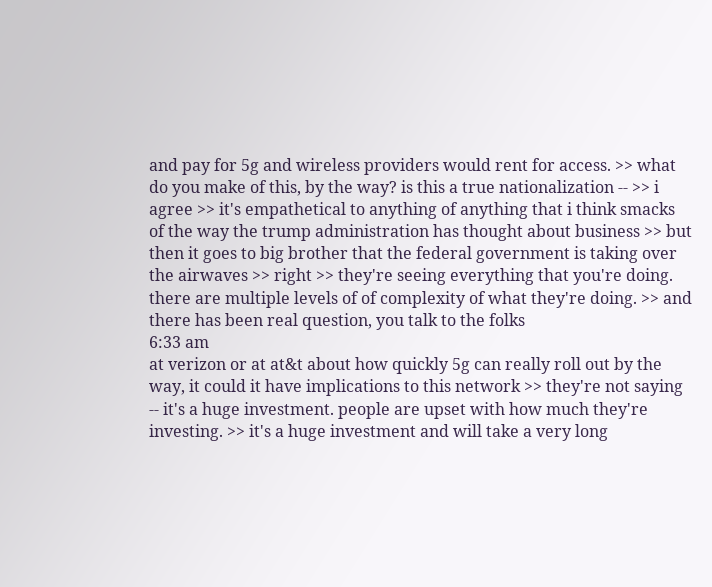and pay for 5g and wireless providers would rent for access. >> what do you make of this, by the way? is this a true nationalization -- >> i agree >> it's empathetical to anything of anything that i think smacks of the way the trump administration has thought about business >> but then it goes to big brother that the federal government is taking over the airwaves >> right >> they're seeing everything that you're doing. there are multiple levels of of complexity of what they're doing. >> and there has been real question, you talk to the folks
6:33 am
at verizon or at at&t about how quickly 5g can really roll out by the way, it could it have implications to this network >> they're not saying -- it's a huge investment. people are upset with how much they're investing. >> it's a huge investment and will take a very long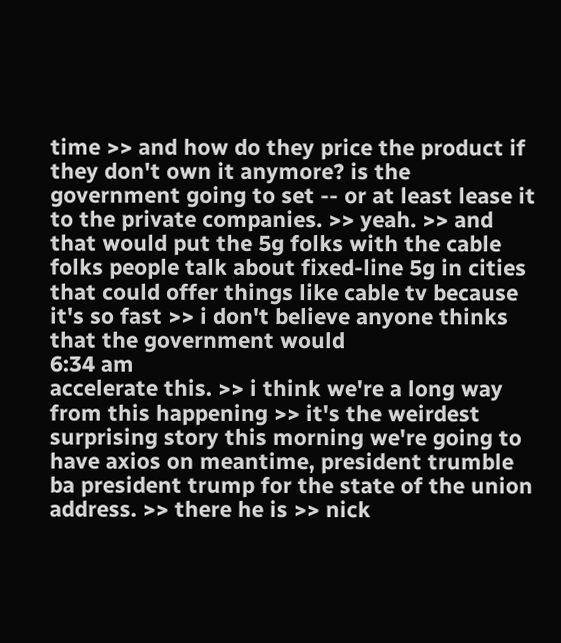time >> and how do they price the product if they don't own it anymore? is the government going to set -- or at least lease it to the private companies. >> yeah. >> and that would put the 5g folks with the cable folks people talk about fixed-line 5g in cities that could offer things like cable tv because it's so fast >> i don't believe anyone thinks that the government would
6:34 am
accelerate this. >> i think we're a long way from this happening >> it's the weirdest surprising story this morning we're going to have axios on meantime, president trumble ba president trump for the state of the union address. >> there he is >> nick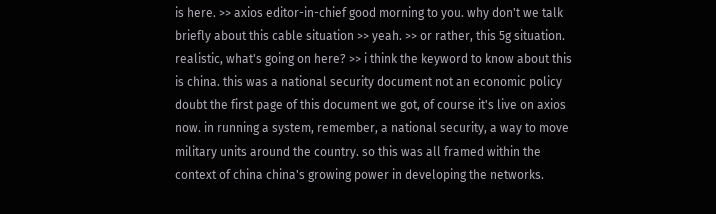is here. >> axios editor-in-chief good morning to you. why don't we talk briefly about this cable situation >> yeah. >> or rather, this 5g situation. realistic, what's going on here? >> i think the keyword to know about this is china. this was a national security document not an economic policy doubt the first page of this document we got, of course it's live on axios now. in running a system, remember, a national security, a way to move military units around the country. so this was all framed within the context of china china's growing power in developing the networks.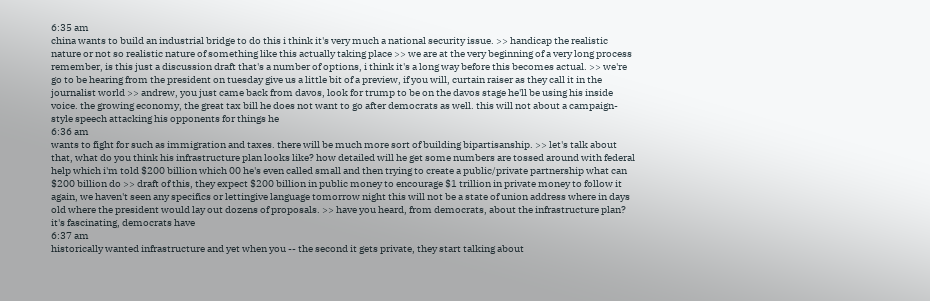6:35 am
china wants to build an industrial bridge to do this i think it's very much a national security issue. >> handicap the realistic nature or not so realistic nature of something like this actually taking place >> we are at the very beginning of a very long process remember, is this just a discussion draft that's a number of options, i think it's a long way before this becomes actual. >> we're go to be hearing from the president on tuesday give us a little bit of a preview, if you will, curtain raiser as they call it in the journalist world >> andrew, you just came back from davos, look for trump to be on the davos stage he'll be using his inside voice. the growing economy, the great tax bill he does not want to go after democrats as well. this will not about a campaign-style speech attacking his opponents for things he
6:36 am
wants to fight for such as immigration and taxes. there will be much more sort of building bipartisanship. >> let's talk about that, what do you think his infrastructure plan looks like? how detailed will he get some numbers are tossed around with federal help which i'm told $200 billion which 00 he's even called small and then trying to create a public/private partnership what can $200 billion do >> draft of this, they expect $200 billion in public money to encourage $1 trillion in private money to follow it again, we haven't seen any specifics or lettingive language tomorrow night this will not be a state of union address where in days old where the president would lay out dozens of proposals. >> have you heard, from democrats, about the infrastructure plan? it's fascinating, democrats have
6:37 am
historically wanted infrastructure and yet when you -- the second it gets private, they start talking about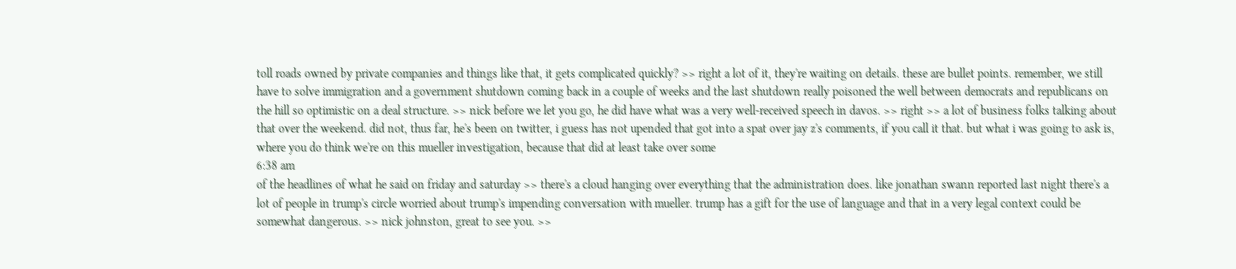toll roads owned by private companies and things like that, it gets complicated quickly? >> right a lot of it, they're waiting on details. these are bullet points. remember, we still have to solve immigration and a government shutdown coming back in a couple of weeks and the last shutdown really poisoned the well between democrats and republicans on the hill so optimistic on a deal structure. >> nick before we let you go, he did have what was a very well-received speech in davos. >> right >> a lot of business folks talking about that over the weekend. did not, thus far, he's been on twitter, i guess has not upended that got into a spat over jay z's comments, if you call it that. but what i was going to ask is, where you do think we're on this mueller investigation, because that did at least take over some
6:38 am
of the headlines of what he said on friday and saturday >> there's a cloud hanging over everything that the administration does. like jonathan swann reported last night there's a lot of people in trump's circle worried about trump's impending conversation with mueller. trump has a gift for the use of language and that in a very legal context could be somewhat dangerous. >> nick johnston, great to see you. >>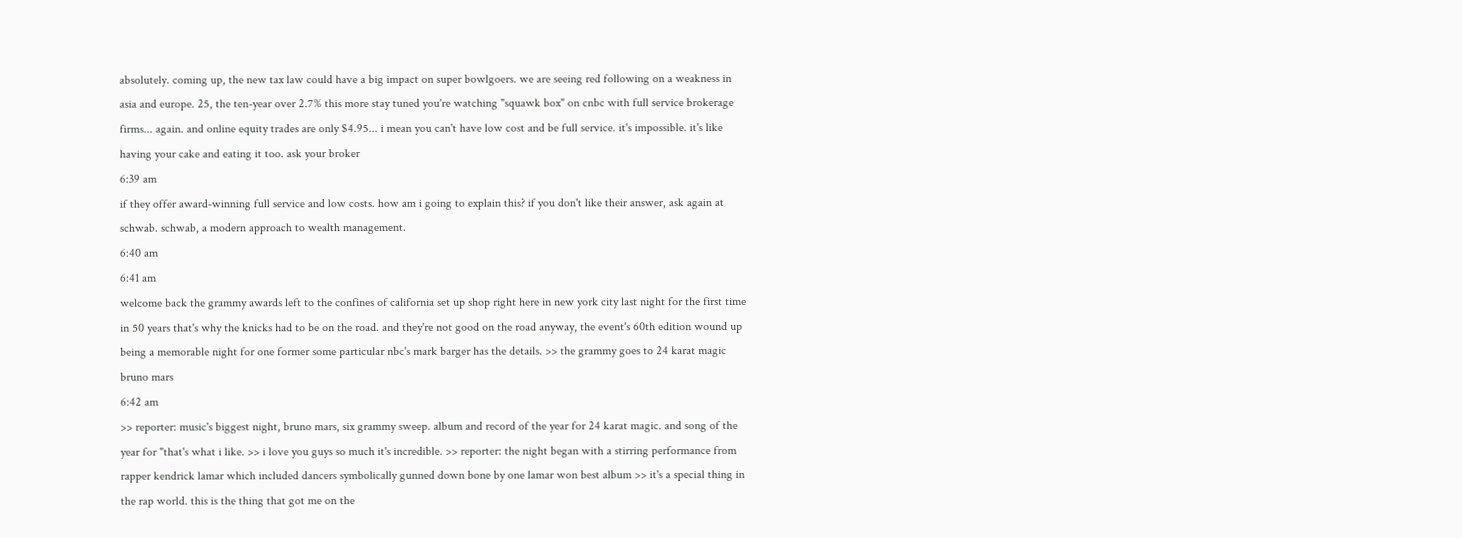absolutely. coming up, the new tax law could have a big impact on super bowlgoers. we are seeing red following on a weakness in asia and europe. 25, the ten-year over 2.7% this more stay tuned you're watching "squawk box" on cnbc with full service brokerage firms... again. and online equity trades are only $4.95... i mean you can't have low cost and be full service. it's impossible. it's like having your cake and eating it too. ask your broker
6:39 am
if they offer award-winning full service and low costs. how am i going to explain this? if you don't like their answer, ask again at schwab. schwab, a modern approach to wealth management.
6:40 am
6:41 am
welcome back the grammy awards left to the confines of california set up shop right here in new york city last night for the first time in 50 years that's why the knicks had to be on the road. and they're not good on the road anyway, the event's 60th edition wound up being a memorable night for one former some particular nbc's mark barger has the details. >> the grammy goes to 24 karat magic bruno mars
6:42 am
>> reporter: music's biggest night, bruno mars, six grammy sweep. album and record of the year for 24 karat magic. and song of the year for "that's what i like. >> i love you guys so much it's incredible. >> reporter: the night began with a stirring performance from rapper kendrick lamar which included dancers symbolically gunned down bone by one lamar won best album >> it's a special thing in the rap world. this is the thing that got me on the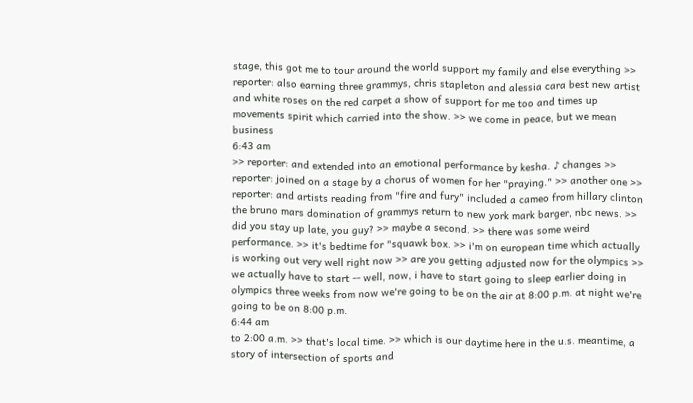stage, this got me to tour around the world support my family and else everything >> reporter: also earning three grammys, chris stapleton and alessia cara best new artist and white roses on the red carpet a show of support for me too and times up movements spirit which carried into the show. >> we come in peace, but we mean business
6:43 am
>> reporter: and extended into an emotional performance by kesha. ♪ changes >> reporter: joined on a stage by a chorus of women for her "praying." >> another one >> reporter: and artists reading from "fire and fury" included a cameo from hillary clinton the bruno mars domination of grammys return to new york mark barger, nbc news. >> did you stay up late, you guy? >> maybe a second. >> there was some weird performance. >> it's bedtime for "squawk box. >> i'm on european time which actually is working out very well right now >> are you getting adjusted now for the olympics >> we actually have to start -- well, now, i have to start going to sleep earlier doing in olympics three weeks from now we're going to be on the air at 8:00 p.m. at night we're going to be on 8:00 p.m.
6:44 am
to 2:00 a.m. >> that's local time. >> which is our daytime here in the u.s. meantime, a story of intersection of sports and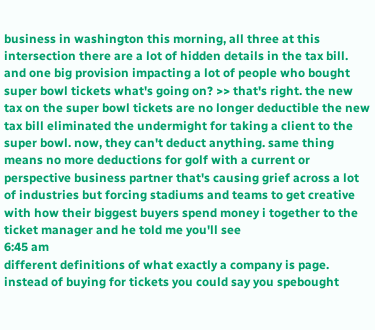business in washington this morning, all three at this intersection there are a lot of hidden details in the tax bill. and one big provision impacting a lot of people who bought super bowl tickets what's going on? >> that's right. the new tax on the super bowl tickets are no longer deductible the new tax bill eliminated the undermight for taking a client to the super bowl. now, they can't deduct anything. same thing means no more deductions for golf with a current or perspective business partner that's causing grief across a lot of industries but forcing stadiums and teams to get creative with how their biggest buyers spend money i together to the ticket manager and he told me you'll see
6:45 am
different definitions of what exactly a company is page. instead of buying for tickets you could say you spebought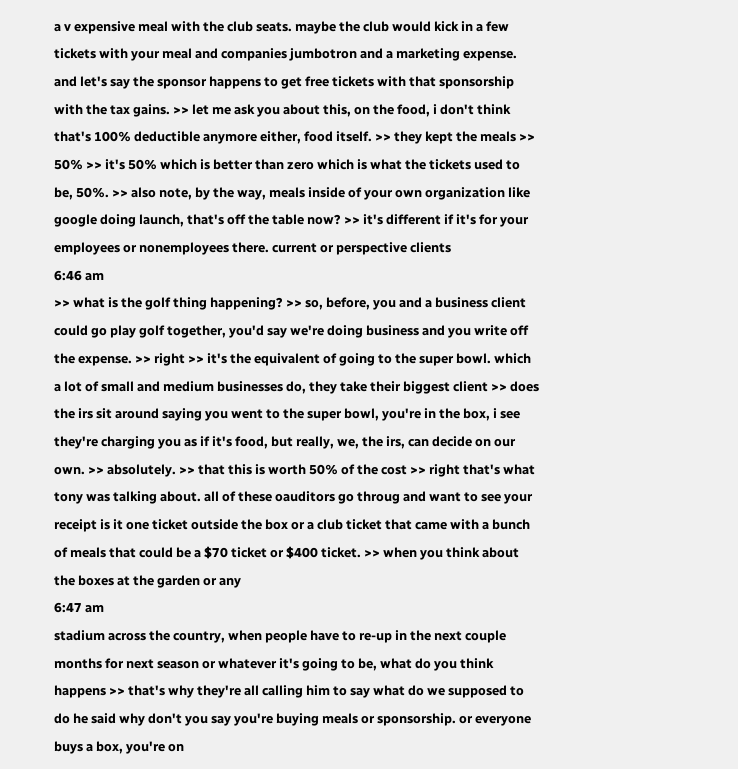a v expensive meal with the club seats. maybe the club would kick in a few tickets with your meal and companies jumbotron and a marketing expense. and let's say the sponsor happens to get free tickets with that sponsorship with the tax gains. >> let me ask you about this, on the food, i don't think that's 100% deductible anymore either, food itself. >> they kept the meals >> 50% >> it's 50% which is better than zero which is what the tickets used to be, 50%. >> also note, by the way, meals inside of your own organization like google doing launch, that's off the table now? >> it's different if it's for your employees or nonemployees there. current or perspective clients
6:46 am
>> what is the golf thing happening? >> so, before, you and a business client could go play golf together, you'd say we're doing business and you write off the expense. >> right >> it's the equivalent of going to the super bowl. which a lot of small and medium businesses do, they take their biggest client >> does the irs sit around saying you went to the super bowl, you're in the box, i see they're charging you as if it's food, but really, we, the irs, can decide on our own. >> absolutely. >> that this is worth 50% of the cost >> right that's what tony was talking about. all of these oauditors go throug and want to see your receipt is it one ticket outside the box or a club ticket that came with a bunch of meals that could be a $70 ticket or $400 ticket. >> when you think about the boxes at the garden or any
6:47 am
stadium across the country, when people have to re-up in the next couple months for next season or whatever it's going to be, what do you think happens >> that's why they're all calling him to say what do we supposed to do he said why don't you say you're buying meals or sponsorship. or everyone buys a box, you're on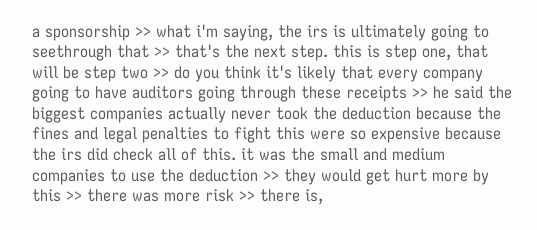a sponsorship >> what i'm saying, the irs is ultimately going to seethrough that >> that's the next step. this is step one, that will be step two >> do you think it's likely that every company going to have auditors going through these receipts >> he said the biggest companies actually never took the deduction because the fines and legal penalties to fight this were so expensive because the irs did check all of this. it was the small and medium companies to use the deduction >> they would get hurt more by this >> there was more risk >> there is,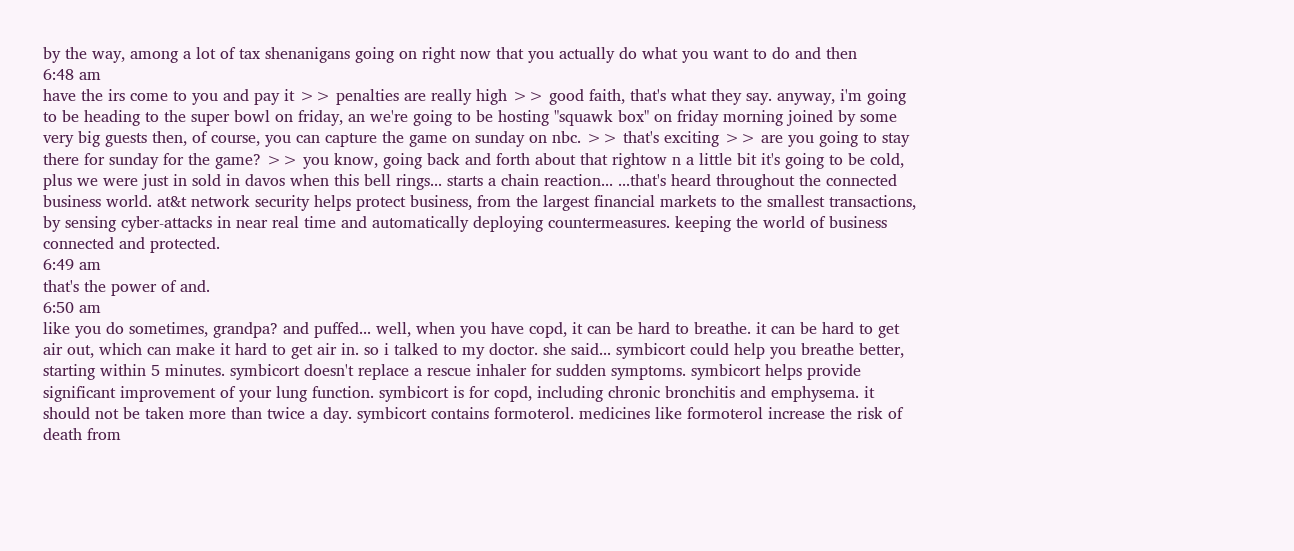by the way, among a lot of tax shenanigans going on right now that you actually do what you want to do and then
6:48 am
have the irs come to you and pay it >> penalties are really high >> good faith, that's what they say. anyway, i'm going to be heading to the super bowl on friday, an we're going to be hosting "squawk box" on friday morning joined by some very big guests then, of course, you can capture the game on sunday on nbc. >> that's exciting >> are you going to stay there for sunday for the game? >> you know, going back and forth about that rightow n a little bit it's going to be cold, plus we were just in sold in davos when this bell rings... starts a chain reaction... ...that's heard throughout the connected business world. at&t network security helps protect business, from the largest financial markets to the smallest transactions, by sensing cyber-attacks in near real time and automatically deploying countermeasures. keeping the world of business connected and protected.
6:49 am
that's the power of and.
6:50 am
like you do sometimes, grandpa? and puffed... well, when you have copd, it can be hard to breathe. it can be hard to get air out, which can make it hard to get air in. so i talked to my doctor. she said... symbicort could help you breathe better, starting within 5 minutes. symbicort doesn't replace a rescue inhaler for sudden symptoms. symbicort helps provide significant improvement of your lung function. symbicort is for copd, including chronic bronchitis and emphysema. it should not be taken more than twice a day. symbicort contains formoterol. medicines like formoterol increase the risk of death from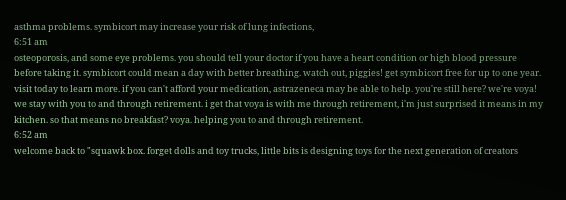asthma problems. symbicort may increase your risk of lung infections,
6:51 am
osteoporosis, and some eye problems. you should tell your doctor if you have a heart condition or high blood pressure before taking it. symbicort could mean a day with better breathing. watch out, piggies! get symbicort free for up to one year. visit today to learn more. if you can't afford your medication, astrazeneca may be able to help. you're still here? we're voya! we stay with you to and through retirement. i get that voya is with me through retirement, i'm just surprised it means in my kitchen. so that means no breakfast? voya. helping you to and through retirement.
6:52 am
welcome back to "squawk box. forget dolls and toy trucks, little bits is designing toys for the next generation of creators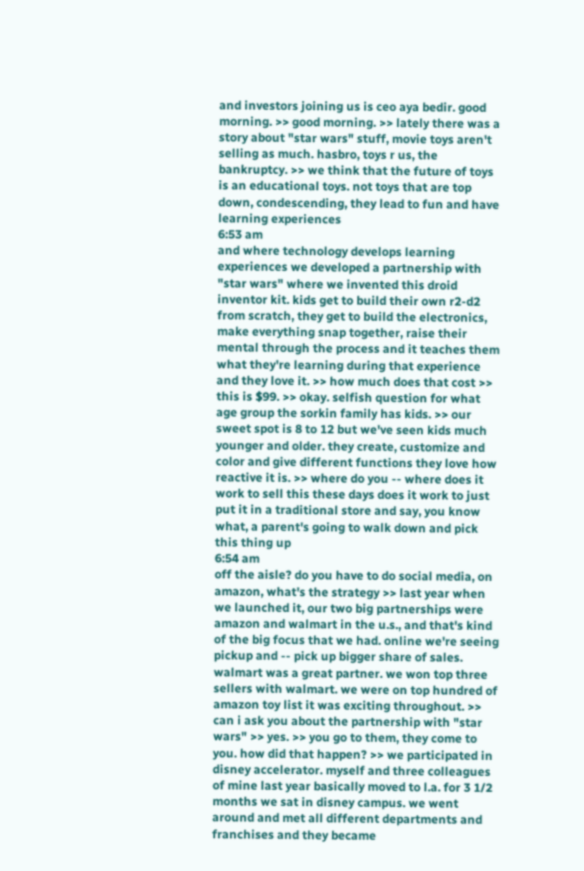and investors joining us is ceo aya bedir. good morning. >> good morning. >> lately there was a story about "star wars" stuff, movie toys aren't selling as much. hasbro, toys r us, the bankruptcy. >> we think that the future of toys is an educational toys. not toys that are top down, condescending, they lead to fun and have learning experiences
6:53 am
and where technology develops learning experiences we developed a partnership with "star wars" where we invented this droid inventor kit. kids get to build their own r2-d2 from scratch, they get to build the electronics, make everything snap together, raise their mental through the process and it teaches them what they're learning during that experience and they love it. >> how much does that cost >> this is $99. >> okay. selfish question for what age group the sorkin family has kids. >> our sweet spot is 8 to 12 but we've seen kids much younger and older. they create, customize and color and give different functions they love how reactive it is. >> where do you -- where does it work to sell this these days does it work to just put it in a traditional store and say, you know what, a parent's going to walk down and pick this thing up
6:54 am
off the aisle? do you have to do social media, on amazon, what's the strategy >> last year when we launched it, our two big partnerships were amazon and walmart in the u.s., and that's kind of the big focus that we had. online we're seeing pickup and -- pick up bigger share of sales. walmart was a great partner. we won top three sellers with walmart. we were on top hundred of amazon toy list it was exciting throughout. >> can i ask you about the partnership with "star wars" >> yes. >> you go to them, they come to you. how did that happen? >> we participated in disney accelerator. myself and three colleagues of mine last year basically moved to l.a. for 3 1/2 months we sat in disney campus. we went around and met all different departments and franchises and they became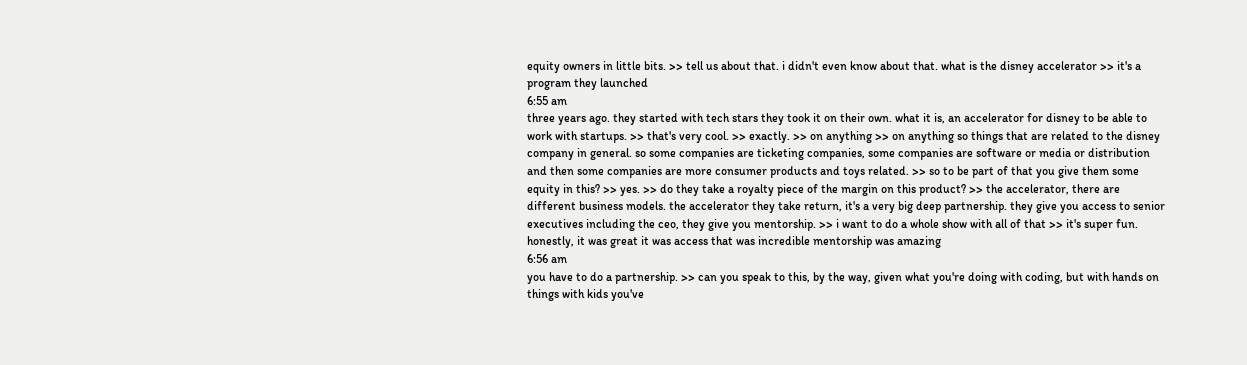equity owners in little bits. >> tell us about that. i didn't even know about that. what is the disney accelerator >> it's a program they launched
6:55 am
three years ago. they started with tech stars they took it on their own. what it is, an accelerator for disney to be able to work with startups. >> that's very cool. >> exactly. >> on anything >> on anything so things that are related to the disney company in general. so some companies are ticketing companies, some companies are software or media or distribution and then some companies are more consumer products and toys related. >> so to be part of that you give them some equity in this? >> yes. >> do they take a royalty piece of the margin on this product? >> the accelerator, there are different business models. the accelerator they take return, it's a very big deep partnership. they give you access to senior executives including the ceo, they give you mentorship. >> i want to do a whole show with all of that >> it's super fun. honestly, it was great it was access that was incredible mentorship was amazing
6:56 am
you have to do a partnership. >> can you speak to this, by the way, given what you're doing with coding, but with hands on things with kids you've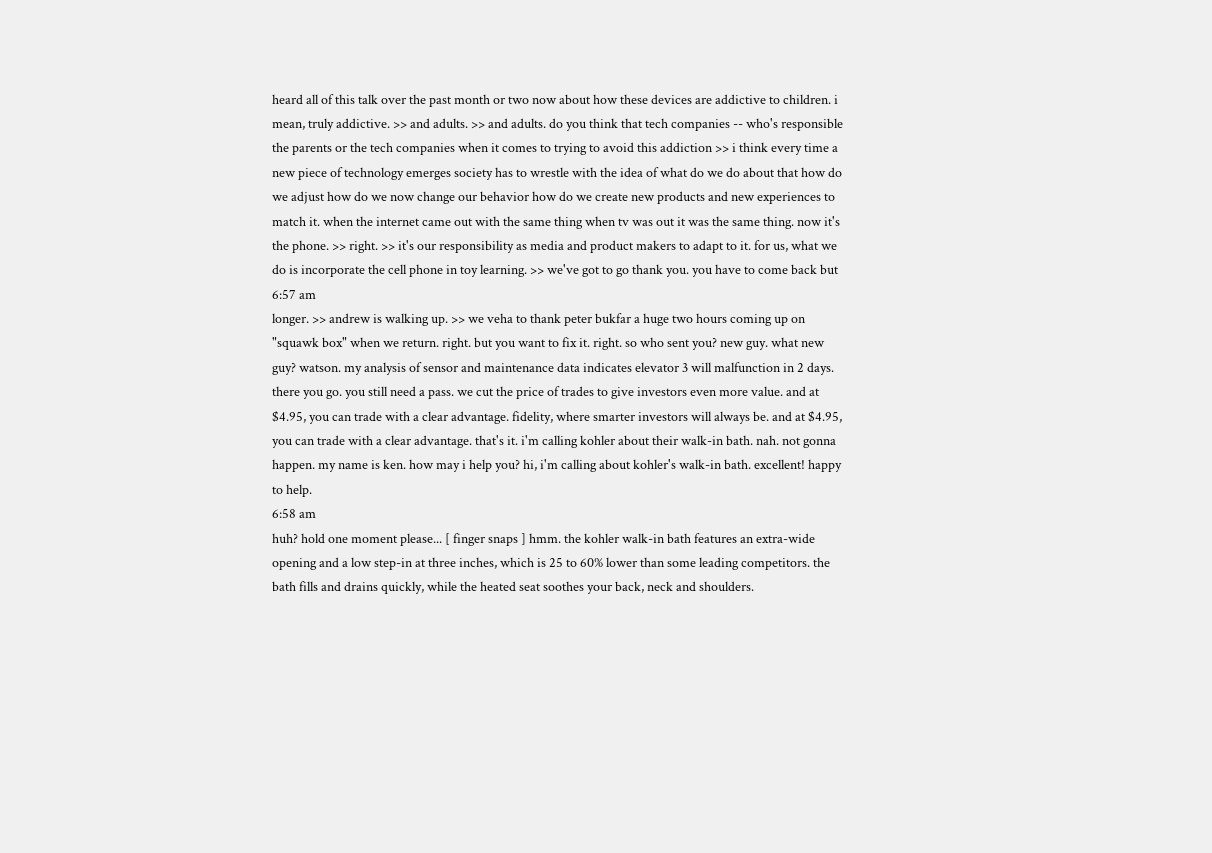heard all of this talk over the past month or two now about how these devices are addictive to children. i mean, truly addictive. >> and adults. >> and adults. do you think that tech companies -- who's responsible the parents or the tech companies when it comes to trying to avoid this addiction >> i think every time a new piece of technology emerges society has to wrestle with the idea of what do we do about that how do we adjust how do we now change our behavior how do we create new products and new experiences to match it. when the internet came out with the same thing when tv was out it was the same thing. now it's the phone. >> right. >> it's our responsibility as media and product makers to adapt to it. for us, what we do is incorporate the cell phone in toy learning. >> we've got to go thank you. you have to come back but
6:57 am
longer. >> andrew is walking up. >> we veha to thank peter bukfar a huge two hours coming up on "squawk box" when we return. right. but you want to fix it. right. so who sent you? new guy. what new guy? watson. my analysis of sensor and maintenance data indicates elevator 3 will malfunction in 2 days. there you go. you still need a pass. we cut the price of trades to give investors even more value. and at $4.95, you can trade with a clear advantage. fidelity, where smarter investors will always be. and at $4.95, you can trade with a clear advantage. that's it. i'm calling kohler about their walk-in bath. nah. not gonna happen. my name is ken. how may i help you? hi, i'm calling about kohler's walk-in bath. excellent! happy to help.
6:58 am
huh? hold one moment please... [ finger snaps ] hmm. the kohler walk-in bath features an extra-wide opening and a low step-in at three inches, which is 25 to 60% lower than some leading competitors. the bath fills and drains quickly, while the heated seat soothes your back, neck and shoulders.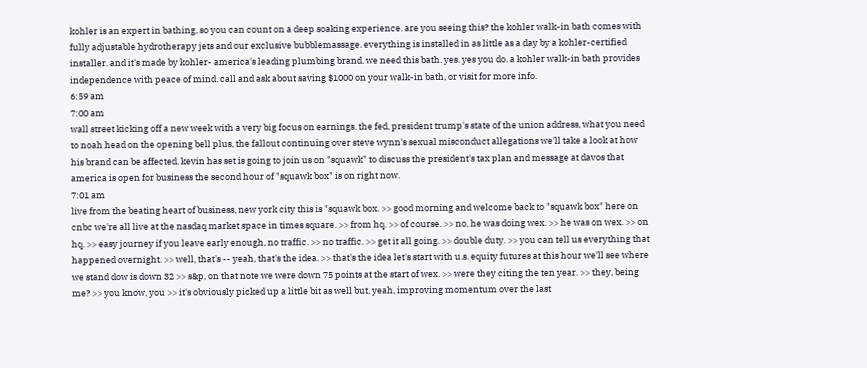kohler is an expert in bathing, so you can count on a deep soaking experience. are you seeing this? the kohler walk-in bath comes with fully adjustable hydrotherapy jets and our exclusive bubblemassage. everything is installed in as little as a day by a kohler-certified installer. and it's made by kohler- america's leading plumbing brand. we need this bath. yes. yes you do. a kohler walk-in bath provides independence with peace of mind. call and ask about saving $1000 on your walk-in bath, or visit for more info.
6:59 am
7:00 am
wall street kicking off a new week with a very big focus on earnings. the fed, president trump's state of the union address, what you need to noah head on the opening bell plus, the fallout continuing over steve wynn's sexual misconduct allegations we'll take a look at how his brand can be affected. kevin has set is going to join us on "squawk" to discuss the president's tax plan and message at davos that america is open for business the second hour of "squawk box" is on right now.
7:01 am
live from the beating heart of business, new york city this is "squawk box. >> good morning and welcome back to "squawk box" here on cnbc we're all live at the nasdaq market space in times square. >> from hq. >> of course. >> no, he was doing wex. >> he was on wex. >> on hq. >> easy journey if you leave early enough, no traffic. >> no traffic. >> get it all going. >> double duty. >> you can tell us everything that happened overnight. >> well, that's -- yeah, that's the idea. >> that's the idea let's start with u.s. equity futures at this hour we'll see where we stand dow is down 32 >> s&p, on that note we were down 75 points at the start of wex. >> were they citing the ten year. >> they, being me? >> you know, you >> it's obviously picked up a little bit as well but, yeah, improving momentum over the last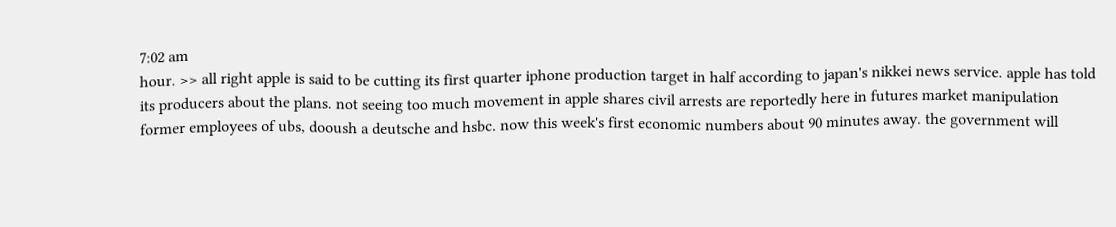7:02 am
hour. >> all right apple is said to be cutting its first quarter iphone production target in half according to japan's nikkei news service. apple has told its producers about the plans. not seeing too much movement in apple shares civil arrests are reportedly here in futures market manipulation former employees of ubs, dooush a deutsche and hsbc. now this week's first economic numbers about 90 minutes away. the government will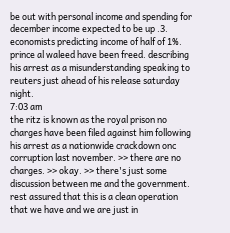be out with personal income and spending for december income expected to be up .3. economists predicting income of half of 1%. prince al waleed have been freed. describing his arrest as a misunderstanding speaking to reuters just ahead of his release saturday night.
7:03 am
the ritz is known as the royal prison no charges have been filed against him following his arrest as a nationwide crackdown onc corruption last november. >> there are no charges. >> okay. >> there's just some discussion between me and the government. rest assured that this is a clean operation that we have and we are just in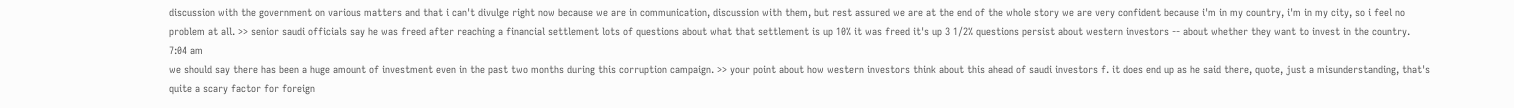discussion with the government on various matters and that i can't divulge right now because we are in communication, discussion with them, but rest assured we are at the end of the whole story we are very confident because i'm in my country, i'm in my city, so i feel no problem at all. >> senior saudi officials say he was freed after reaching a financial settlement lots of questions about what that settlement is up 10% it was freed it's up 3 1/2% questions persist about western investors -- about whether they want to invest in the country.
7:04 am
we should say there has been a huge amount of investment even in the past two months during this corruption campaign. >> your point about how western investors think about this ahead of saudi investors f. it does end up as he said there, quote, just a misunderstanding, that's quite a scary factor for foreign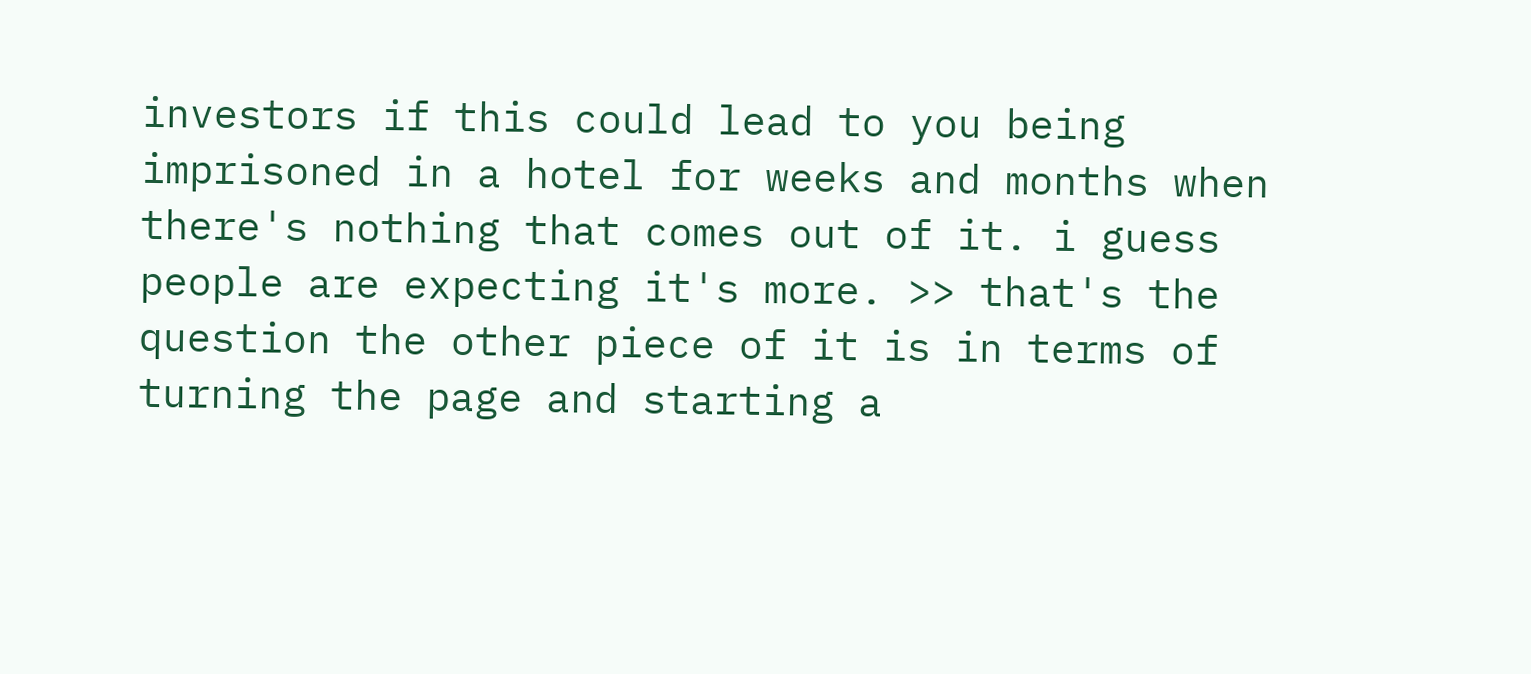investors if this could lead to you being imprisoned in a hotel for weeks and months when there's nothing that comes out of it. i guess people are expecting it's more. >> that's the question the other piece of it is in terms of turning the page and starting a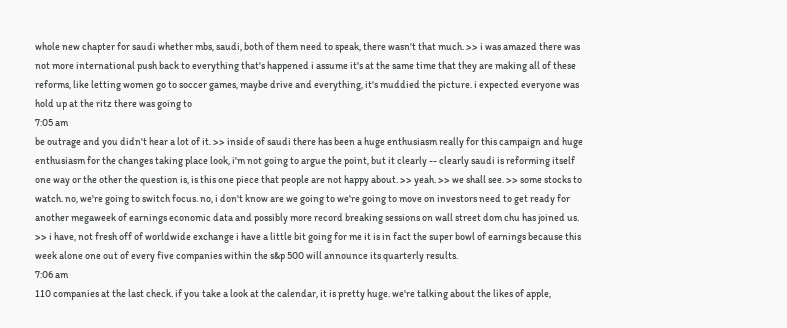whole new chapter for saudi whether mbs, saudi, both of them need to speak, there wasn't that much. >> i was amazed there was not more international push back to everything that's happened i assume it's at the same time that they are making all of these reforms, like letting women go to soccer games, maybe drive and everything, it's muddied the picture. i expected everyone was hold up at the ritz there was going to
7:05 am
be outrage and you didn't hear a lot of it. >> inside of saudi there has been a huge enthusiasm really for this campaign and huge enthusiasm for the changes taking place look, i'm not going to argue the point, but it clearly -- clearly saudi is reforming itself one way or the other the question is, is this one piece that people are not happy about. >> yeah. >> we shall see. >> some stocks to watch. no, we're going to switch focus. no, i don't know are we going to we're going to move on investors need to get ready for another megaweek of earnings economic data and possibly more record breaking sessions on wall street dom chu has joined us. >> i have, not fresh off of worldwide exchange i have a little bit going for me it is in fact the super bowl of earnings because this week alone one out of every five companies within the s&p 500 will announce its quarterly results.
7:06 am
110 companies at the last check. if you take a look at the calendar, it is pretty huge. we're talking about the likes of apple,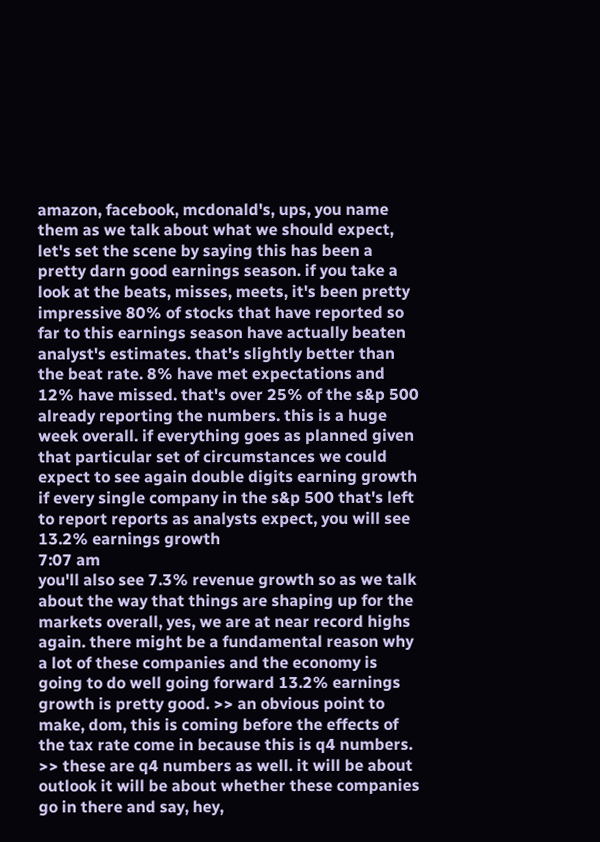amazon, facebook, mcdonald's, ups, you name them as we talk about what we should expect, let's set the scene by saying this has been a pretty darn good earnings season. if you take a look at the beats, misses, meets, it's been pretty impressive 80% of stocks that have reported so far to this earnings season have actually beaten analyst's estimates. that's slightly better than the beat rate. 8% have met expectations and 12% have missed. that's over 25% of the s&p 500 already reporting the numbers. this is a huge week overall. if everything goes as planned given that particular set of circumstances we could expect to see again double digits earning growth if every single company in the s&p 500 that's left to report reports as analysts expect, you will see 13.2% earnings growth
7:07 am
you'll also see 7.3% revenue growth so as we talk about the way that things are shaping up for the markets overall, yes, we are at near record highs again. there might be a fundamental reason why a lot of these companies and the economy is going to do well going forward 13.2% earnings growth is pretty good. >> an obvious point to make, dom, this is coming before the effects of the tax rate come in because this is q4 numbers. >> these are q4 numbers as well. it will be about outlook it will be about whether these companies go in there and say, hey,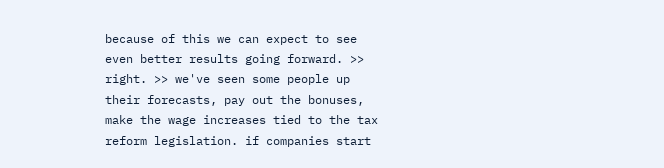because of this we can expect to see even better results going forward. >> right. >> we've seen some people up their forecasts, pay out the bonuses, make the wage increases tied to the tax reform legislation. if companies start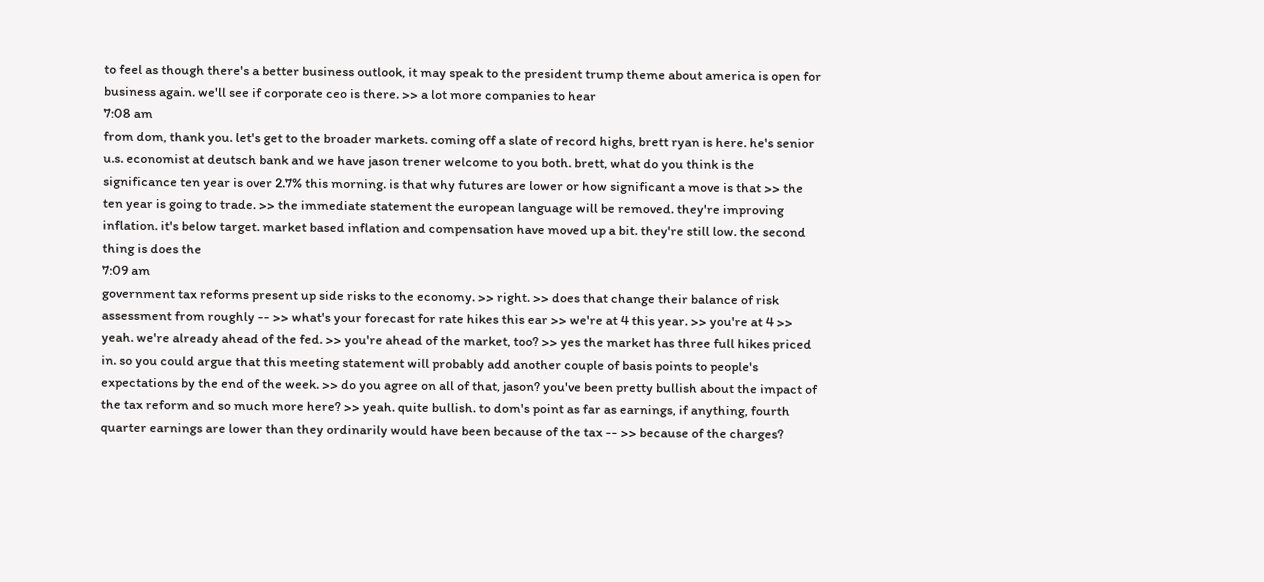to feel as though there's a better business outlook, it may speak to the president trump theme about america is open for business again. we'll see if corporate ceo is there. >> a lot more companies to hear
7:08 am
from dom, thank you. let's get to the broader markets. coming off a slate of record highs, brett ryan is here. he's senior u.s. economist at deutsch bank and we have jason trener welcome to you both. brett, what do you think is the significance ten year is over 2.7% this morning. is that why futures are lower or how significant a move is that >> the ten year is going to trade. >> the immediate statement the european language will be removed. they're improving inflation. it's below target. market based inflation and compensation have moved up a bit. they're still low. the second thing is does the
7:09 am
government tax reforms present up side risks to the economy. >> right. >> does that change their balance of risk assessment from roughly -- >> what's your forecast for rate hikes this ear >> we're at 4 this year. >> you're at 4 >> yeah. we're already ahead of the fed. >> you're ahead of the market, too? >> yes the market has three full hikes priced in. so you could argue that this meeting statement will probably add another couple of basis points to people's expectations by the end of the week. >> do you agree on all of that, jason? you've been pretty bullish about the impact of the tax reform and so much more here? >> yeah. quite bullish. to dom's point as far as earnings, if anything, fourth quarter earnings are lower than they ordinarily would have been because of the tax -- >> because of the charges?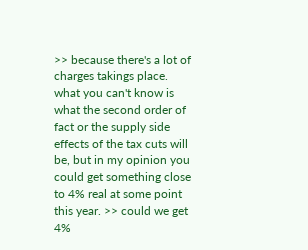>> because there's a lot of charges takings place. what you can't know is what the second order of fact or the supply side effects of the tax cuts will be, but in my opinion you could get something close to 4% real at some point this year. >> could we get 4%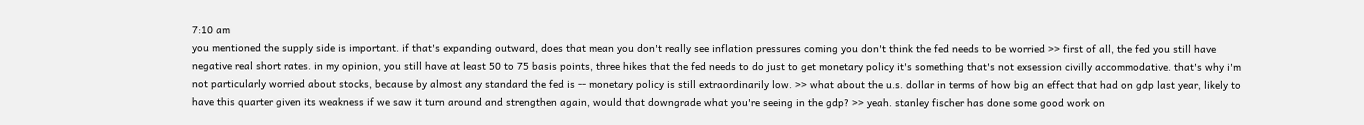7:10 am
you mentioned the supply side is important. if that's expanding outward, does that mean you don't really see inflation pressures coming you don't think the fed needs to be worried >> first of all, the fed you still have negative real short rates. in my opinion, you still have at least 50 to 75 basis points, three hikes that the fed needs to do just to get monetary policy it's something that's not exsession civilly accommodative. that's why i'm not particularly worried about stocks, because by almost any standard the fed is -- monetary policy is still extraordinarily low. >> what about the u.s. dollar in terms of how big an effect that had on gdp last year, likely to have this quarter given its weakness if we saw it turn around and strengthen again, would that downgrade what you're seeing in the gdp? >> yeah. stanley fischer has done some good work on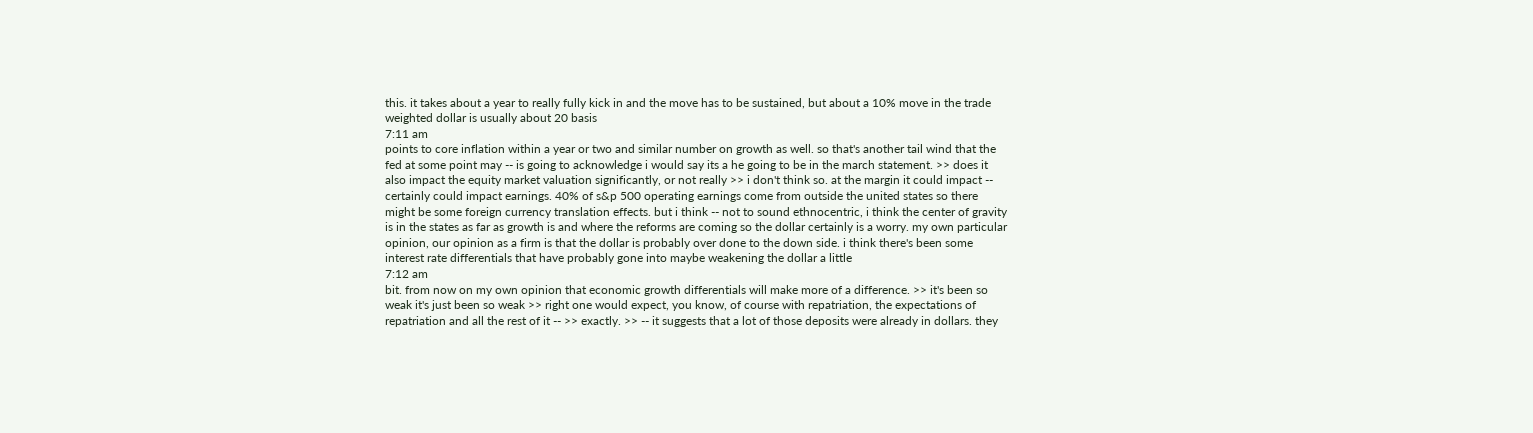this. it takes about a year to really fully kick in and the move has to be sustained, but about a 10% move in the trade weighted dollar is usually about 20 basis
7:11 am
points to core inflation within a year or two and similar number on growth as well. so that's another tail wind that the fed at some point may -- is going to acknowledge i would say its a he going to be in the march statement. >> does it also impact the equity market valuation significantly, or not really >> i don't think so. at the margin it could impact -- certainly could impact earnings. 40% of s&p 500 operating earnings come from outside the united states so there might be some foreign currency translation effects. but i think -- not to sound ethnocentric, i think the center of gravity is in the states as far as growth is and where the reforms are coming so the dollar certainly is a worry. my own particular opinion, our opinion as a firm is that the dollar is probably over done to the down side. i think there's been some interest rate differentials that have probably gone into maybe weakening the dollar a little
7:12 am
bit. from now on my own opinion that economic growth differentials will make more of a difference. >> it's been so weak it's just been so weak >> right one would expect, you know, of course with repatriation, the expectations of repatriation and all the rest of it -- >> exactly. >> -- it suggests that a lot of those deposits were already in dollars. they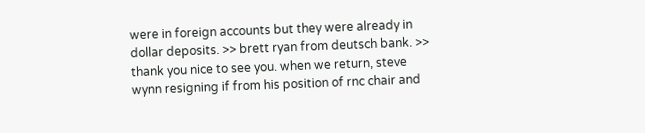were in foreign accounts but they were already in dollar deposits. >> brett ryan from deutsch bank. >> thank you nice to see you. when we return, steve wynn resigning if from his position of rnc chair and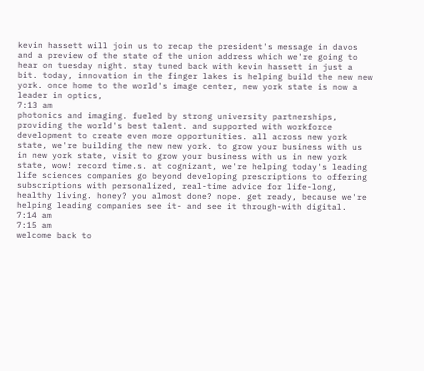kevin hassett will join us to recap the president's message in davos and a preview of the state of the union address which we're going to hear on tuesday night. stay tuned back with kevin hassett in just a bit. today, innovation in the finger lakes is helping build the new new york. once home to the world's image center, new york state is now a leader in optics,
7:13 am
photonics and imaging. fueled by strong university partnerships, providing the world's best talent. and supported with workforce development to create even more opportunities. all across new york state, we're building the new new york. to grow your business with us in new york state, visit to grow your business with us in new york state, wow! record time.s. at cognizant, we're helping today's leading life sciences companies go beyond developing prescriptions to offering subscriptions with personalized, real-time advice for life-long, healthy living. honey? you almost done? nope. get ready, because we're helping leading companies see it- and see it through-with digital.
7:14 am
7:15 am
welcome back to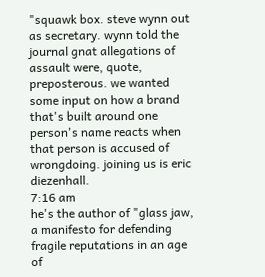"squawk box. steve wynn out as secretary. wynn told the journal gnat allegations of assault were, quote, preposterous. we wanted some input on how a brand that's built around one person's name reacts when that person is accused of wrongdoing. joining us is eric diezenhall.
7:16 am
he's the author of "glass jaw, a manifesto for defending fragile reputations in an age of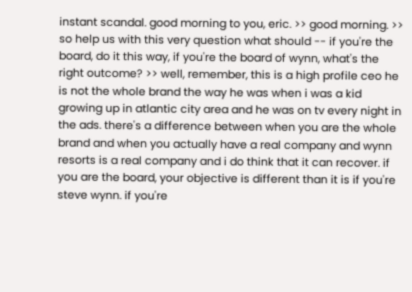instant scandal. good morning to you, eric. >> good morning. >> so help us with this very question what should -- if you're the board, do it this way, if you're the board of wynn, what's the right outcome? >> well, remember, this is a high profile ceo he is not the whole brand the way he was when i was a kid growing up in atlantic city area and he was on tv every night in the ads. there's a difference between when you are the whole brand and when you actually have a real company and wynn resorts is a real company and i do think that it can recover. if you are the board, your objective is different than it is if you're steve wynn. if you're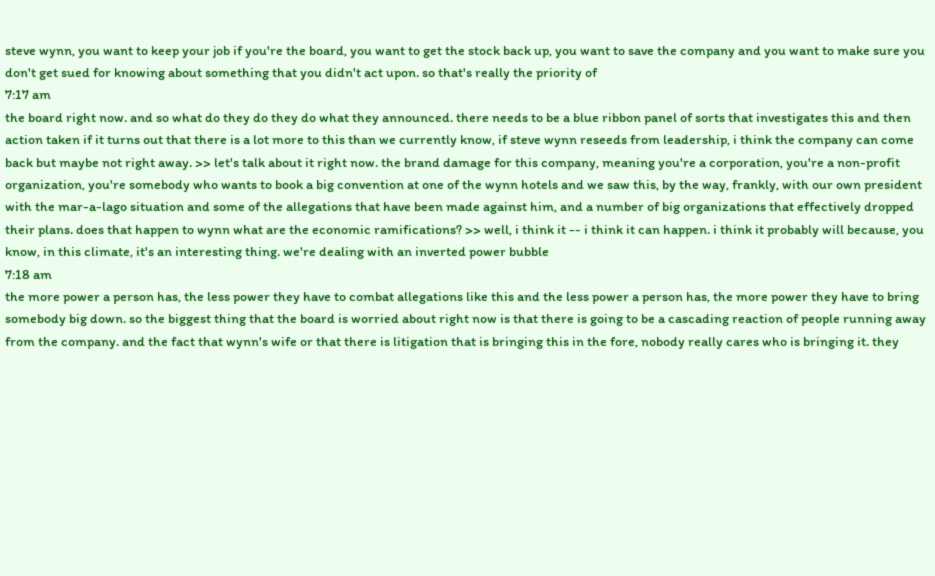steve wynn, you want to keep your job if you're the board, you want to get the stock back up, you want to save the company and you want to make sure you don't get sued for knowing about something that you didn't act upon. so that's really the priority of
7:17 am
the board right now. and so what do they do they do what they announced. there needs to be a blue ribbon panel of sorts that investigates this and then action taken if it turns out that there is a lot more to this than we currently know, if steve wynn reseeds from leadership, i think the company can come back but maybe not right away. >> let's talk about it right now. the brand damage for this company, meaning you're a corporation, you're a non-profit organization, you're somebody who wants to book a big convention at one of the wynn hotels and we saw this, by the way, frankly, with our own president with the mar-a-lago situation and some of the allegations that have been made against him, and a number of big organizations that effectively dropped their plans. does that happen to wynn what are the economic ramifications? >> well, i think it -- i think it can happen. i think it probably will because, you know, in this climate, it's an interesting thing. we're dealing with an inverted power bubble
7:18 am
the more power a person has, the less power they have to combat allegations like this and the less power a person has, the more power they have to bring somebody big down. so the biggest thing that the board is worried about right now is that there is going to be a cascading reaction of people running away from the company. and the fact that wynn's wife or that there is litigation that is bringing this in the fore, nobody really cares who is bringing it. they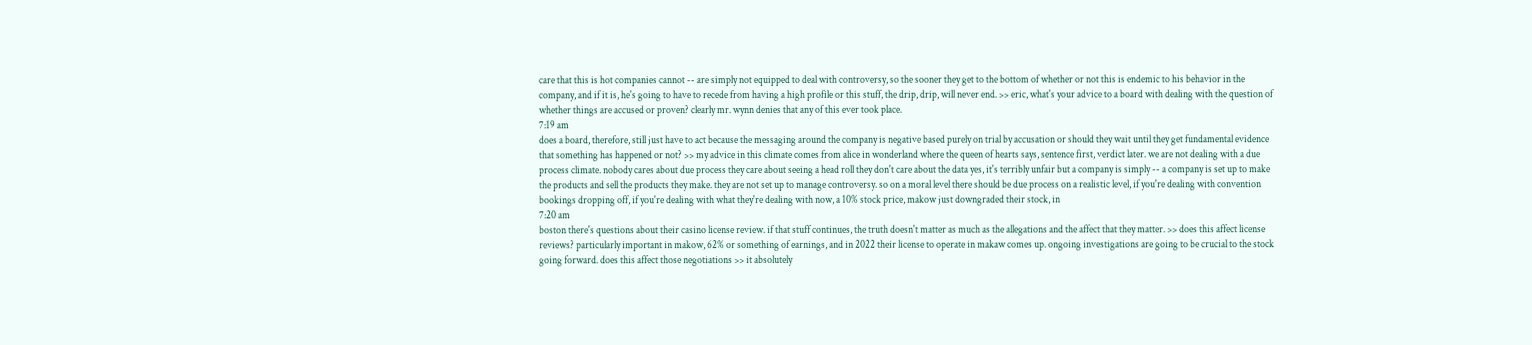care that this is hot companies cannot -- are simply not equipped to deal with controversy, so the sooner they get to the bottom of whether or not this is endemic to his behavior in the company, and if it is, he's going to have to recede from having a high profile or this stuff, the drip, drip, will never end. >> eric, what's your advice to a board with dealing with the question of whether things are accused or proven? clearly mr. wynn denies that any of this ever took place.
7:19 am
does a board, therefore, still just have to act because the messaging around the company is negative based purely on trial by accusation or should they wait until they get fundamental evidence that something has happened or not? >> my advice in this climate comes from alice in wonderland where the queen of hearts says, sentence first, verdict later. we are not dealing with a due process climate. nobody cares about due process they care about seeing a head roll they don't care about the data yes, it's terribly unfair but a company is simply -- a company is set up to make the products and sell the products they make. they are not set up to manage controversy. so on a moral level there should be due process on a realistic level, if you're dealing with convention bookings dropping off, if you're dealing with what they're dealing with now, a 10% stock price, makow just downgraded their stock, in
7:20 am
boston there's questions about their casino license review. if that stuff continues, the truth doesn't matter as much as the allegations and the affect that they matter. >> does this affect license reviews? particularly important in makow, 62% or something of earnings, and in 2022 their license to operate in makaw comes up. ongoing investigations are going to be crucial to the stock going forward. does this affect those negotiations >> it absolutely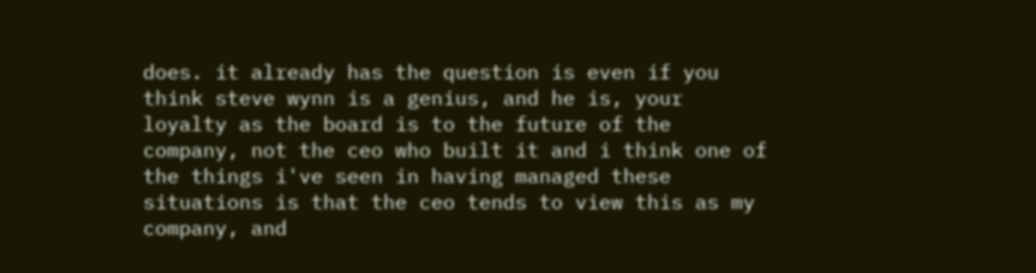does. it already has the question is even if you think steve wynn is a genius, and he is, your loyalty as the board is to the future of the company, not the ceo who built it and i think one of the things i've seen in having managed these situations is that the ceo tends to view this as my company, and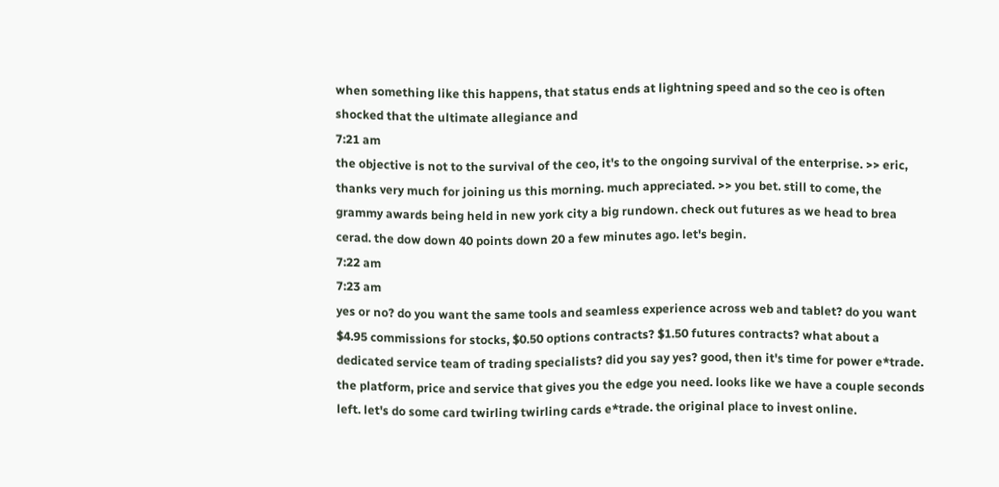when something like this happens, that status ends at lightning speed and so the ceo is often shocked that the ultimate allegiance and
7:21 am
the objective is not to the survival of the ceo, it's to the ongoing survival of the enterprise. >> eric, thanks very much for joining us this morning. much appreciated. >> you bet. still to come, the grammy awards being held in new york city a big rundown. check out futures as we head to brea cerad. the dow down 40 points down 20 a few minutes ago. let's begin.
7:22 am
7:23 am
yes or no? do you want the same tools and seamless experience across web and tablet? do you want $4.95 commissions for stocks, $0.50 options contracts? $1.50 futures contracts? what about a dedicated service team of trading specialists? did you say yes? good, then it's time for power e*trade. the platform, price and service that gives you the edge you need. looks like we have a couple seconds left. let's do some card twirling twirling cards e*trade. the original place to invest online.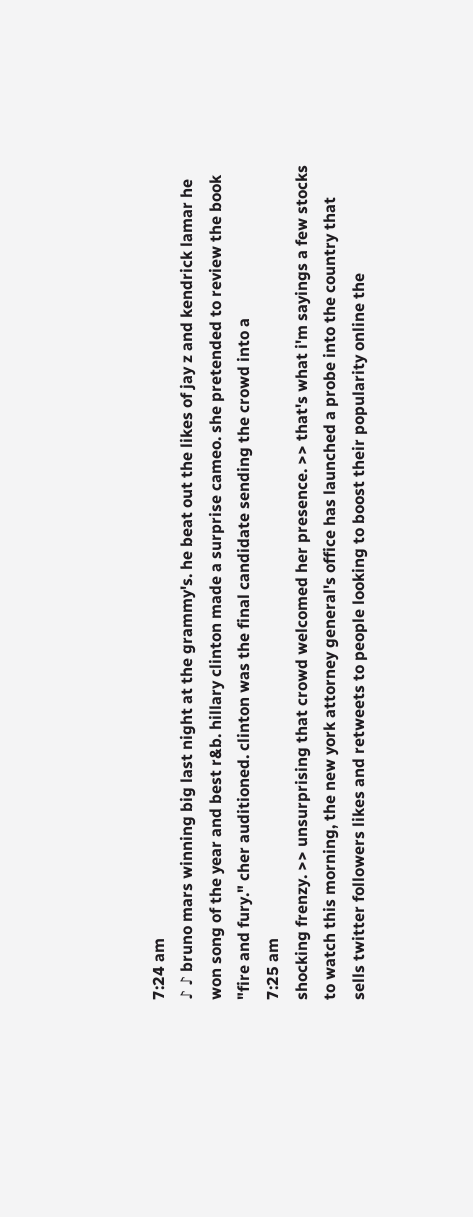7:24 am
♪ ♪ bruno mars winning big last night at the grammy's. he beat out the likes of jay z and kendrick lamar he won song of the year and best r&b. hillary clinton made a surprise cameo. she pretended to review the book "fire and fury." cher auditioned. clinton was the final candidate sending the crowd into a
7:25 am
shocking frenzy. >> unsurprising that crowd welcomed her presence. >> that's what i'm sayings a few stocks to watch this morning, the new york attorney general's office has launched a probe into the country that sells twitter followers likes and retweets to people looking to boost their popularity online the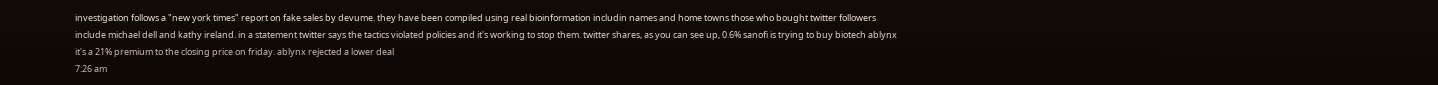investigation follows a "new york times" report on fake sales by devume. they have been compiled using real bioinformation includin names and home towns those who bought twitter followers include michael dell and kathy ireland. in a statement twitter says the tactics violated policies and it's working to stop them. twitter shares, as you can see up, 0.6% sanofi is trying to buy biotech ablynx it's a 21% premium to the closing price on friday. ablynx rejected a lower deal
7:26 am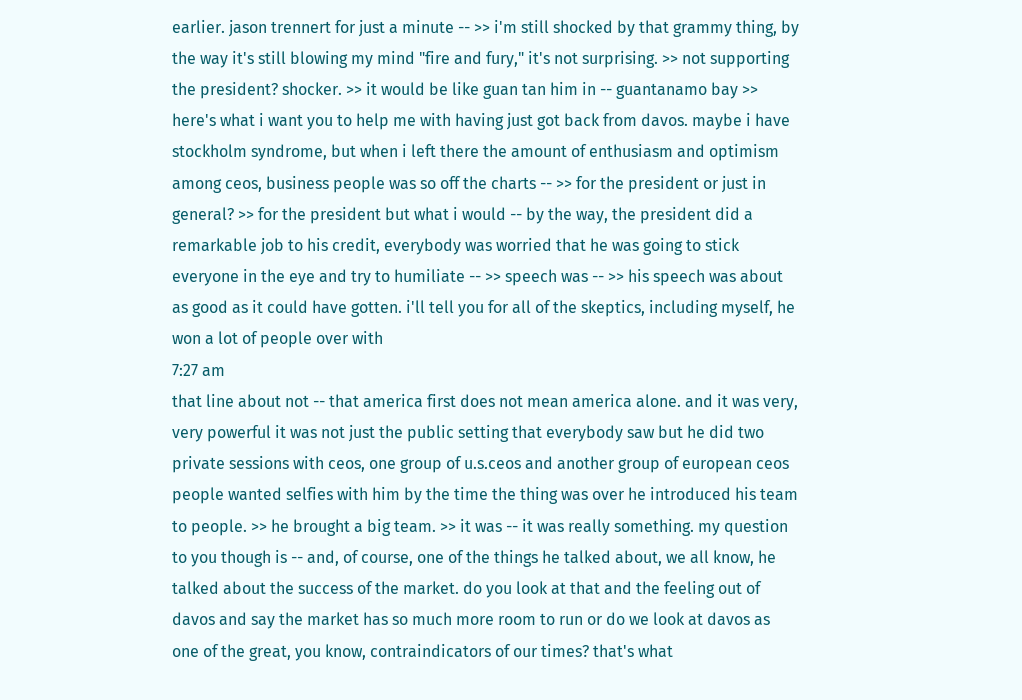earlier. jason trennert for just a minute -- >> i'm still shocked by that grammy thing, by the way it's still blowing my mind "fire and fury," it's not surprising. >> not supporting the president? shocker. >> it would be like guan tan him in -- guantanamo bay >> here's what i want you to help me with having just got back from davos. maybe i have stockholm syndrome, but when i left there the amount of enthusiasm and optimism among ceos, business people was so off the charts -- >> for the president or just in general? >> for the president but what i would -- by the way, the president did a remarkable job to his credit, everybody was worried that he was going to stick everyone in the eye and try to humiliate -- >> speech was -- >> his speech was about as good as it could have gotten. i'll tell you for all of the skeptics, including myself, he won a lot of people over with
7:27 am
that line about not -- that america first does not mean america alone. and it was very, very powerful it was not just the public setting that everybody saw but he did two private sessions with ceos, one group of u.s.ceos and another group of european ceos people wanted selfies with him by the time the thing was over he introduced his team to people. >> he brought a big team. >> it was -- it was really something. my question to you though is -- and, of course, one of the things he talked about, we all know, he talked about the success of the market. do you look at that and the feeling out of davos and say the market has so much more room to run or do we look at davos as one of the great, you know, contraindicators of our times? that's what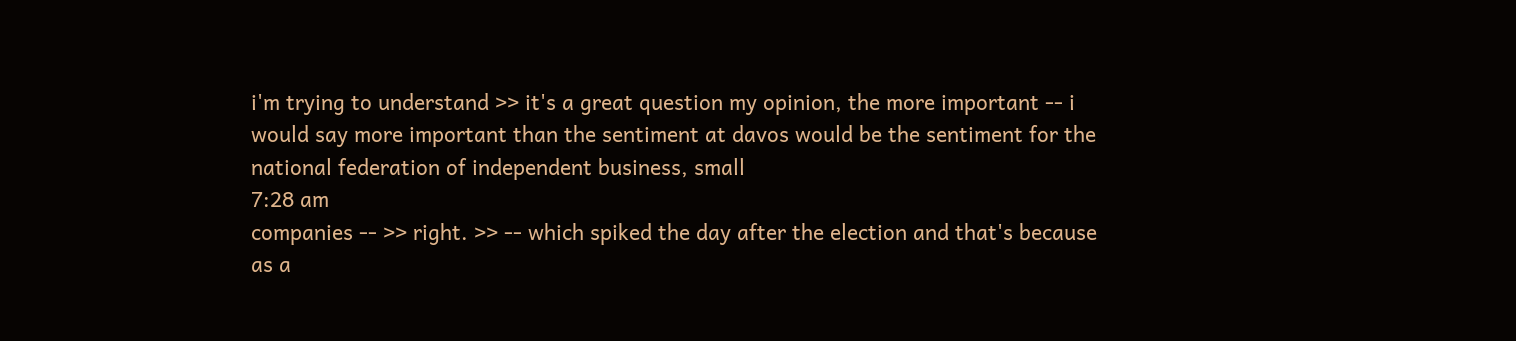i'm trying to understand >> it's a great question my opinion, the more important -- i would say more important than the sentiment at davos would be the sentiment for the national federation of independent business, small
7:28 am
companies -- >> right. >> -- which spiked the day after the election and that's because as a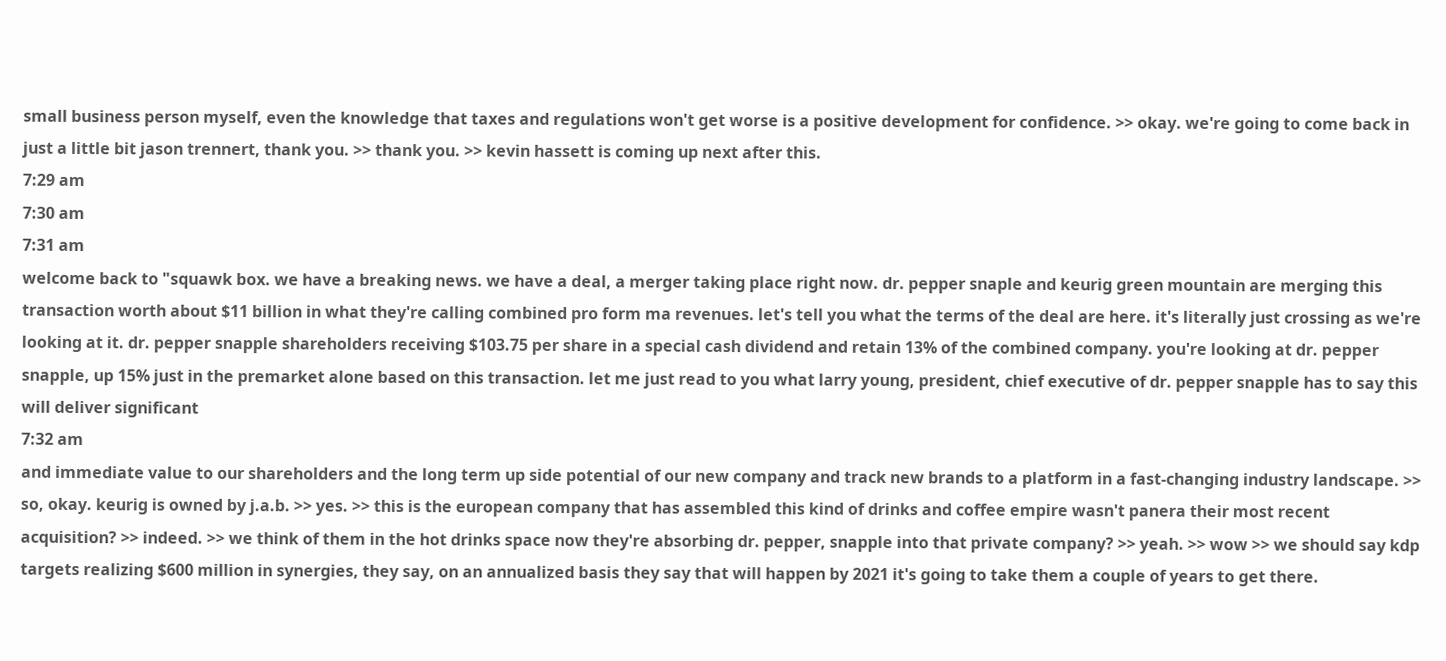small business person myself, even the knowledge that taxes and regulations won't get worse is a positive development for confidence. >> okay. we're going to come back in just a little bit jason trennert, thank you. >> thank you. >> kevin hassett is coming up next after this.
7:29 am
7:30 am
7:31 am
welcome back to "squawk box. we have a breaking news. we have a deal, a merger taking place right now. dr. pepper snaple and keurig green mountain are merging this transaction worth about $11 billion in what they're calling combined pro form ma revenues. let's tell you what the terms of the deal are here. it's literally just crossing as we're looking at it. dr. pepper snapple shareholders receiving $103.75 per share in a special cash dividend and retain 13% of the combined company. you're looking at dr. pepper snapple, up 15% just in the premarket alone based on this transaction. let me just read to you what larry young, president, chief executive of dr. pepper snapple has to say this will deliver significant
7:32 am
and immediate value to our shareholders and the long term up side potential of our new company and track new brands to a platform in a fast-changing industry landscape. >> so, okay. keurig is owned by j.a.b. >> yes. >> this is the european company that has assembled this kind of drinks and coffee empire wasn't panera their most recent acquisition? >> indeed. >> we think of them in the hot drinks space now they're absorbing dr. pepper, snapple into that private company? >> yeah. >> wow >> we should say kdp targets realizing $600 million in synergies, they say, on an annualized basis they say that will happen by 2021 it's going to take them a couple of years to get there.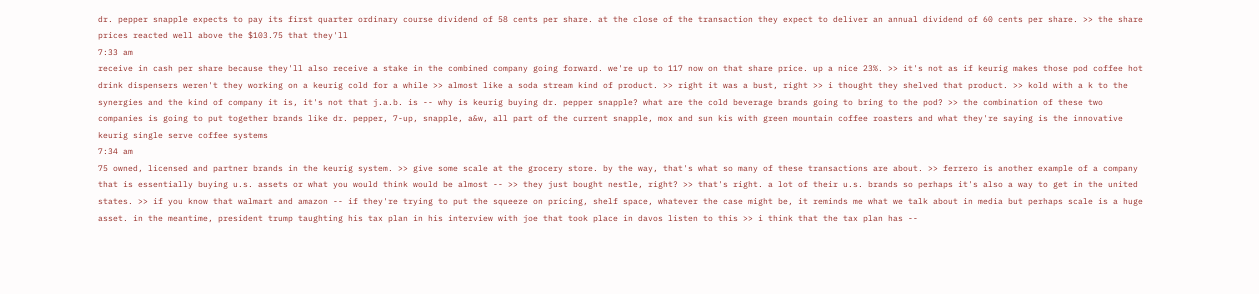dr. pepper snapple expects to pay its first quarter ordinary course dividend of 58 cents per share. at the close of the transaction they expect to deliver an annual dividend of 60 cents per share. >> the share prices reacted well above the $103.75 that they'll
7:33 am
receive in cash per share because they'll also receive a stake in the combined company going forward. we're up to 117 now on that share price. up a nice 23%. >> it's not as if keurig makes those pod coffee hot drink dispensers weren't they working on a keurig cold for a while >> almost like a soda stream kind of product. >> right it was a bust, right >> i thought they shelved that product. >> kold with a k to the synergies and the kind of company it is, it's not that j.a.b. is -- why is keurig buying dr. pepper snapple? what are the cold beverage brands going to bring to the pod? >> the combination of these two companies is going to put together brands like dr. pepper, 7-up, snapple, a&w, all part of the current snapple, mox and sun kis with green mountain coffee roasters and what they're saying is the innovative keurig single serve coffee systems
7:34 am
75 owned, licensed and partner brands in the keurig system. >> give some scale at the grocery store. by the way, that's what so many of these transactions are about. >> ferrero is another example of a company that is essentially buying u.s. assets or what you would think would be almost -- >> they just bought nestle, right? >> that's right. a lot of their u.s. brands so perhaps it's also a way to get in the united states. >> if you know that walmart and amazon -- if they're trying to put the squeeze on pricing, shelf space, whatever the case might be, it reminds me what we talk about in media but perhaps scale is a huge asset. in the meantime, president trump taughting his tax plan in his interview with joe that took place in davos listen to this >> i think that the tax plan has --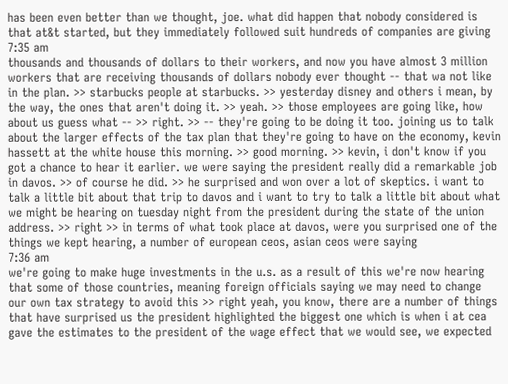has been even better than we thought, joe. what did happen that nobody considered is that at&t started, but they immediately followed suit hundreds of companies are giving
7:35 am
thousands and thousands of dollars to their workers, and now you have almost 3 million workers that are receiving thousands of dollars nobody ever thought -- that wa not like in the plan. >> starbucks people at starbucks. >> yesterday disney and others i mean, by the way, the ones that aren't doing it. >> yeah. >> those employees are going like, how about us guess what -- >> right. >> -- they're going to be doing it too. joining us to talk about the larger effects of the tax plan that they're going to have on the economy, kevin hassett at the white house this morning. >> good morning. >> kevin, i don't know if you got a chance to hear it earlier. we were saying the president really did a remarkable job in davos. >> of course he did. >> he surprised and won over a lot of skeptics. i want to talk a little bit about that trip to davos and i want to try to talk a little bit about what we might be hearing on tuesday night from the president during the state of the union address. >> right >> in terms of what took place at davos, were you surprised one of the things we kept hearing, a number of european ceos, asian ceos were saying
7:36 am
we're going to make huge investments in the u.s. as a result of this we're now hearing that some of those countries, meaning foreign officials saying we may need to change our own tax strategy to avoid this >> right yeah, you know, there are a number of things that have surprised us the president highlighted the biggest one which is when i at cea gave the estimates to the president of the wage effect that we would see, we expected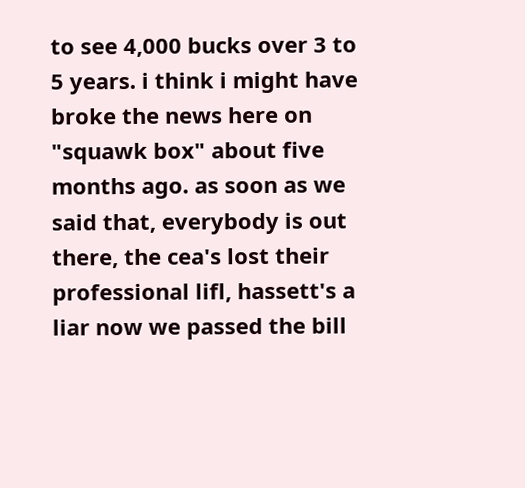to see 4,000 bucks over 3 to 5 years. i think i might have broke the news here on "squawk box" about five months ago. as soon as we said that, everybody is out there, the cea's lost their professional lifl, hassett's a liar now we passed the bill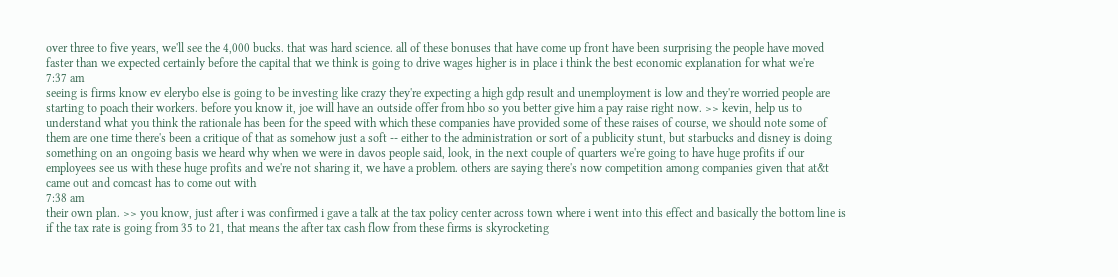over three to five years, we'll see the 4,000 bucks. that was hard science. all of these bonuses that have come up front have been surprising the people have moved faster than we expected certainly before the capital that we think is going to drive wages higher is in place i think the best economic explanation for what we're
7:37 am
seeing is firms know ev elerybo else is going to be investing like crazy they're expecting a high gdp result and unemployment is low and they're worried people are starting to poach their workers. before you know it, joe will have an outside offer from hbo so you better give him a pay raise right now. >> kevin, help us to understand what you think the rationale has been for the speed with which these companies have provided some of these raises of course, we should note some of them are one time there's been a critique of that as somehow just a soft -- either to the administration or sort of a publicity stunt, but starbucks and disney is doing something on an ongoing basis we heard why when we were in davos people said, look, in the next couple of quarters we're going to have huge profits if our employees see us with these huge profits and we're not sharing it, we have a problem. others are saying there's now competition among companies given that at&t came out and comcast has to come out with
7:38 am
their own plan. >> you know, just after i was confirmed i gave a talk at the tax policy center across town where i went into this effect and basically the bottom line is if the tax rate is going from 35 to 21, that means the after tax cash flow from these firms is skyrocketing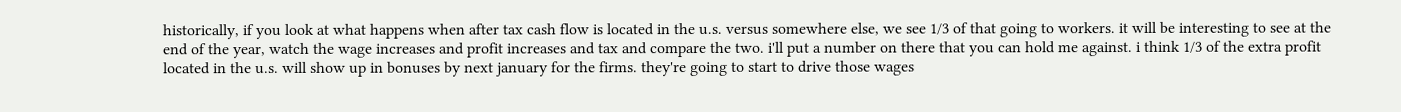historically, if you look at what happens when after tax cash flow is located in the u.s. versus somewhere else, we see 1/3 of that going to workers. it will be interesting to see at the end of the year, watch the wage increases and profit increases and tax and compare the two. i'll put a number on there that you can hold me against. i think 1/3 of the extra profit located in the u.s. will show up in bonuses by next january for the firms. they're going to start to drive those wages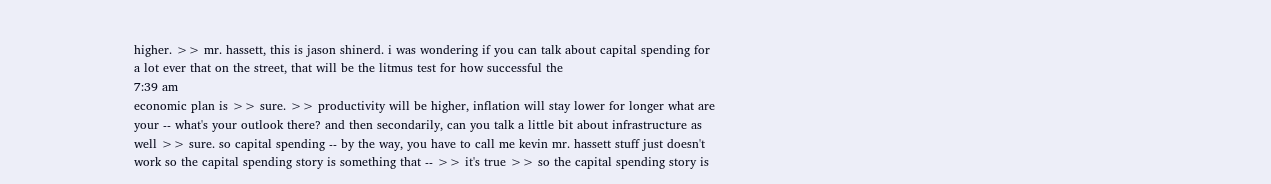higher. >> mr. hassett, this is jason shinerd. i was wondering if you can talk about capital spending for a lot ever that on the street, that will be the litmus test for how successful the
7:39 am
economic plan is >> sure. >> productivity will be higher, inflation will stay lower for longer what are your -- what's your outlook there? and then secondarily, can you talk a little bit about infrastructure as well >> sure. so capital spending -- by the way, you have to call me kevin mr. hassett stuff just doesn't work so the capital spending story is something that -- >> it's true >> so the capital spending story is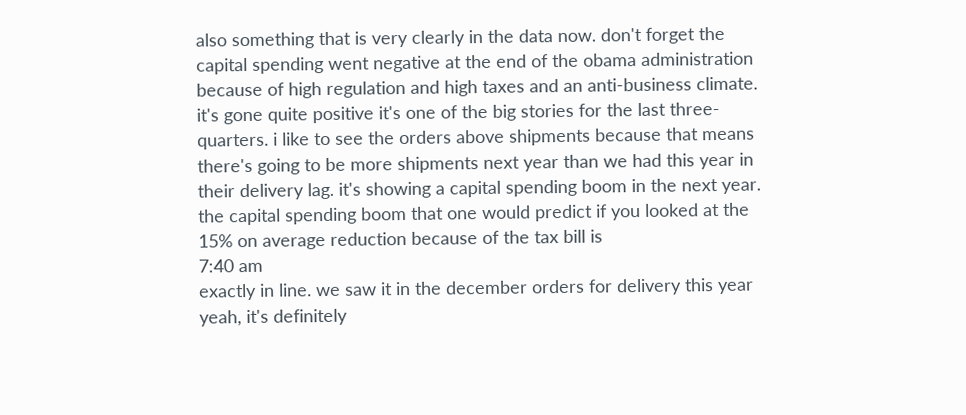also something that is very clearly in the data now. don't forget the capital spending went negative at the end of the obama administration because of high regulation and high taxes and an anti-business climate. it's gone quite positive it's one of the big stories for the last three-quarters. i like to see the orders above shipments because that means there's going to be more shipments next year than we had this year in their delivery lag. it's showing a capital spending boom in the next year. the capital spending boom that one would predict if you looked at the 15% on average reduction because of the tax bill is
7:40 am
exactly in line. we saw it in the december orders for delivery this year yeah, it's definitely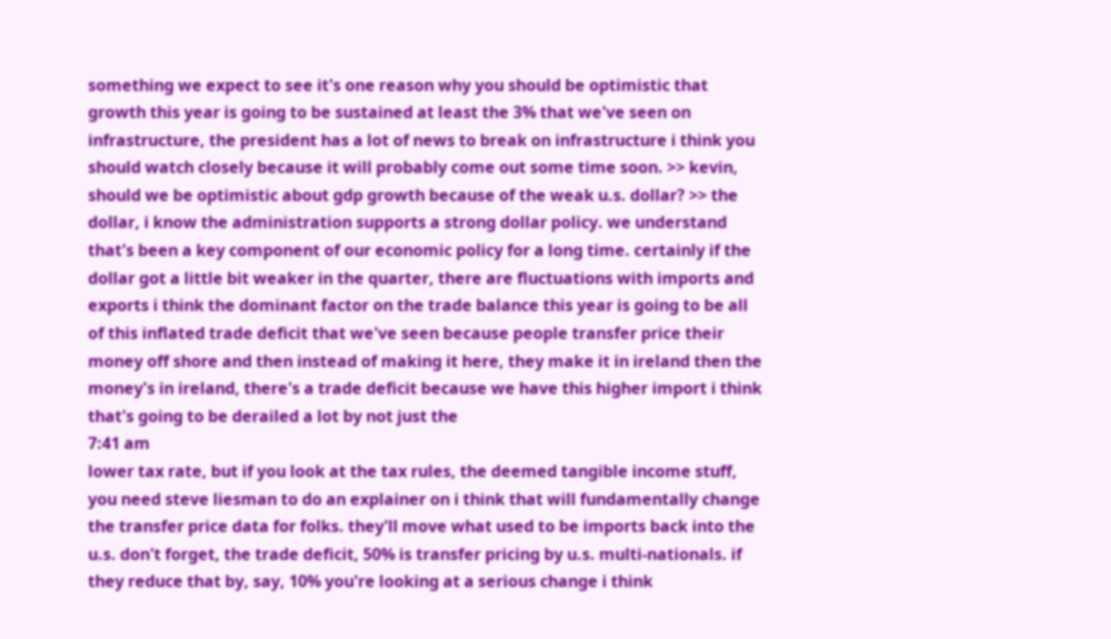something we expect to see it's one reason why you should be optimistic that growth this year is going to be sustained at least the 3% that we've seen on infrastructure, the president has a lot of news to break on infrastructure i think you should watch closely because it will probably come out some time soon. >> kevin, should we be optimistic about gdp growth because of the weak u.s. dollar? >> the dollar, i know the administration supports a strong dollar policy. we understand that's been a key component of our economic policy for a long time. certainly if the dollar got a little bit weaker in the quarter, there are fluctuations with imports and exports i think the dominant factor on the trade balance this year is going to be all of this inflated trade deficit that we've seen because people transfer price their money off shore and then instead of making it here, they make it in ireland then the money's in ireland, there's a trade deficit because we have this higher import i think that's going to be derailed a lot by not just the
7:41 am
lower tax rate, but if you look at the tax rules, the deemed tangible income stuff, you need steve liesman to do an explainer on i think that will fundamentally change the transfer price data for folks. they'll move what used to be imports back into the u.s. don't forget, the trade deficit, 50% is transfer pricing by u.s. multi-nationals. if they reduce that by, say, 10% you're looking at a serious change i think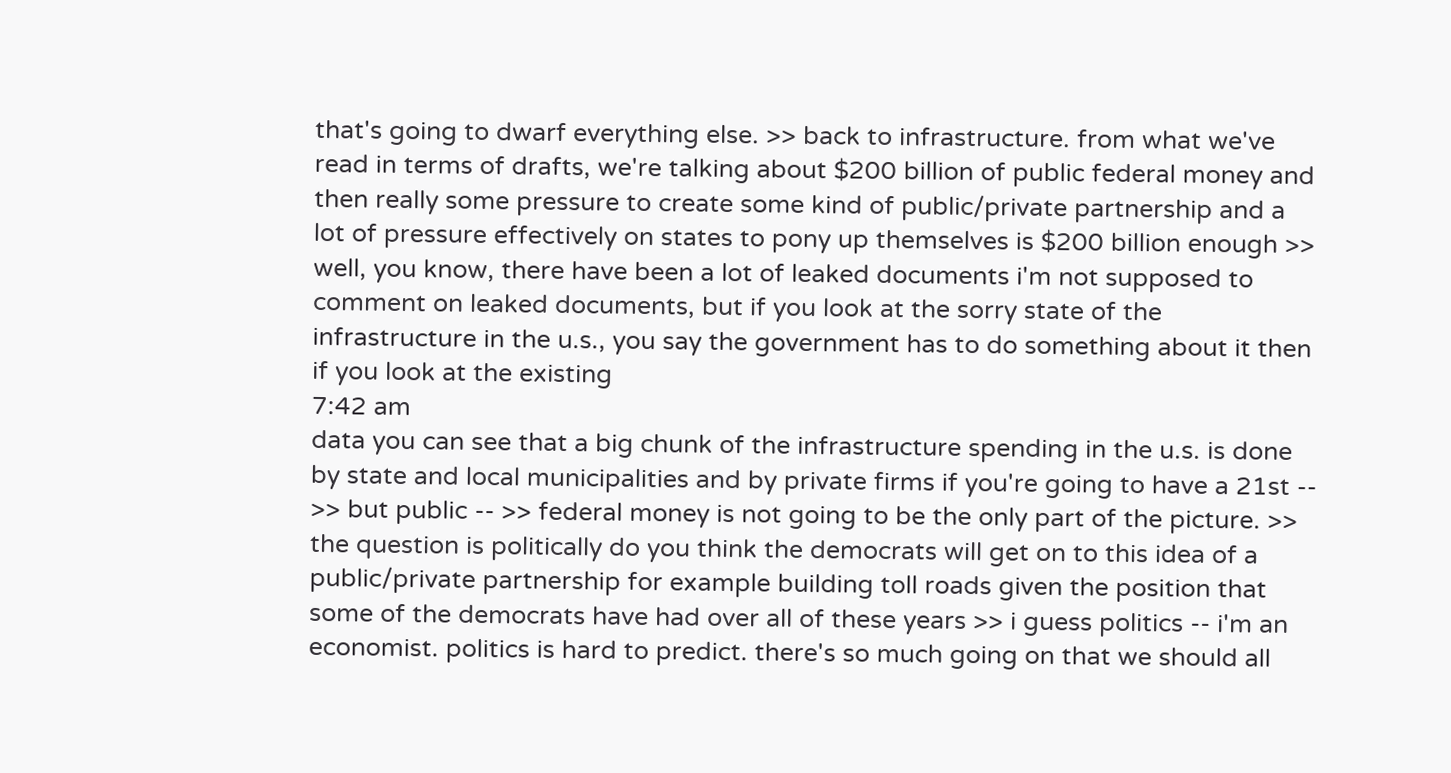that's going to dwarf everything else. >> back to infrastructure. from what we've read in terms of drafts, we're talking about $200 billion of public federal money and then really some pressure to create some kind of public/private partnership and a lot of pressure effectively on states to pony up themselves is $200 billion enough >> well, you know, there have been a lot of leaked documents i'm not supposed to comment on leaked documents, but if you look at the sorry state of the infrastructure in the u.s., you say the government has to do something about it then if you look at the existing
7:42 am
data you can see that a big chunk of the infrastructure spending in the u.s. is done by state and local municipalities and by private firms if you're going to have a 21st -- >> but public -- >> federal money is not going to be the only part of the picture. >> the question is politically do you think the democrats will get on to this idea of a public/private partnership for example building toll roads given the position that some of the democrats have had over all of these years >> i guess politics -- i'm an economist. politics is hard to predict. there's so much going on that we should all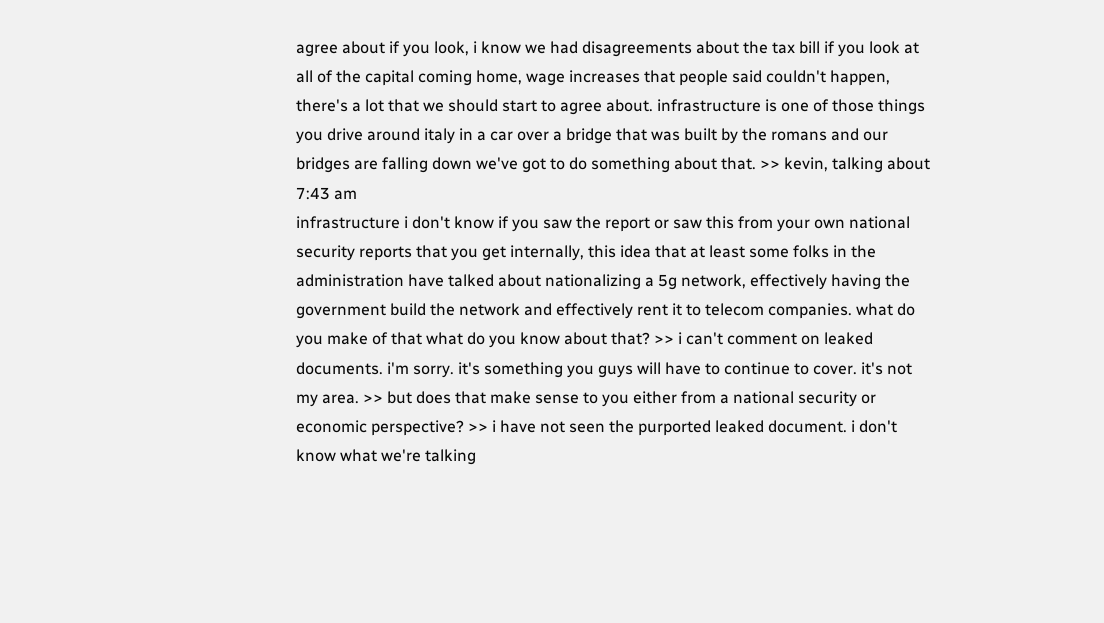agree about if you look, i know we had disagreements about the tax bill if you look at all of the capital coming home, wage increases that people said couldn't happen, there's a lot that we should start to agree about. infrastructure is one of those things you drive around italy in a car over a bridge that was built by the romans and our bridges are falling down we've got to do something about that. >> kevin, talking about
7:43 am
infrastructure i don't know if you saw the report or saw this from your own national security reports that you get internally, this idea that at least some folks in the administration have talked about nationalizing a 5g network, effectively having the government build the network and effectively rent it to telecom companies. what do you make of that what do you know about that? >> i can't comment on leaked documents. i'm sorry. it's something you guys will have to continue to cover. it's not my area. >> but does that make sense to you either from a national security or economic perspective? >> i have not seen the purported leaked document. i don't know what we're talking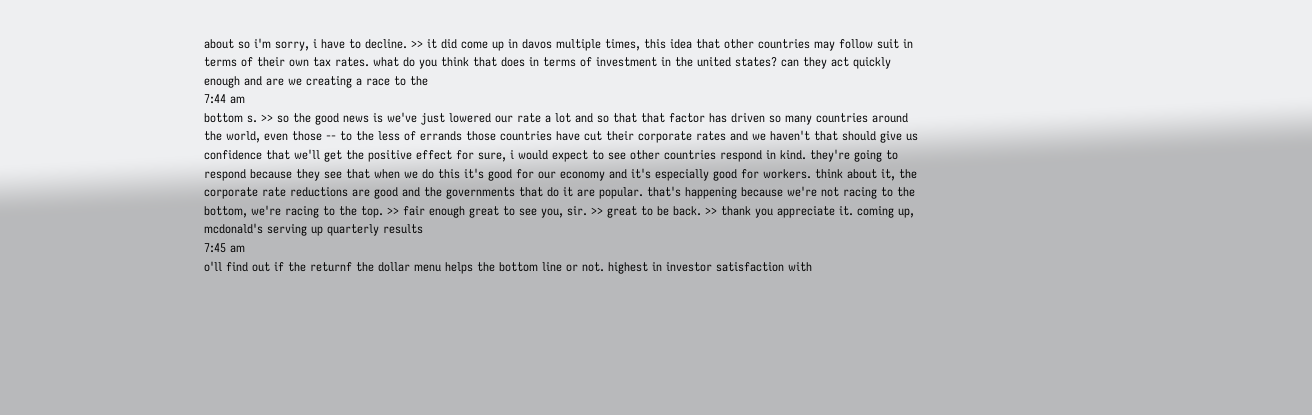about so i'm sorry, i have to decline. >> it did come up in davos multiple times, this idea that other countries may follow suit in terms of their own tax rates. what do you think that does in terms of investment in the united states? can they act quickly enough and are we creating a race to the
7:44 am
bottom s. >> so the good news is we've just lowered our rate a lot and so that that factor has driven so many countries around the world, even those -- to the less of errands those countries have cut their corporate rates and we haven't that should give us confidence that we'll get the positive effect for sure, i would expect to see other countries respond in kind. they're going to respond because they see that when we do this it's good for our economy and it's especially good for workers. think about it, the corporate rate reductions are good and the governments that do it are popular. that's happening because we're not racing to the bottom, we're racing to the top. >> fair enough great to see you, sir. >> great to be back. >> thank you appreciate it. coming up, mcdonald's serving up quarterly results
7:45 am
o'll find out if the returnf the dollar menu helps the bottom line or not. highest in investor satisfaction with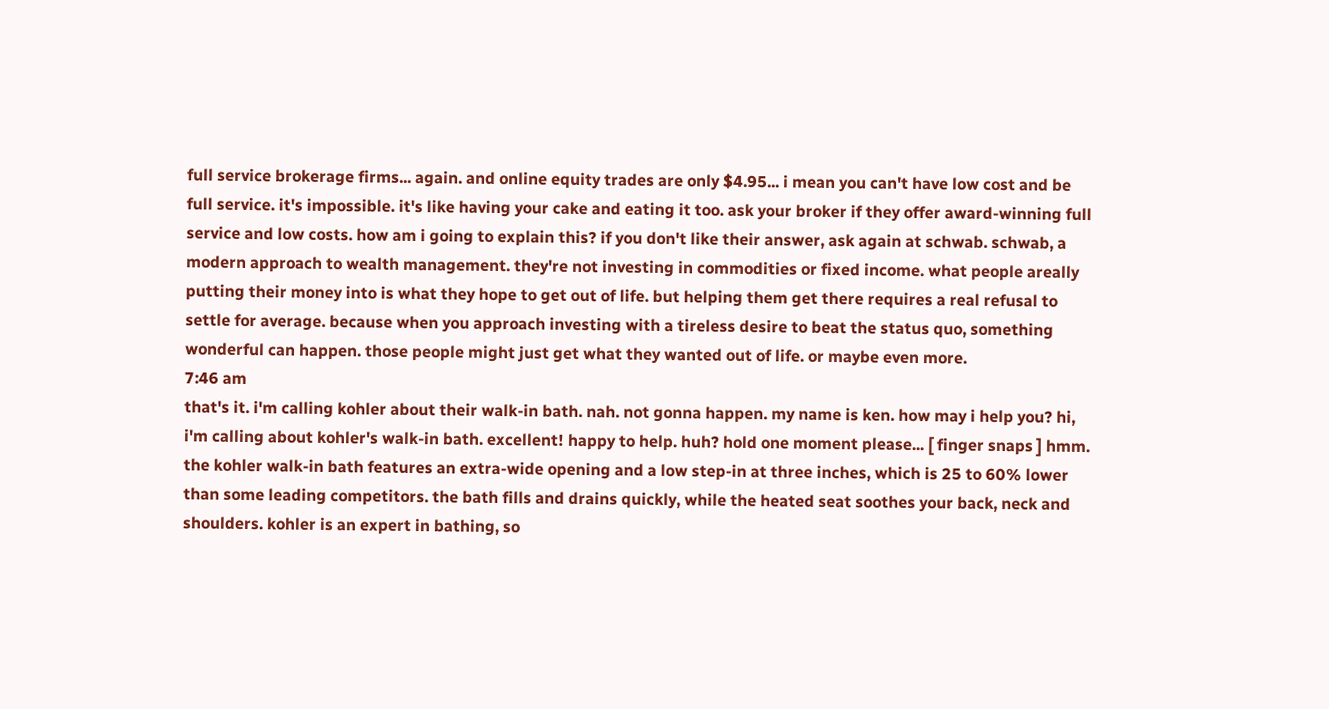full service brokerage firms... again. and online equity trades are only $4.95... i mean you can't have low cost and be full service. it's impossible. it's like having your cake and eating it too. ask your broker if they offer award-winning full service and low costs. how am i going to explain this? if you don't like their answer, ask again at schwab. schwab, a modern approach to wealth management. they're not investing in commodities or fixed income. what people areally putting their money into is what they hope to get out of life. but helping them get there requires a real refusal to settle for average. because when you approach investing with a tireless desire to beat the status quo, something wonderful can happen. those people might just get what they wanted out of life. or maybe even more.
7:46 am
that's it. i'm calling kohler about their walk-in bath. nah. not gonna happen. my name is ken. how may i help you? hi, i'm calling about kohler's walk-in bath. excellent! happy to help. huh? hold one moment please... [ finger snaps ] hmm. the kohler walk-in bath features an extra-wide opening and a low step-in at three inches, which is 25 to 60% lower than some leading competitors. the bath fills and drains quickly, while the heated seat soothes your back, neck and shoulders. kohler is an expert in bathing, so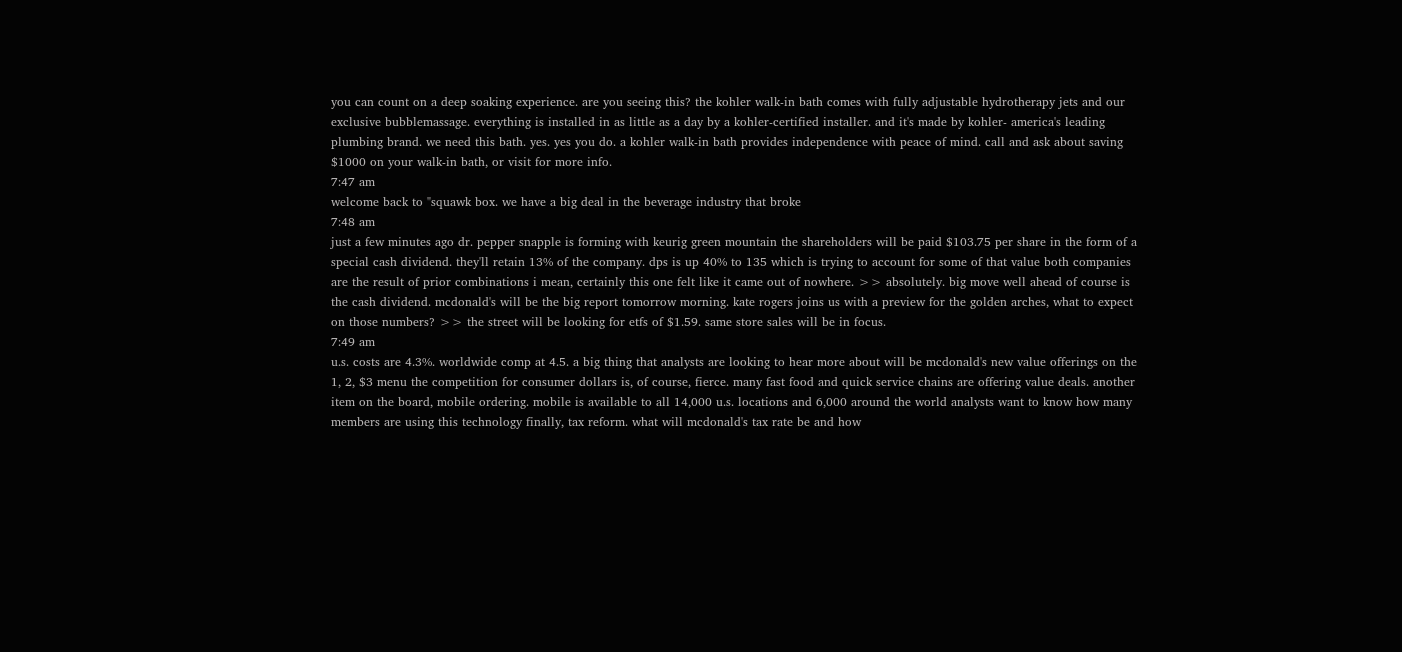you can count on a deep soaking experience. are you seeing this? the kohler walk-in bath comes with fully adjustable hydrotherapy jets and our exclusive bubblemassage. everything is installed in as little as a day by a kohler-certified installer. and it's made by kohler- america's leading plumbing brand. we need this bath. yes. yes you do. a kohler walk-in bath provides independence with peace of mind. call and ask about saving $1000 on your walk-in bath, or visit for more info.
7:47 am
welcome back to "squawk box. we have a big deal in the beverage industry that broke
7:48 am
just a few minutes ago dr. pepper snapple is forming with keurig green mountain the shareholders will be paid $103.75 per share in the form of a special cash dividend. they'll retain 13% of the company. dps is up 40% to 135 which is trying to account for some of that value both companies are the result of prior combinations i mean, certainly this one felt like it came out of nowhere. >> absolutely. big move well ahead of course is the cash dividend. mcdonald's will be the big report tomorrow morning. kate rogers joins us with a preview for the golden arches, what to expect on those numbers? >> the street will be looking for etfs of $1.59. same store sales will be in focus.
7:49 am
u.s. costs are 4.3%. worldwide comp at 4.5. a big thing that analysts are looking to hear more about will be mcdonald's new value offerings on the 1, 2, $3 menu the competition for consumer dollars is, of course, fierce. many fast food and quick service chains are offering value deals. another item on the board, mobile ordering. mobile is available to all 14,000 u.s. locations and 6,000 around the world analysts want to know how many members are using this technology finally, tax reform. what will mcdonald's tax rate be and how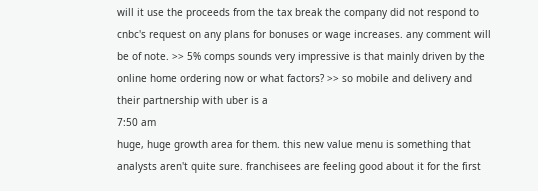will it use the proceeds from the tax break the company did not respond to cnbc's request on any plans for bonuses or wage increases. any comment will be of note. >> 5% comps sounds very impressive is that mainly driven by the online home ordering now or what factors? >> so mobile and delivery and their partnership with uber is a
7:50 am
huge, huge growth area for them. this new value menu is something that analysts aren't quite sure. franchisees are feeling good about it for the first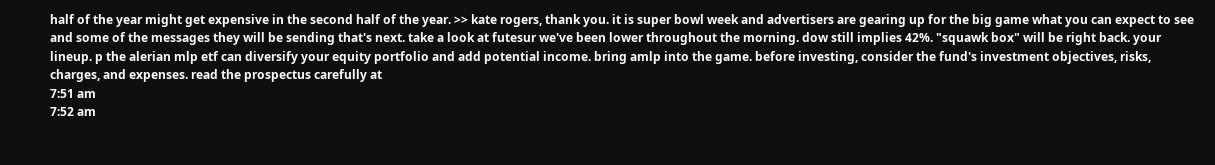half of the year might get expensive in the second half of the year. >> kate rogers, thank you. it is super bowl week and advertisers are gearing up for the big game what you can expect to see and some of the messages they will be sending that's next. take a look at futesur we've been lower throughout the morning. dow still implies 42%. "squawk box" will be right back. your lineup. p the alerian mlp etf can diversify your equity portfolio and add potential income. bring amlp into the game. before investing, consider the fund's investment objectives, risks, charges, and expenses. read the prospectus carefully at
7:51 am
7:52 am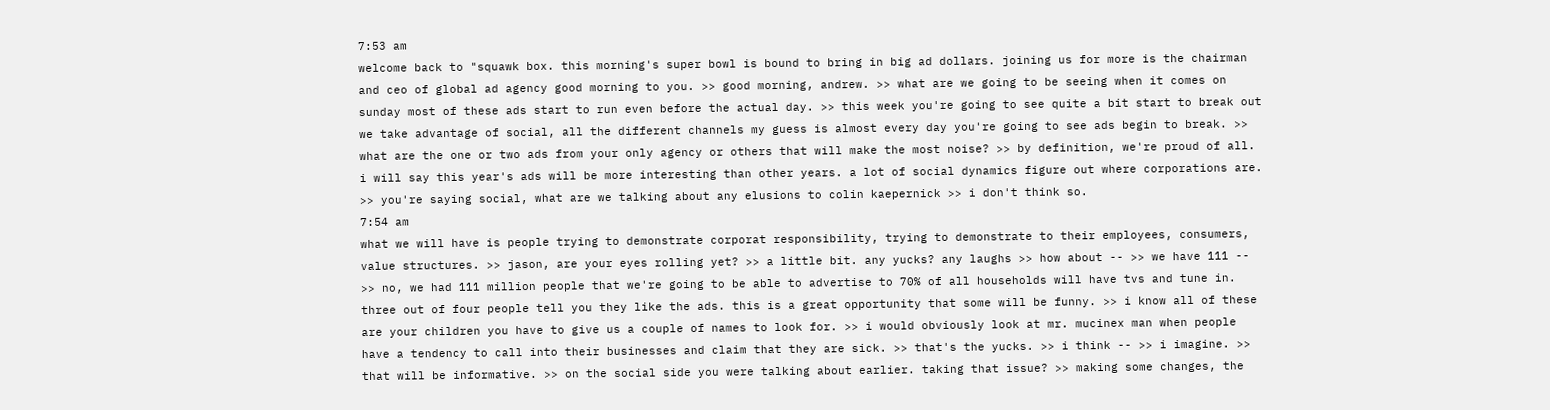7:53 am
welcome back to "squawk box. this morning's super bowl is bound to bring in big ad dollars. joining us for more is the chairman and ceo of global ad agency good morning to you. >> good morning, andrew. >> what are we going to be seeing when it comes on sunday most of these ads start to run even before the actual day. >> this week you're going to see quite a bit start to break out we take advantage of social, all the different channels my guess is almost every day you're going to see ads begin to break. >> what are the one or two ads from your only agency or others that will make the most noise? >> by definition, we're proud of all. i will say this year's ads will be more interesting than other years. a lot of social dynamics figure out where corporations are. >> you're saying social, what are we talking about any elusions to colin kaepernick >> i don't think so.
7:54 am
what we will have is people trying to demonstrate corporat responsibility, trying to demonstrate to their employees, consumers, value structures. >> jason, are your eyes rolling yet? >> a little bit. any yucks? any laughs >> how about -- >> we have 111 -- >> no, we had 111 million people that we're going to be able to advertise to 70% of all households will have tvs and tune in. three out of four people tell you they like the ads. this is a great opportunity that some will be funny. >> i know all of these are your children you have to give us a couple of names to look for. >> i would obviously look at mr. mucinex man when people have a tendency to call into their businesses and claim that they are sick. >> that's the yucks. >> i think -- >> i imagine. >> that will be informative. >> on the social side you were talking about earlier. taking that issue? >> making some changes, the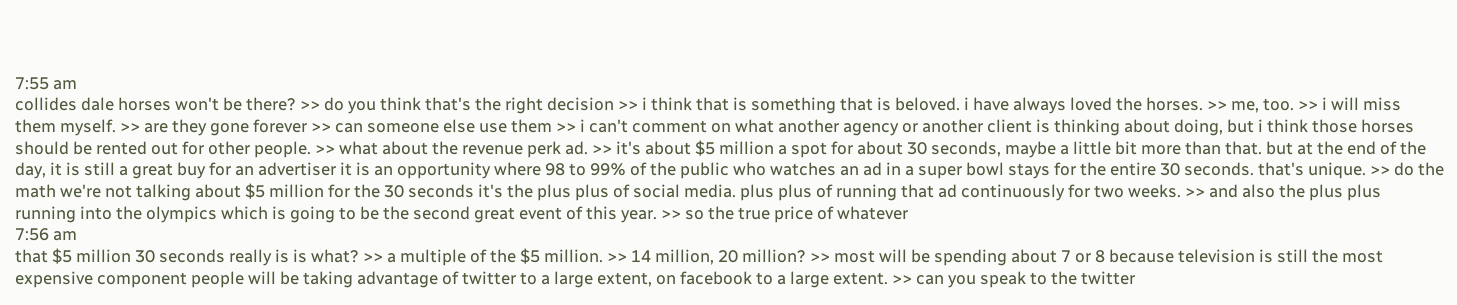7:55 am
collides dale horses won't be there? >> do you think that's the right decision >> i think that is something that is beloved. i have always loved the horses. >> me, too. >> i will miss them myself. >> are they gone forever >> can someone else use them >> i can't comment on what another agency or another client is thinking about doing, but i think those horses should be rented out for other people. >> what about the revenue perk ad. >> it's about $5 million a spot for about 30 seconds, maybe a little bit more than that. but at the end of the day, it is still a great buy for an advertiser it is an opportunity where 98 to 99% of the public who watches an ad in a super bowl stays for the entire 30 seconds. that's unique. >> do the math we're not talking about $5 million for the 30 seconds it's the plus plus of social media. plus plus of running that ad continuously for two weeks. >> and also the plus plus running into the olympics which is going to be the second great event of this year. >> so the true price of whatever
7:56 am
that $5 million 30 seconds really is is what? >> a multiple of the $5 million. >> 14 million, 20 million? >> most will be spending about 7 or 8 because television is still the most expensive component people will be taking advantage of twitter to a large extent, on facebook to a large extent. >> can you speak to the twitter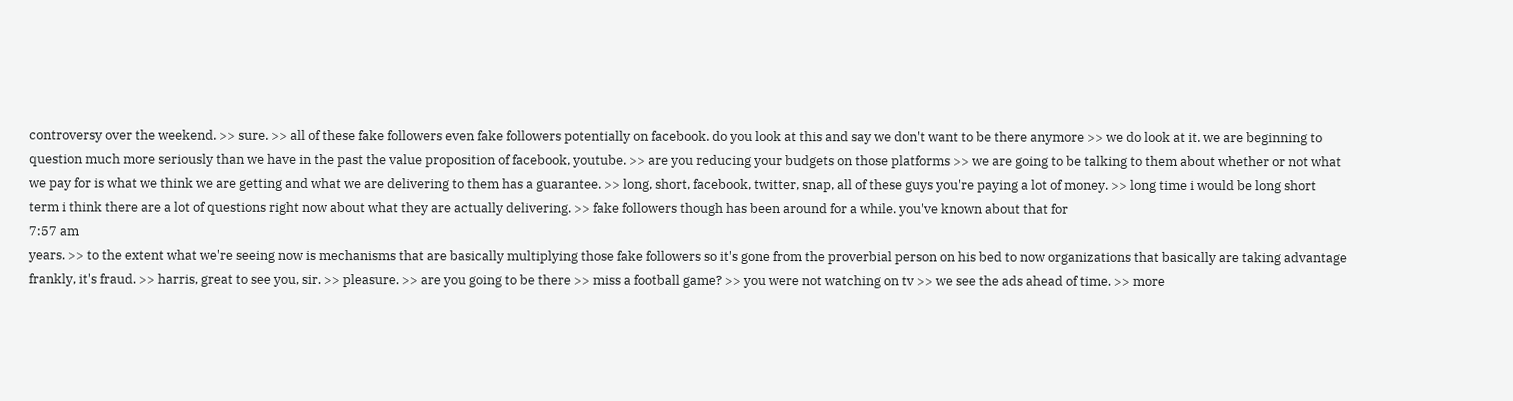controversy over the weekend. >> sure. >> all of these fake followers even fake followers potentially on facebook. do you look at this and say we don't want to be there anymore >> we do look at it. we are beginning to question much more seriously than we have in the past the value proposition of facebook, youtube. >> are you reducing your budgets on those platforms >> we are going to be talking to them about whether or not what we pay for is what we think we are getting and what we are delivering to them has a guarantee. >> long, short, facebook, twitter, snap, all of these guys you're paying a lot of money. >> long time i would be long short term i think there are a lot of questions right now about what they are actually delivering. >> fake followers though has been around for a while. you've known about that for
7:57 am
years. >> to the extent what we're seeing now is mechanisms that are basically multiplying those fake followers so it's gone from the proverbial person on his bed to now organizations that basically are taking advantage frankly, it's fraud. >> harris, great to see you, sir. >> pleasure. >> are you going to be there >> miss a football game? >> you were not watching on tv >> we see the ads ahead of time. >> more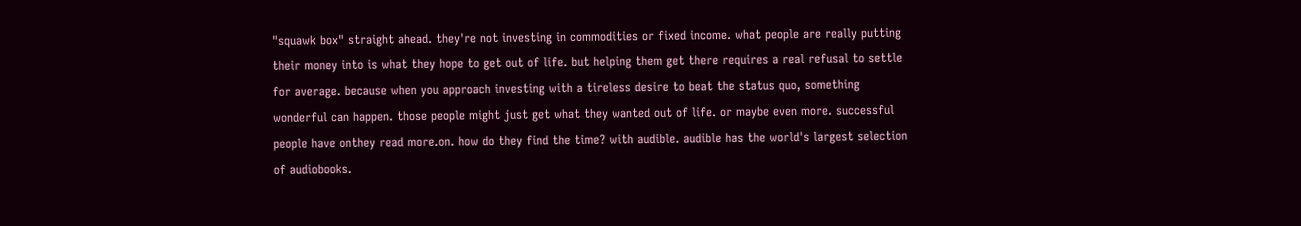"squawk box" straight ahead. they're not investing in commodities or fixed income. what people are really putting their money into is what they hope to get out of life. but helping them get there requires a real refusal to settle for average. because when you approach investing with a tireless desire to beat the status quo, something wonderful can happen. those people might just get what they wanted out of life. or maybe even more. successful people have onthey read more.on. how do they find the time? with audible. audible has the world's largest selection of audiobooks.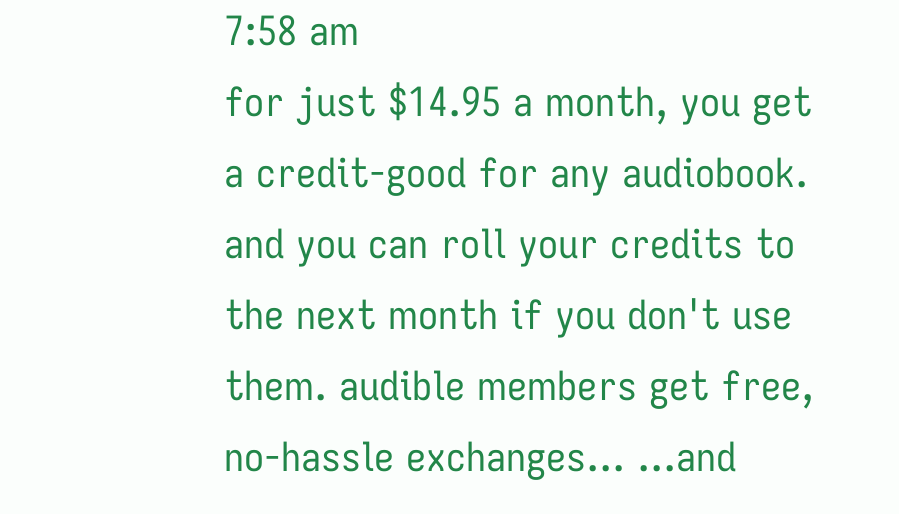7:58 am
for just $14.95 a month, you get a credit-good for any audiobook. and you can roll your credits to the next month if you don't use them. audible members get free, no-hassle exchanges... ...and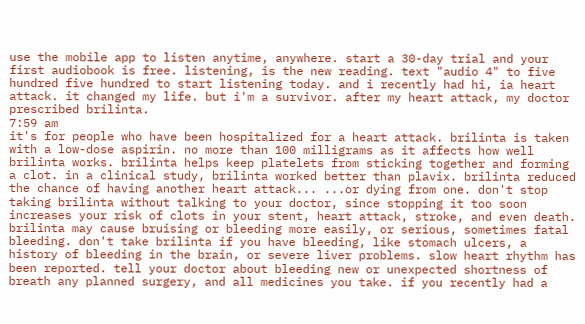use the mobile app to listen anytime, anywhere. start a 30-day trial and your first audiobook is free. listening, is the new reading. text "audio 4" to five hundred five hundred to start listening today. and i recently had hi, ia heart attack. it changed my life. but i'm a survivor. after my heart attack, my doctor prescribed brilinta.
7:59 am
it's for people who have been hospitalized for a heart attack. brilinta is taken with a low-dose aspirin. no more than 100 milligrams as it affects how well brilinta works. brilinta helps keep platelets from sticking together and forming a clot. in a clinical study, brilinta worked better than plavix. brilinta reduced the chance of having another heart attack... ...or dying from one. don't stop taking brilinta without talking to your doctor, since stopping it too soon increases your risk of clots in your stent, heart attack, stroke, and even death. brilinta may cause bruising or bleeding more easily, or serious, sometimes fatal bleeding. don't take brilinta if you have bleeding, like stomach ulcers, a history of bleeding in the brain, or severe liver problems. slow heart rhythm has been reported. tell your doctor about bleeding new or unexpected shortness of breath any planned surgery, and all medicines you take. if you recently had a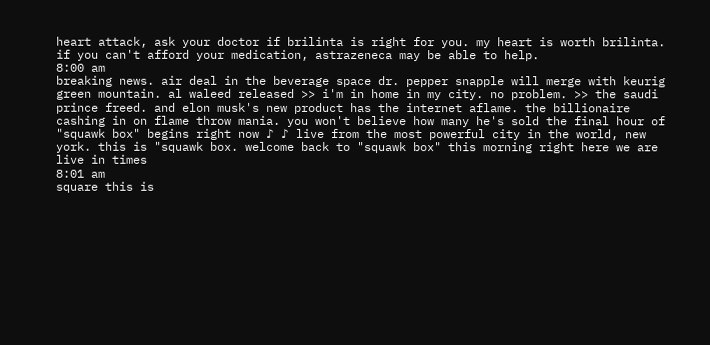heart attack, ask your doctor if brilinta is right for you. my heart is worth brilinta. if you can't afford your medication, astrazeneca may be able to help.
8:00 am
breaking news. air deal in the beverage space dr. pepper snapple will merge with keurig green mountain. al waleed released >> i'm in home in my city. no problem. >> the saudi prince freed. and elon musk's new product has the internet aflame. the billionaire cashing in on flame throw mania. you won't believe how many he's sold the final hour of "squawk box" begins right now ♪ ♪ live from the most powerful city in the world, new york. this is "squawk box. welcome back to "squawk box" this morning right here we are live in times
8:01 am
square this is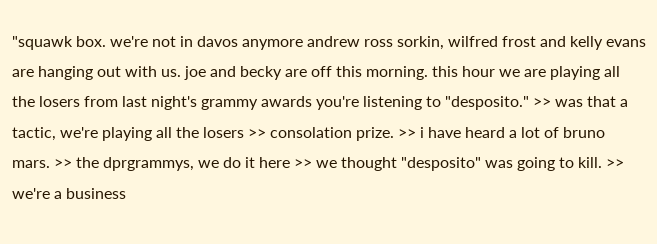"squawk box. we're not in davos anymore andrew ross sorkin, wilfred frost and kelly evans are hanging out with us. joe and becky are off this morning. this hour we are playing all the losers from last night's grammy awards you're listening to "desposito." >> was that a tactic, we're playing all the losers >> consolation prize. >> i have heard a lot of bruno mars. >> the dprgrammys, we do it here >> we thought "desposito" was going to kill. >> we're a business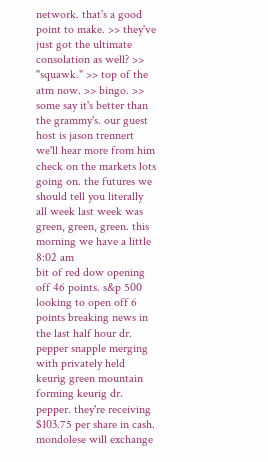network. that's a good point to make. >> they've just got the ultimate consolation as well? >> "squawk." >> top of the atm now. >> bingo. >> some say it's better than the grammy's. our guest host is jason trennert we'll hear more from him check on the markets lots going on. the futures we should tell you literally all week last week was green, green, green. this morning we have a little
8:02 am
bit of red dow opening off 46 points. s&p 500 looking to open off 6 points breaking news in the last half hour dr. pepper snapple merging with privately held keurig green mountain forming keurig dr. pepper. they're receiving $103.75 per share in cash. mondolese will exchange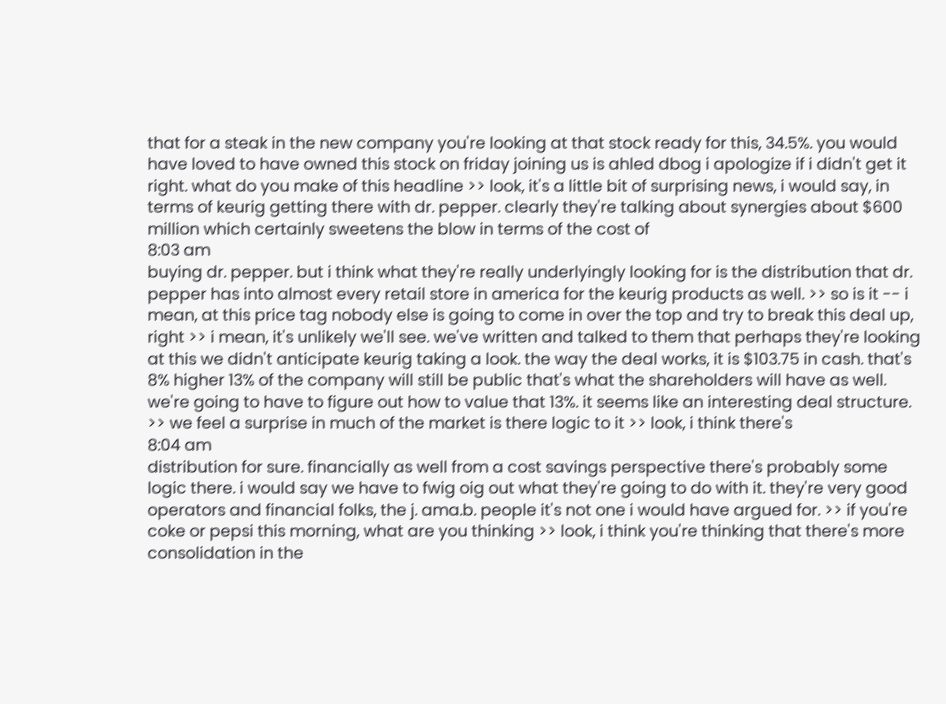that for a steak in the new company you're looking at that stock ready for this, 34.5%. you would have loved to have owned this stock on friday joining us is ahled dbog i apologize if i didn't get it right. what do you make of this headline >> look, it's a little bit of surprising news, i would say, in terms of keurig getting there with dr. pepper. clearly they're talking about synergies about $600 million which certainly sweetens the blow in terms of the cost of
8:03 am
buying dr. pepper. but i think what they're really underlyingly looking for is the distribution that dr. pepper has into almost every retail store in america for the keurig products as well. >> so is it -- i mean, at this price tag nobody else is going to come in over the top and try to break this deal up, right >> i mean, it's unlikely we'll see. we've written and talked to them that perhaps they're looking at this we didn't anticipate keurig taking a look. the way the deal works, it is $103.75 in cash. that's 8% higher 13% of the company will still be public that's what the shareholders will have as well. we're going to have to figure out how to value that 13%. it seems like an interesting deal structure. >> we feel a surprise in much of the market is there logic to it >> look, i think there's
8:04 am
distribution for sure. financially as well from a cost savings perspective there's probably some logic there. i would say we have to fwig oig out what they're going to do with it. they're very good operators and financial folks, the j. ama.b. people it's not one i would have argued for. >> if you're coke or pepsi this morning, what are you thinking >> look, i think you're thinking that there's more consolidation in the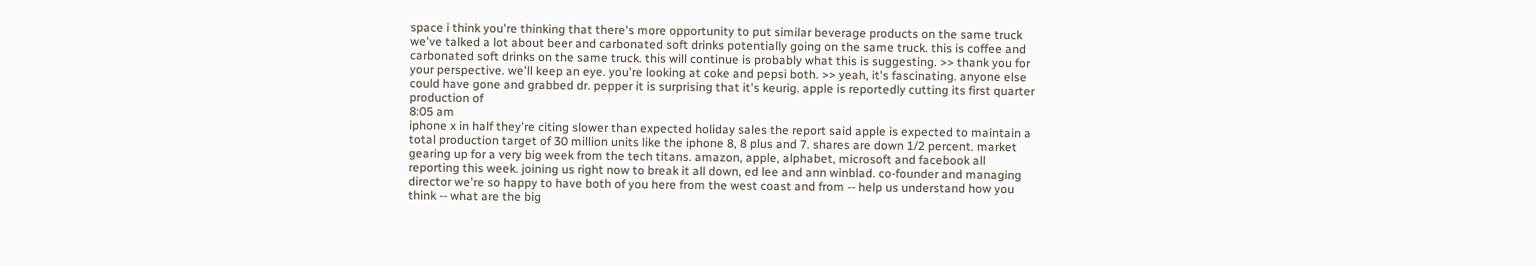space i think you're thinking that there's more opportunity to put similar beverage products on the same truck we've talked a lot about beer and carbonated soft drinks potentially going on the same truck. this is coffee and carbonated soft drinks on the same truck. this will continue is probably what this is suggesting. >> thank you for your perspective. we'll keep an eye. you're looking at coke and pepsi both. >> yeah, it's fascinating. anyone else could have gone and grabbed dr. pepper it is surprising that it's keurig. apple is reportedly cutting its first quarter production of
8:05 am
iphone x in half they're citing slower than expected holiday sales the report said apple is expected to maintain a total production target of 30 million units like the iphone 8, 8 plus and 7. shares are down 1/2 percent. market gearing up for a very big week from the tech titans. amazon, apple, alphabet, microsoft and facebook all reporting this week. joining us right now to break it all down, ed lee and ann winblad. co-founder and managing director we're so happy to have both of you here from the west coast and from -- help us understand how you think -- what are the big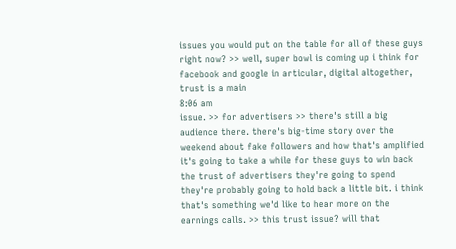issues you would put on the table for all of these guys right now? >> well, super bowl is coming up i think for facebook and google in articular, digital altogether, trust is a main
8:06 am
issue. >> for advertisers >> there's still a big audience there. there's big-time story over the weekend about fake followers and how that's amplified it's going to take a while for these guys to win back the trust of advertisers they're going to spend they're probably going to hold back a little bit. i think that's something we'd like to hear more on the earnings calls. >> this trust issue? will that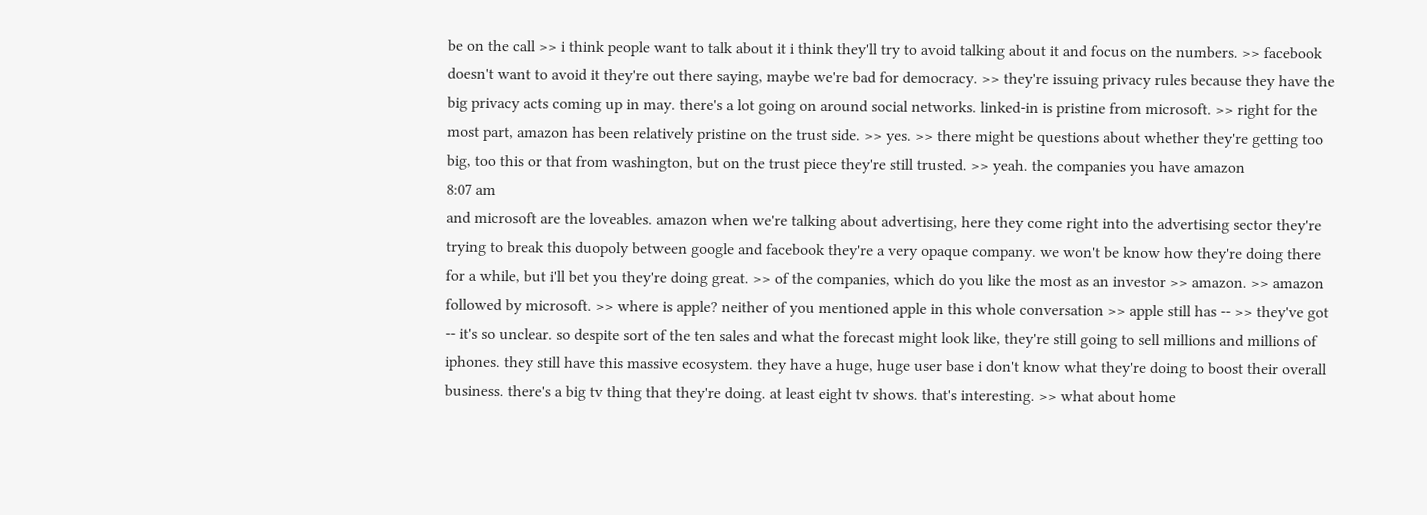be on the call >> i think people want to talk about it i think they'll try to avoid talking about it and focus on the numbers. >> facebook doesn't want to avoid it they're out there saying, maybe we're bad for democracy. >> they're issuing privacy rules because they have the big privacy acts coming up in may. there's a lot going on around social networks. linked-in is pristine from microsoft. >> right for the most part, amazon has been relatively pristine on the trust side. >> yes. >> there might be questions about whether they're getting too big, too this or that from washington, but on the trust piece they're still trusted. >> yeah. the companies you have amazon
8:07 am
and microsoft are the loveables. amazon when we're talking about advertising, here they come right into the advertising sector they're trying to break this duopoly between google and facebook they're a very opaque company. we won't be know how they're doing there for a while, but i'll bet you they're doing great. >> of the companies, which do you like the most as an investor >> amazon. >> amazon followed by microsoft. >> where is apple? neither of you mentioned apple in this whole conversation >> apple still has -- >> they've got -- it's so unclear. so despite sort of the ten sales and what the forecast might look like, they're still going to sell millions and millions of iphones. they still have this massive ecosystem. they have a huge, huge user base i don't know what they're doing to boost their overall business. there's a big tv thing that they're doing. at least eight tv shows. that's interesting. >> what about home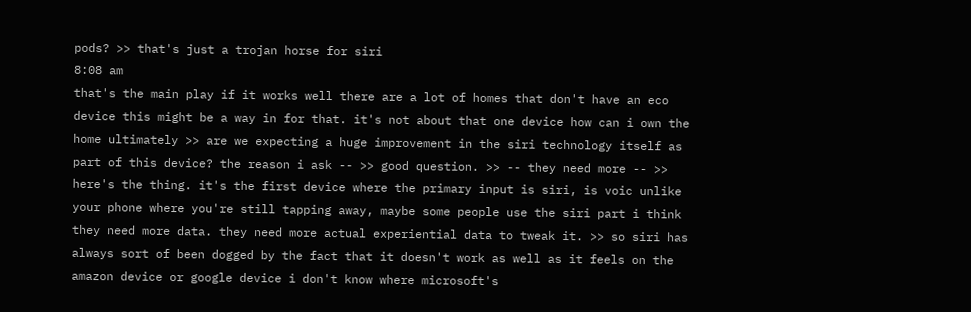pods? >> that's just a trojan horse for siri
8:08 am
that's the main play if it works well there are a lot of homes that don't have an eco device this might be a way in for that. it's not about that one device how can i own the home ultimately >> are we expecting a huge improvement in the siri technology itself as part of this device? the reason i ask -- >> good question. >> -- they need more -- >> here's the thing. it's the first device where the primary input is siri, is voic unlike your phone where you're still tapping away, maybe some people use the siri part i think they need more data. they need more actual experiential data to tweak it. >> so siri has always sort of been dogged by the fact that it doesn't work as well as it feels on the amazon device or google device i don't know where microsoft's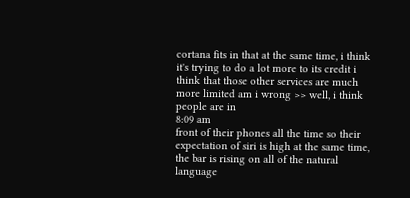cortana fits in that at the same time, i think it's trying to do a lot more to its credit i think that those other services are much more limited am i wrong >> well, i think people are in
8:09 am
front of their phones all the time so their expectation of siri is high at the same time, the bar is rising on all of the natural language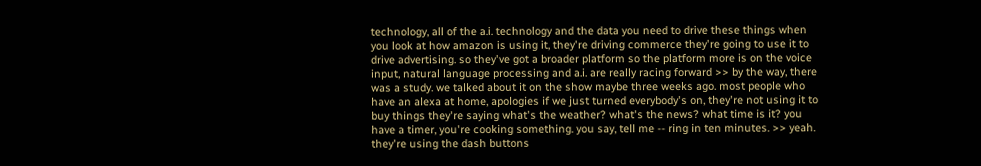technology, all of the a.i. technology and the data you need to drive these things when you look at how amazon is using it, they're driving commerce they're going to use it to drive advertising. so they've got a broader platform so the platform more is on the voice input, natural language processing and a.i. are really racing forward >> by the way, there was a study. we talked about it on the show maybe three weeks ago. most people who have an alexa at home, apologies if we just turned everybody's on, they're not using it to buy things they're saying what's the weather? what's the news? what time is it? you have a timer, you're cooking something. you say, tell me -- ring in ten minutes. >> yeah. they're using the dash buttons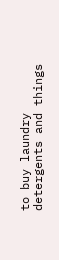to buy laundry detergents and things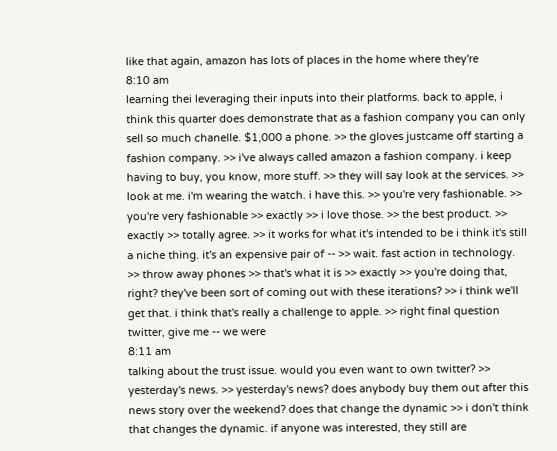like that again, amazon has lots of places in the home where they're
8:10 am
learning thei leveraging their inputs into their platforms. back to apple, i think this quarter does demonstrate that as a fashion company you can only sell so much chanelle. $1,000 a phone. >> the gloves justcame off starting a fashion company. >> i've always called amazon a fashion company. i keep having to buy, you know, more stuff. >> they will say look at the services. >> look at me. i'm wearing the watch. i have this. >> you're very fashionable. >> you're very fashionable >> exactly >> i love those. >> the best product. >> exactly >> totally agree. >> it works for what it's intended to be i think it's still a niche thing. it's an expensive pair of -- >> wait. fast action in technology. >> throw away phones >> that's what it is >> exactly >> you're doing that, right? they've been sort of coming out with these iterations? >> i think we'll get that. i think that's really a challenge to apple. >> right final question twitter, give me -- we were
8:11 am
talking about the trust issue. would you even want to own twitter? >> yesterday's news. >> yesterday's news? does anybody buy them out after this news story over the weekend? does that change the dynamic >> i don't think that changes the dynamic. if anyone was interested, they still are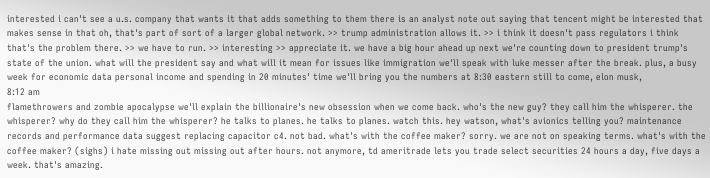interested i can't see a u.s. company that wants it that adds something to them there is an analyst note out saying that tencent might be interested that makes sense in that oh, that's part of sort of a larger global network. >> trump administration allows it. >> i think it doesn't pass regulators i think that's the problem there. >> we have to run. >> interesting >> appreciate it. we have a big hour ahead up next we're counting down to president trump's state of the union. what will the president say and what will it mean for issues like immigration we'll speak with luke messer after the break. plus, a busy week for economic data personal income and spending in 20 minutes' time we'll bring you the numbers at 8:30 eastern still to come, elon musk,
8:12 am
flamethrowers and zombie apocalypse we'll explain the billionaire's new obsession when we come back. who's the new guy? they call him the whisperer. the whisperer? why do they call him the whisperer? he talks to planes. he talks to planes. watch this. hey watson, what's avionics telling you? maintenance records and performance data suggest replacing capacitor c4. not bad. what's with the coffee maker? sorry. we are not on speaking terms. what's with the coffee maker? (sighs) i hate missing out missing out after hours. not anymore, td ameritrade lets you trade select securities 24 hours a day, five days a week. that's amazing.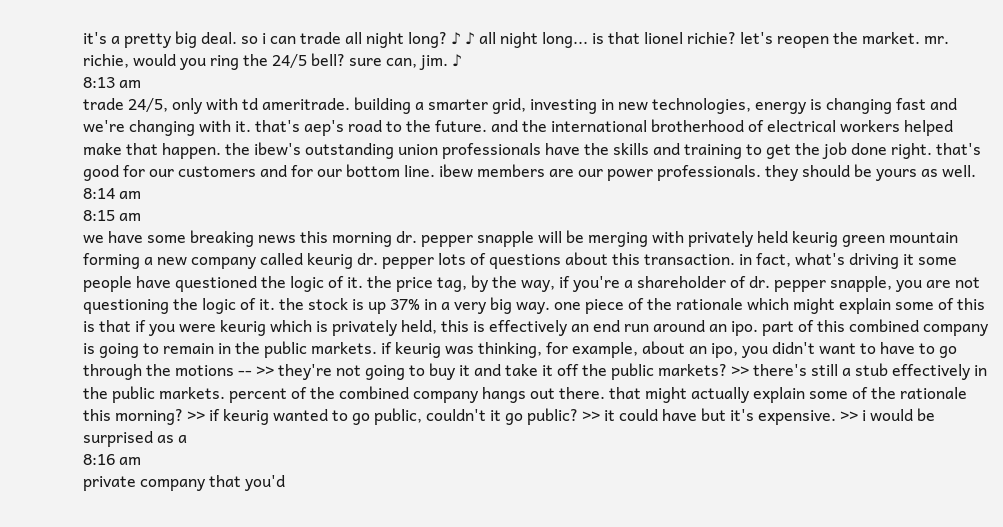it's a pretty big deal. so i can trade all night long? ♪ ♪ all night long... is that lionel richie? let's reopen the market. mr. richie, would you ring the 24/5 bell? sure can, jim. ♪
8:13 am
trade 24/5, only with td ameritrade. building a smarter grid, investing in new technologies, energy is changing fast and we're changing with it. that's aep's road to the future. and the international brotherhood of electrical workers helped make that happen. the ibew's outstanding union professionals have the skills and training to get the job done right. that's good for our customers and for our bottom line. ibew members are our power professionals. they should be yours as well.
8:14 am
8:15 am
we have some breaking news this morning dr. pepper snapple will be merging with privately held keurig green mountain forming a new company called keurig dr. pepper lots of questions about this transaction. in fact, what's driving it some people have questioned the logic of it. the price tag, by the way, if you're a shareholder of dr. pepper snapple, you are not questioning the logic of it. the stock is up 37% in a very big way. one piece of the rationale which might explain some of this is that if you were keurig which is privately held, this is effectively an end run around an ipo. part of this combined company is going to remain in the public markets. if keurig was thinking, for example, about an ipo, you didn't want to have to go through the motions -- >> they're not going to buy it and take it off the public markets? >> there's still a stub effectively in the public markets. percent of the combined company hangs out there. that might actually explain some of the rationale this morning? >> if keurig wanted to go public, couldn't it go public? >> it could have but it's expensive. >> i would be surprised as a
8:16 am
private company that you'd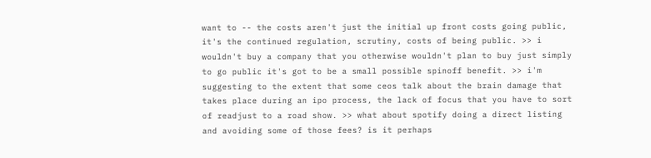want to -- the costs aren't just the initial up front costs going public, it's the continued regulation, scrutiny, costs of being public. >> i wouldn't buy a company that you otherwise wouldn't plan to buy just simply to go public it's got to be a small possible spinoff benefit. >> i'm suggesting to the extent that some ceos talk about the brain damage that takes place during an ipo process, the lack of focus that you have to sort of readjust to a road show. >> what about spotify doing a direct listing and avoiding some of those fees? is it perhaps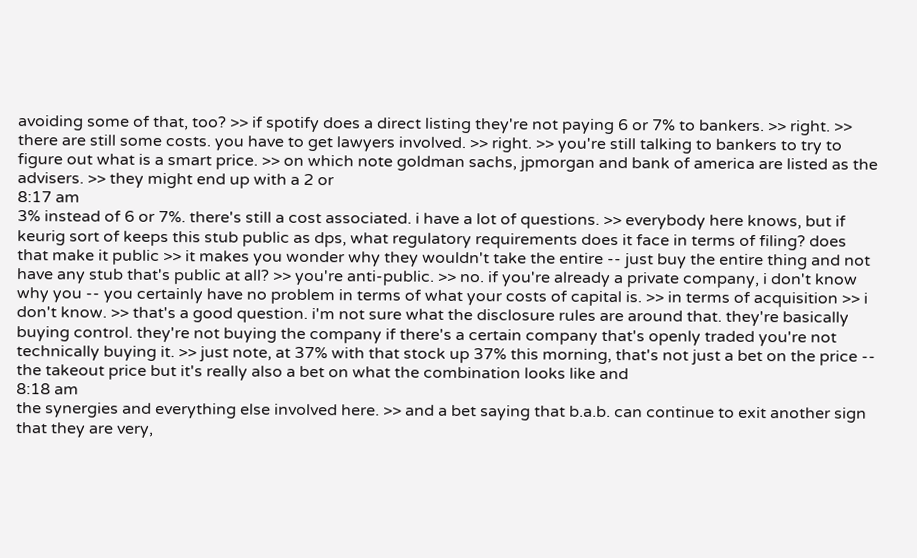avoiding some of that, too? >> if spotify does a direct listing they're not paying 6 or 7% to bankers. >> right. >> there are still some costs. you have to get lawyers involved. >> right. >> you're still talking to bankers to try to figure out what is a smart price. >> on which note goldman sachs, jpmorgan and bank of america are listed as the advisers. >> they might end up with a 2 or
8:17 am
3% instead of 6 or 7%. there's still a cost associated. i have a lot of questions. >> everybody here knows, but if keurig sort of keeps this stub public as dps, what regulatory requirements does it face in terms of filing? does that make it public >> it makes you wonder why they wouldn't take the entire -- just buy the entire thing and not have any stub that's public at all? >> you're anti-public. >> no. if you're already a private company, i don't know why you -- you certainly have no problem in terms of what your costs of capital is. >> in terms of acquisition >> i don't know. >> that's a good question. i'm not sure what the disclosure rules are around that. they're basically buying control. they're not buying the company if there's a certain company that's openly traded you're not technically buying it. >> just note, at 37% with that stock up 37% this morning, that's not just a bet on the price -- the takeout price but it's really also a bet on what the combination looks like and
8:18 am
the synergies and everything else involved here. >> and a bet saying that b.a.b. can continue to exit another sign that they are very,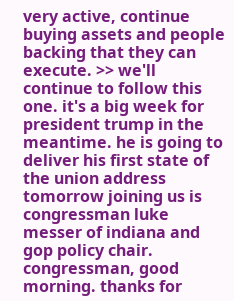very active, continue buying assets and people backing that they can execute. >> we'll continue to follow this one. it's a big week for president trump in the meantime. he is going to deliver his first state of the union address tomorrow joining us is congressman luke messer of indiana and gop policy chair. congressman, good morning. thanks for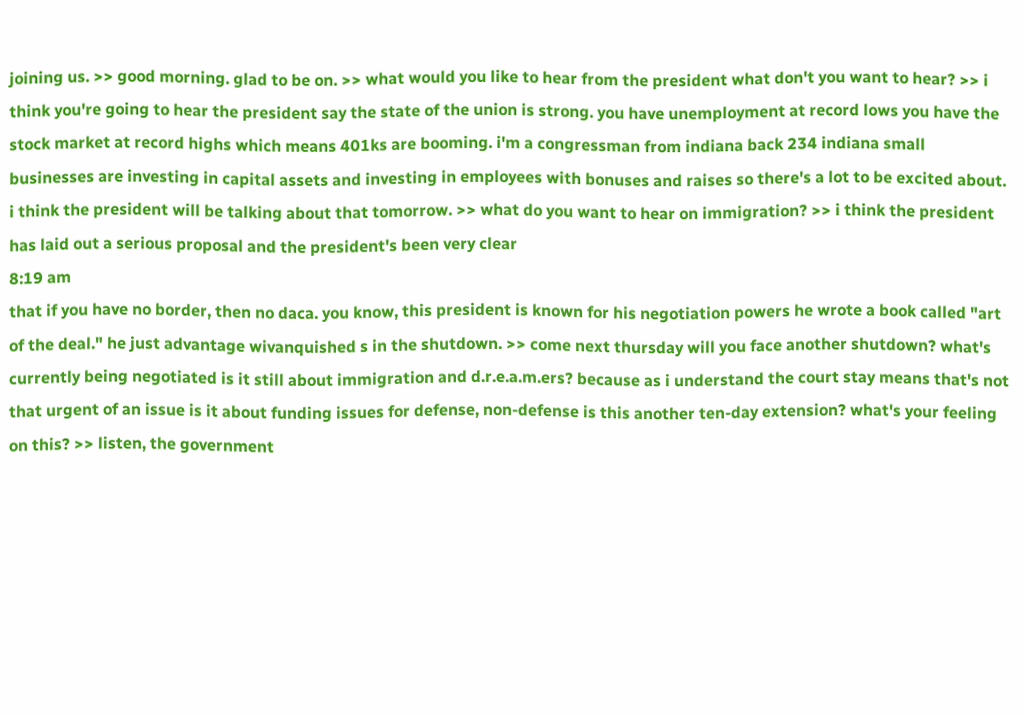joining us. >> good morning. glad to be on. >> what would you like to hear from the president what don't you want to hear? >> i think you're going to hear the president say the state of the union is strong. you have unemployment at record lows you have the stock market at record highs which means 401ks are booming. i'm a congressman from indiana back 234 indiana small businesses are investing in capital assets and investing in employees with bonuses and raises so there's a lot to be excited about. i think the president will be talking about that tomorrow. >> what do you want to hear on immigration? >> i think the president has laid out a serious proposal and the president's been very clear
8:19 am
that if you have no border, then no daca. you know, this president is known for his negotiation powers he wrote a book called "art of the deal." he just advantage wivanquished s in the shutdown. >> come next thursday will you face another shutdown? what's currently being negotiated is it still about immigration and d.r.e.a.m.ers? because as i understand the court stay means that's not that urgent of an issue is it about funding issues for defense, non-defense is this another ten-day extension? what's your feeling on this? >> listen, the government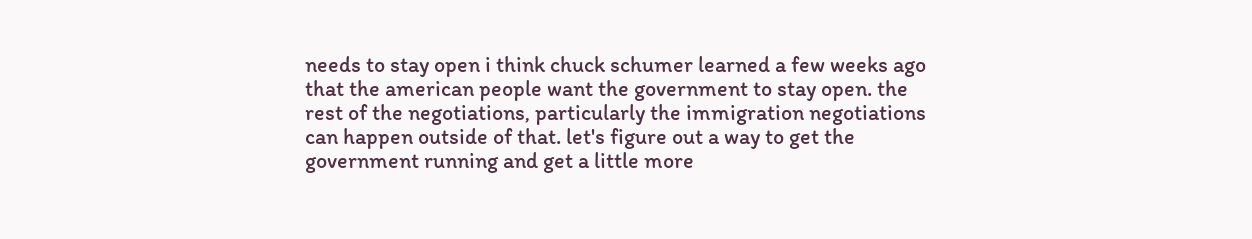needs to stay open i think chuck schumer learned a few weeks ago that the american people want the government to stay open. the rest of the negotiations, particularly the immigration negotiations can happen outside of that. let's figure out a way to get the government running and get a little more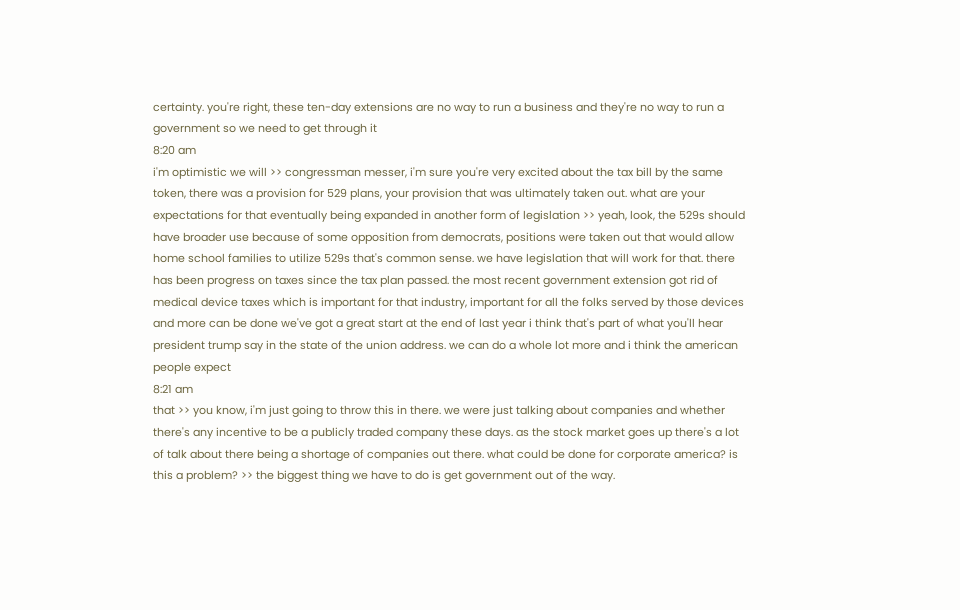certainty. you're right, these ten-day extensions are no way to run a business and they're no way to run a government so we need to get through it
8:20 am
i'm optimistic we will >> congressman messer, i'm sure you're very excited about the tax bill by the same token, there was a provision for 529 plans, your provision that was ultimately taken out. what are your expectations for that eventually being expanded in another form of legislation >> yeah, look, the 529s should have broader use because of some opposition from democrats, positions were taken out that would allow home school families to utilize 529s that's common sense. we have legislation that will work for that. there has been progress on taxes since the tax plan passed. the most recent government extension got rid of medical device taxes which is important for that industry, important for all the folks served by those devices and more can be done we've got a great start at the end of last year i think that's part of what you'll hear president trump say in the state of the union address. we can do a whole lot more and i think the american people expect
8:21 am
that >> you know, i'm just going to throw this in there. we were just talking about companies and whether there's any incentive to be a publicly traded company these days. as the stock market goes up there's a lot of talk about there being a shortage of companies out there. what could be done for corporate america? is this a problem? >> the biggest thing we have to do is get government out of the way.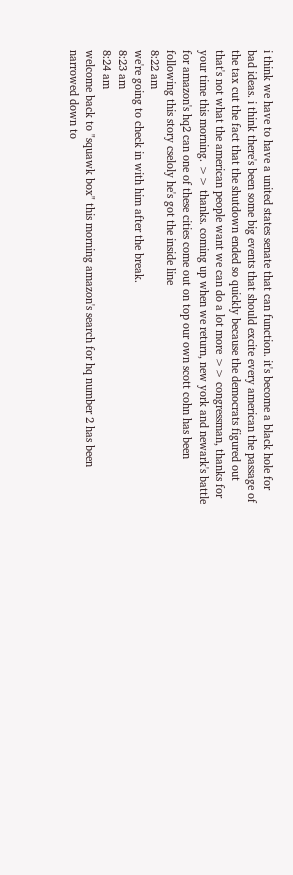i think we have to have a united states senate that can function. it's become a black hole for bad ideas. i think there's been some big events that should excite every american the passage of the tax cut the fact that the shutdown ended so quickly because the democrats figured out that's not what the american people want we can do a lot more >> congressman, thanks for your time this morning. >> thanks. coming up when we return, new york and newark's battle for amazon's hq2 can one of these cities come out on top our own scott cohn has been following this story cseloly he's got the inside line
8:22 am
we're going to check in with him after the break.
8:23 am
8:24 am
welcome back to "squawk box" this morning amazon's search for hq number 2 has been narrowed down to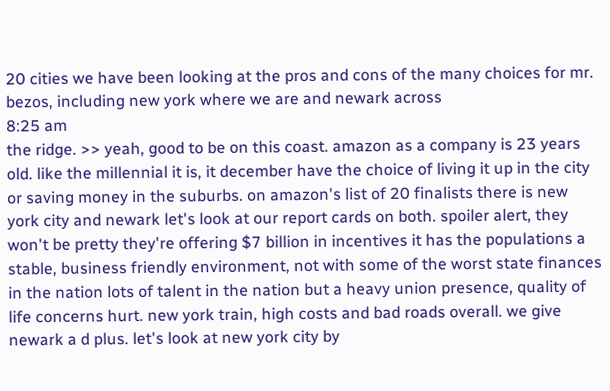20 cities we have been looking at the pros and cons of the many choices for mr. bezos, including new york where we are and newark across
8:25 am
the ridge. >> yeah, good to be on this coast. amazon as a company is 23 years old. like the millennial it is, it december have the choice of living it up in the city or saving money in the suburbs. on amazon's list of 20 finalists there is new york city and newark let's look at our report cards on both. spoiler alert, they won't be pretty they're offering $7 billion in incentives it has the populations a stable, business friendly environment, not with some of the worst state finances in the nation lots of talent in the nation but a heavy union presence, quality of life concerns hurt. new york train, high costs and bad roads overall. we give newark a d plus. let's look at new york city by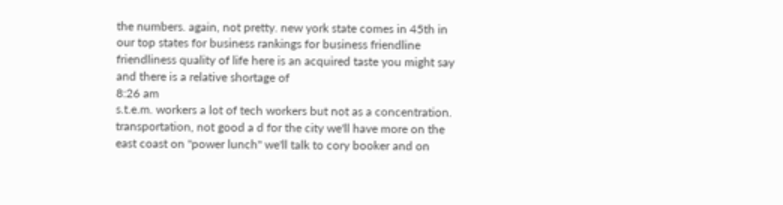the numbers. again, not pretty. new york state comes in 45th in our top states for business rankings for business friendline friendliness quality of life here is an acquired taste you might say and there is a relative shortage of
8:26 am
s.t.e.m. workers a lot of tech workers but not as a concentration. transportation, not good a d for the city we'll have more on the east coast on "power lunch" we'll talk to cory booker and on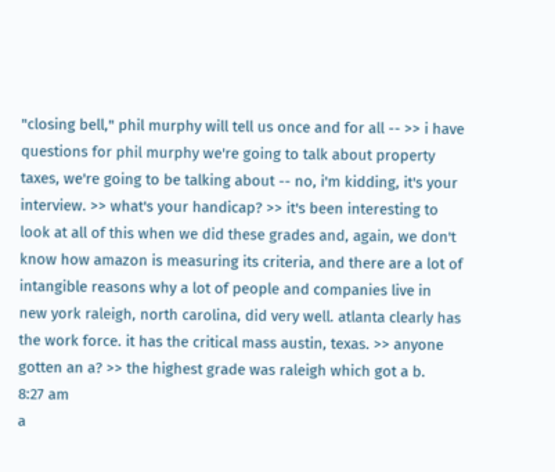"closing bell," phil murphy will tell us once and for all -- >> i have questions for phil murphy we're going to talk about property taxes, we're going to be talking about -- no, i'm kidding, it's your interview. >> what's your handicap? >> it's been interesting to look at all of this when we did these grades and, again, we don't know how amazon is measuring its criteria, and there are a lot of intangible reasons why a lot of people and companies live in new york raleigh, north carolina, did very well. atlanta clearly has the work force. it has the critical mass austin, texas. >> anyone gotten an a? >> the highest grade was raleigh which got a b.
8:27 am
a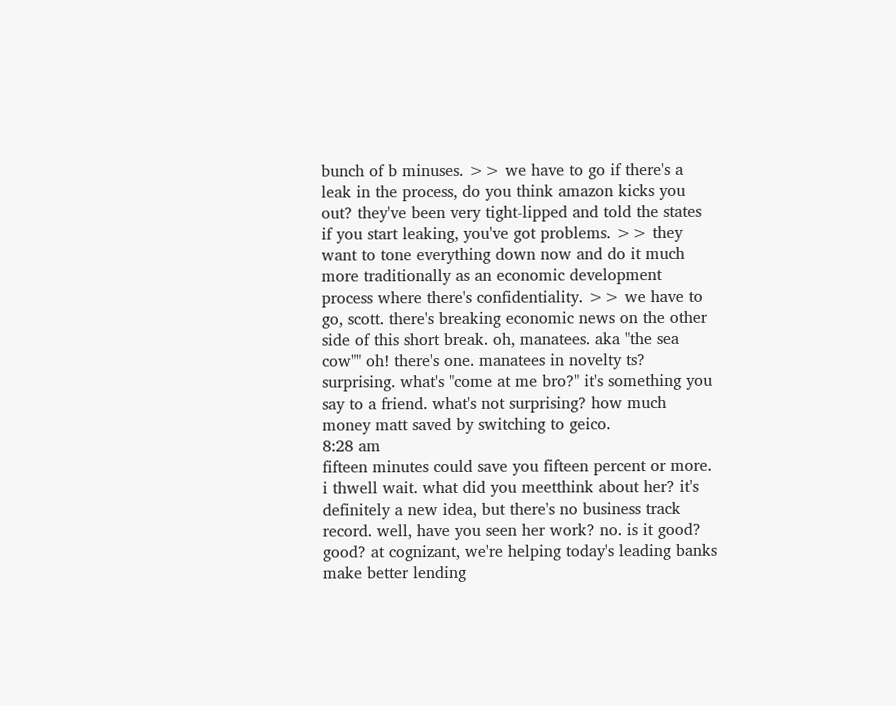bunch of b minuses. >> we have to go if there's a leak in the process, do you think amazon kicks you out? they've been very tight-lipped and told the states if you start leaking, you've got problems. >> they want to tone everything down now and do it much more traditionally as an economic development process where there's confidentiality. >> we have to go, scott. there's breaking economic news on the other side of this short break. oh, manatees. aka "the sea cow"" oh! there's one. manatees in novelty ts? surprising. what's "come at me bro?" it's something you say to a friend. what's not surprising? how much money matt saved by switching to geico.
8:28 am
fifteen minutes could save you fifteen percent or more. i thwell wait. what did you meetthink about her? it's definitely a new idea, but there's no business track record. well, have you seen her work? no. is it good? good? at cognizant, we're helping today's leading banks make better lending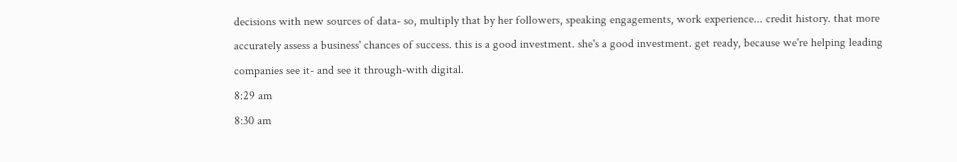decisions with new sources of data- so, multiply that by her followers, speaking engagements, work experience... credit history. that more accurately assess a business' chances of success. this is a good investment. she's a good investment. get ready, because we're helping leading companies see it- and see it through-with digital.
8:29 am
8:30 am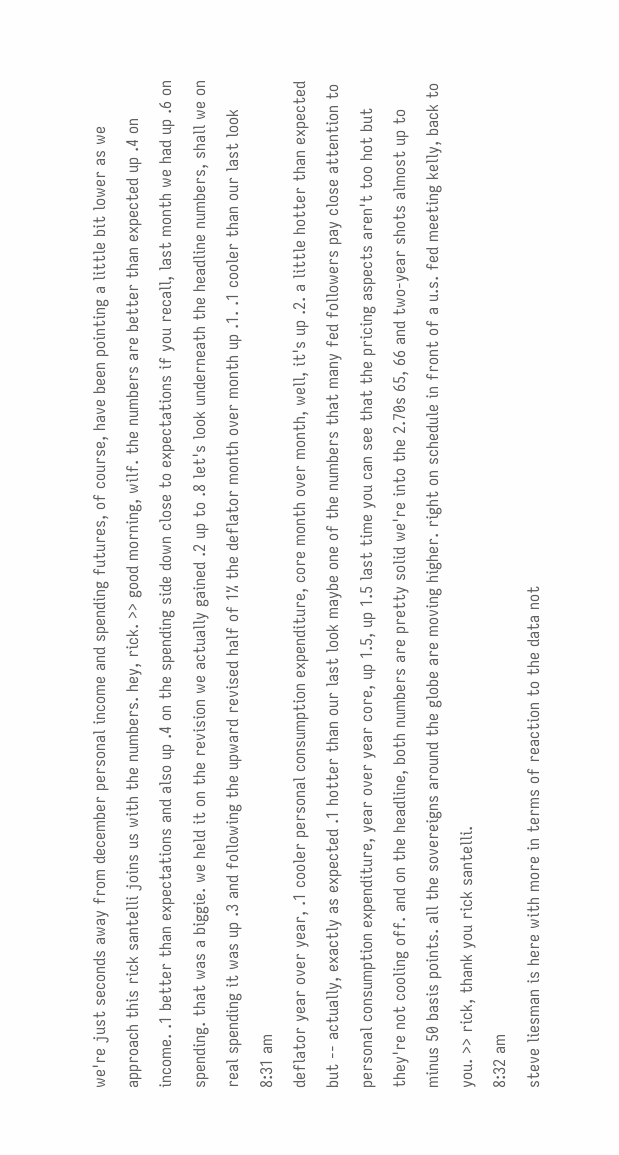we're just seconds away from december personal income and spending futures, of course, have been pointing a little bit lower as we approach this rick santelli joins us with the numbers. hey, rick. >> good morning, wilf. the numbers are better than expected up .4 on income. .1 better than expectations and also up .4 on the spending side down close to expectations if you recall, last month we had up .6 on spending. that was a biggie. we held it on the revision we actually gained .2 up to .8 let's look underneath the headline numbers, shall we on real spending it was up .3 and following the upward revised half of 1% the deflator month over month up .1. .1 cooler than our last look
8:31 am
deflator year over year, .1 cooler personal consumption expenditure, core month over month, well, it's up .2. a little hotter than expected but -- actually, exactly as expected .1 hotter than our last look maybe one of the numbers that many fed followers pay close attention to personal consumption expenditure, year over year core, up 1.5, up 1.5 last time you can see that the pricing aspects aren't too hot but they're not cooling off. and on the headline, both numbers are pretty solid we're into the 2.70s 65, 66 and two-year shots almost up to minus 50 basis points. all the sovereigns around the globe are moving higher. right on schedule in front of a u.s. fed meeting kelly, back to you. >> rick, thank you rick santelli.
8:32 am
steve liesman is here with more in terms of reaction to the data not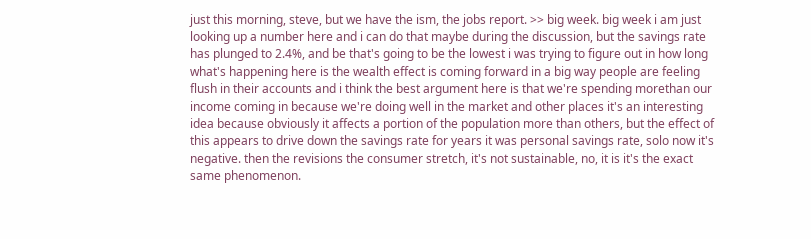just this morning, steve, but we have the ism, the jobs report. >> big week. big week i am just looking up a number here and i can do that maybe during the discussion, but the savings rate has plunged to 2.4%, and be that's going to be the lowest i was trying to figure out in how long what's happening here is the wealth effect is coming forward in a big way people are feeling flush in their accounts and i think the best argument here is that we're spending morethan our income coming in because we're doing well in the market and other places it's an interesting idea because obviously it affects a portion of the population more than others, but the effect of this appears to drive down the savings rate for years it was personal savings rate, solo now it's negative. then the revisions the consumer stretch, it's not sustainable, no, it is it's the exact same phenomenon.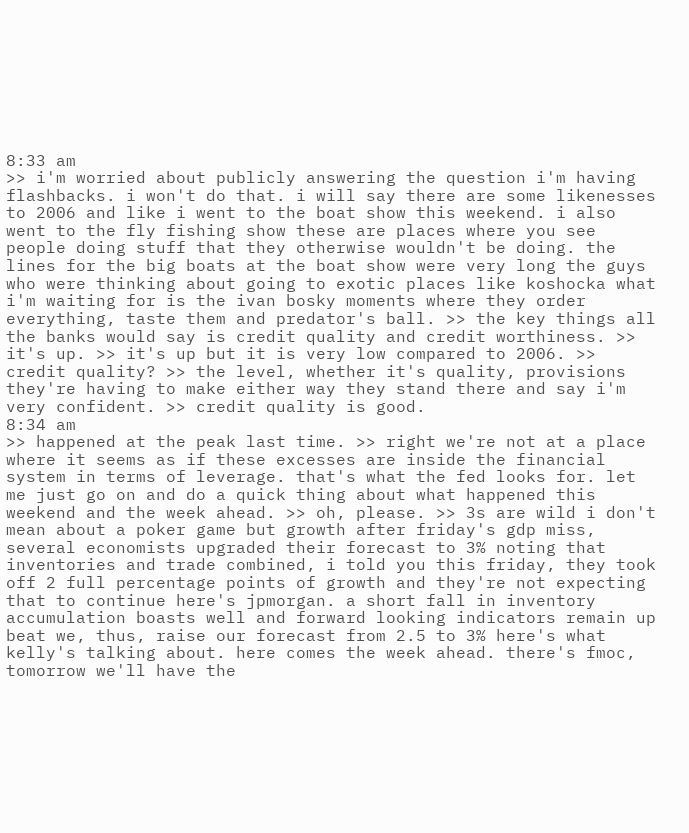8:33 am
>> i'm worried about publicly answering the question i'm having flashbacks. i won't do that. i will say there are some likenesses to 2006 and like i went to the boat show this weekend. i also went to the fly fishing show these are places where you see people doing stuff that they otherwise wouldn't be doing. the lines for the big boats at the boat show were very long the guys who were thinking about going to exotic places like koshocka what i'm waiting for is the ivan bosky moments where they order everything, taste them and predator's ball. >> the key things all the banks would say is credit quality and credit worthiness. >> it's up. >> it's up but it is very low compared to 2006. >> credit quality? >> the level, whether it's quality, provisions they're having to make either way they stand there and say i'm very confident. >> credit quality is good.
8:34 am
>> happened at the peak last time. >> right we're not at a place where it seems as if these excesses are inside the financial system in terms of leverage. that's what the fed looks for. let me just go on and do a quick thing about what happened this weekend and the week ahead. >> oh, please. >> 3s are wild i don't mean about a poker game but growth after friday's gdp miss, several economists upgraded their forecast to 3% noting that inventories and trade combined, i told you this friday, they took off 2 full percentage points of growth and they're not expecting that to continue here's jpmorgan. a short fall in inventory accumulation boasts well and forward looking indicators remain up beat we, thus, raise our forecast from 2.5 to 3% here's what kelly's talking about. here comes the week ahead. there's fmoc, tomorrow we'll have the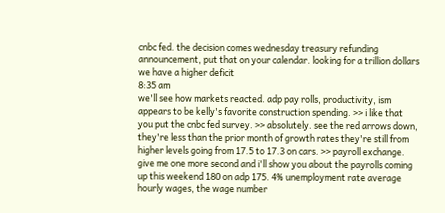cnbc fed. the decision comes wednesday treasury refunding announcement, put that on your calendar. looking for a trillion dollars we have a higher deficit
8:35 am
we'll see how markets reacted. adp pay rolls, productivity, ism appears to be kelly's favorite construction spending. >> i like that you put the cnbc fed survey. >> absolutely. see the red arrows down, they're less than the prior month of growth rates they're still from higher levels going from 17.5 to 17.3 on cars. >> payroll exchange. give me one more second and i'll show you about the payrolls coming up this weekend 180 on adp 175. 4% unemployment rate average hourly wages, the wage number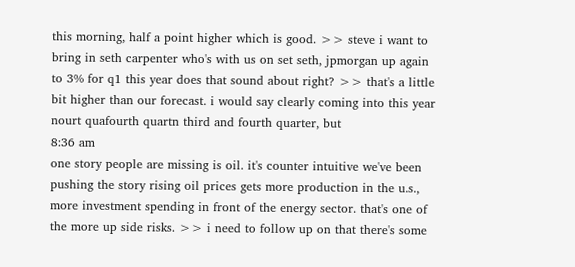this morning, half a point higher which is good. >> steve i want to bring in seth carpenter who's with us on set seth, jpmorgan up again to 3% for q1 this year does that sound about right? >> that's a little bit higher than our forecast. i would say clearly coming into this year nourt quafourth quartn third and fourth quarter, but
8:36 am
one story people are missing is oil. it's counter intuitive we've been pushing the story rising oil prices gets more production in the u.s., more investment spending in front of the energy sector. that's one of the more up side risks. >> i need to follow up on that there's some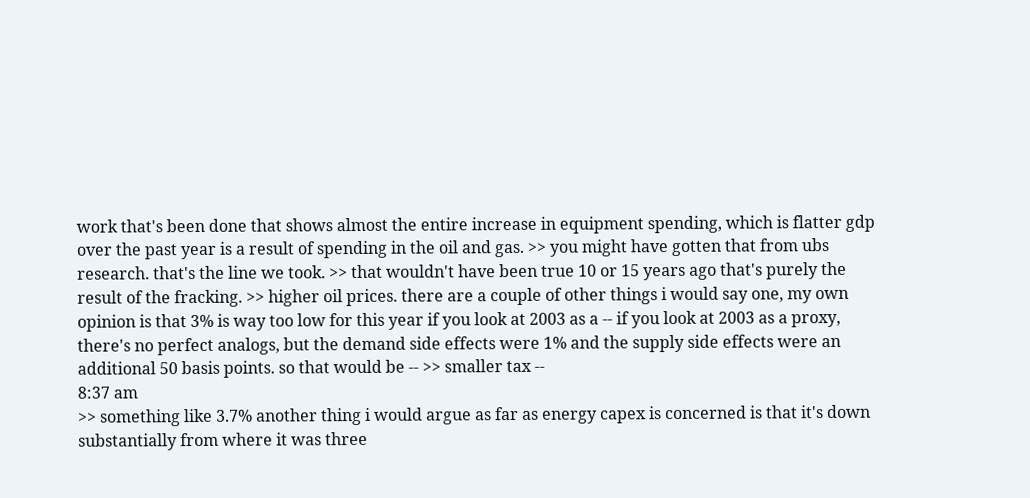work that's been done that shows almost the entire increase in equipment spending, which is flatter gdp over the past year is a result of spending in the oil and gas. >> you might have gotten that from ubs research. that's the line we took. >> that wouldn't have been true 10 or 15 years ago that's purely the result of the fracking. >> higher oil prices. there are a couple of other things i would say one, my own opinion is that 3% is way too low for this year if you look at 2003 as a -- if you look at 2003 as a proxy, there's no perfect analogs, but the demand side effects were 1% and the supply side effects were an additional 50 basis points. so that would be -- >> smaller tax --
8:37 am
>> something like 3.7% another thing i would argue as far as energy capex is concerned is that it's down substantially from where it was three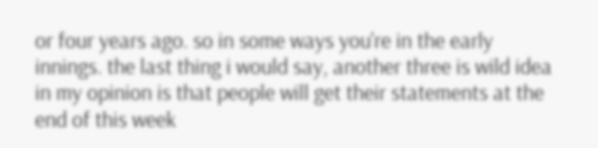or four years ago. so in some ways you're in the early innings. the last thing i would say, another three is wild idea in my opinion is that people will get their statements at the end of this week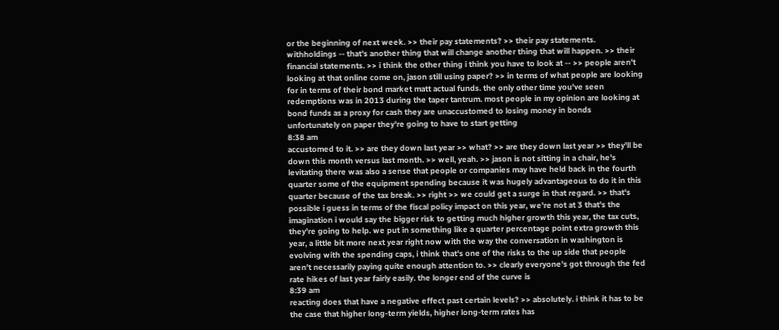or the beginning of next week. >> their pay statements? >> their pay statements. withholdings -- that's another thing that will change another thing that will happen. >> their financial statements. >> i think the other thing i think you have to look at -- >> people aren't looking at that online come on, jason still using paper? >> in terms of what people are looking for in terms of their bond market matt actual funds. the only other time you've seen redemptions was in 2013 during the taper tantrum. most people in my opinion are looking at bond funds as a proxy for cash they are unaccustomed to losing money in bonds unfortunately on paper they're going to have to start getting
8:38 am
accustomed to it. >> are they down last year >> what? >> are they down last year >> they'll be down this month versus last month. >> well, yeah. >> jason is not sitting in a chair, he's levitating there was also a sense that people or companies may have held back in the fourth quarter some of the equipment spending because it was hugely advantageous to do it in this quarter because of the tax break. >> right >> we could get a surge in that regard. >> that's possible i guess in terms of the fiscal policy impact on this year, we're not at 3 that's the imagination i would say the bigger risk to getting much higher growth this year, the tax cuts, they're going to help. we put in something like a quarter percentage point extra growth this year, a little bit more next year right now with the way the conversation in washington is evolving with the spending caps, i think that's one of the risks to the up side that people aren't necessarily paying quite enough attention to. >> clearly everyone's got through the fed rate hikes of last year fairly easily. the longer end of the curve is
8:39 am
reacting does that have a negative effect past certain levels? >> absolutely. i think it has to be the case that higher long-term yields, higher long-term rates has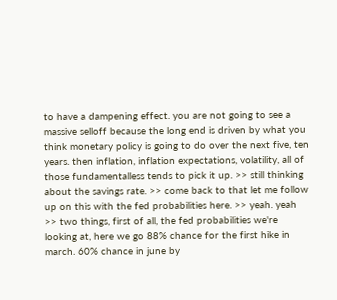to have a dampening effect. you are not going to see a massive selloff because the long end is driven by what you think monetary policy is going to do over the next five, ten years. then inflation, inflation expectations, volatility, all of those fundamentalless tends to pick it up. >> still thinking about the savings rate. >> come back to that let me follow up on this with the fed probabilities here. >> yeah. yeah >> two things, first of all, the fed probabilities we're looking at, here we go 88% chance for the first hike in march. 60% chance in june by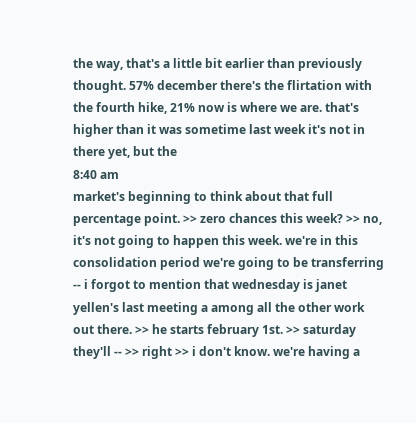the way, that's a little bit earlier than previously thought. 57% december there's the flirtation with the fourth hike, 21% now is where we are. that's higher than it was sometime last week it's not in there yet, but the
8:40 am
market's beginning to think about that full percentage point. >> zero chances this week? >> no, it's not going to happen this week. we're in this consolidation period we're going to be transferring -- i forgot to mention that wednesday is janet yellen's last meeting a among all the other work out there. >> he starts february 1st. >> saturday they'll -- >> right >> i don't know. we're having a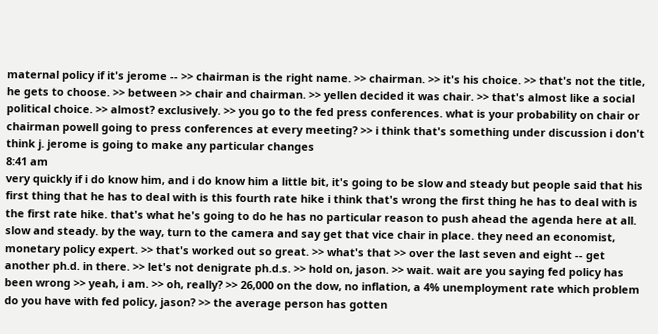maternal policy if it's jerome -- >> chairman is the right name. >> chairman. >> it's his choice. >> that's not the title, he gets to choose. >> between >> chair and chairman. >> yellen decided it was chair. >> that's almost like a social political choice. >> almost? exclusively. >> you go to the fed press conferences. what is your probability on chair or chairman powell going to press conferences at every meeting? >> i think that's something under discussion i don't think j. jerome is going to make any particular changes
8:41 am
very quickly if i do know him, and i do know him a little bit, it's going to be slow and steady but people said that his first thing that he has to deal with is this fourth rate hike i think that's wrong the first thing he has to deal with is the first rate hike. that's what he's going to do he has no particular reason to push ahead the agenda here at all. slow and steady. by the way, turn to the camera and say get that vice chair in place. they need an economist, monetary policy expert. >> that's worked out so great. >> what's that >> over the last seven and eight -- get another ph.d. in there. >> let's not denigrate ph.d.s. >> hold on, jason. >> wait. wait are you saying fed policy has been wrong >> yeah, i am. >> oh, really? >> 26,000 on the dow, no inflation, a 4% unemployment rate which problem do you have with fed policy, jason? >> the average person has gotten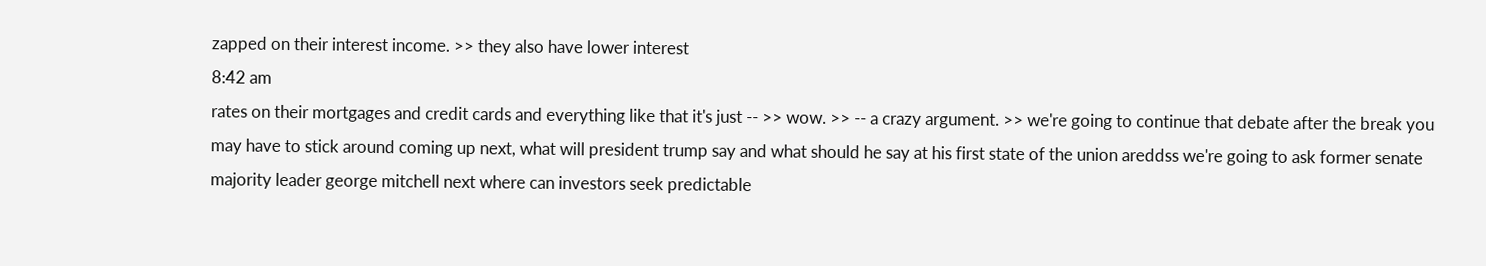zapped on their interest income. >> they also have lower interest
8:42 am
rates on their mortgages and credit cards and everything like that it's just -- >> wow. >> -- a crazy argument. >> we're going to continue that debate after the break you may have to stick around coming up next, what will president trump say and what should he say at his first state of the union areddss we're going to ask former senate majority leader george mitchell next where can investors seek predictable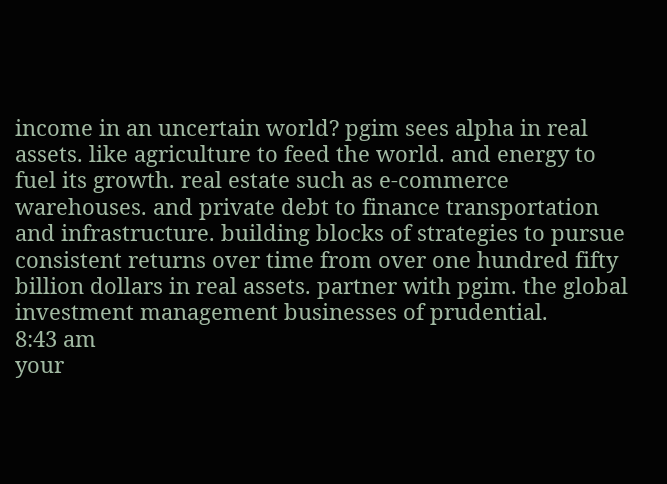income in an uncertain world? pgim sees alpha in real assets. like agriculture to feed the world. and energy to fuel its growth. real estate such as e-commerce warehouses. and private debt to finance transportation and infrastructure. building blocks of strategies to pursue consistent returns over time from over one hundred fifty billion dollars in real assets. partner with pgim. the global investment management businesses of prudential.
8:43 am
your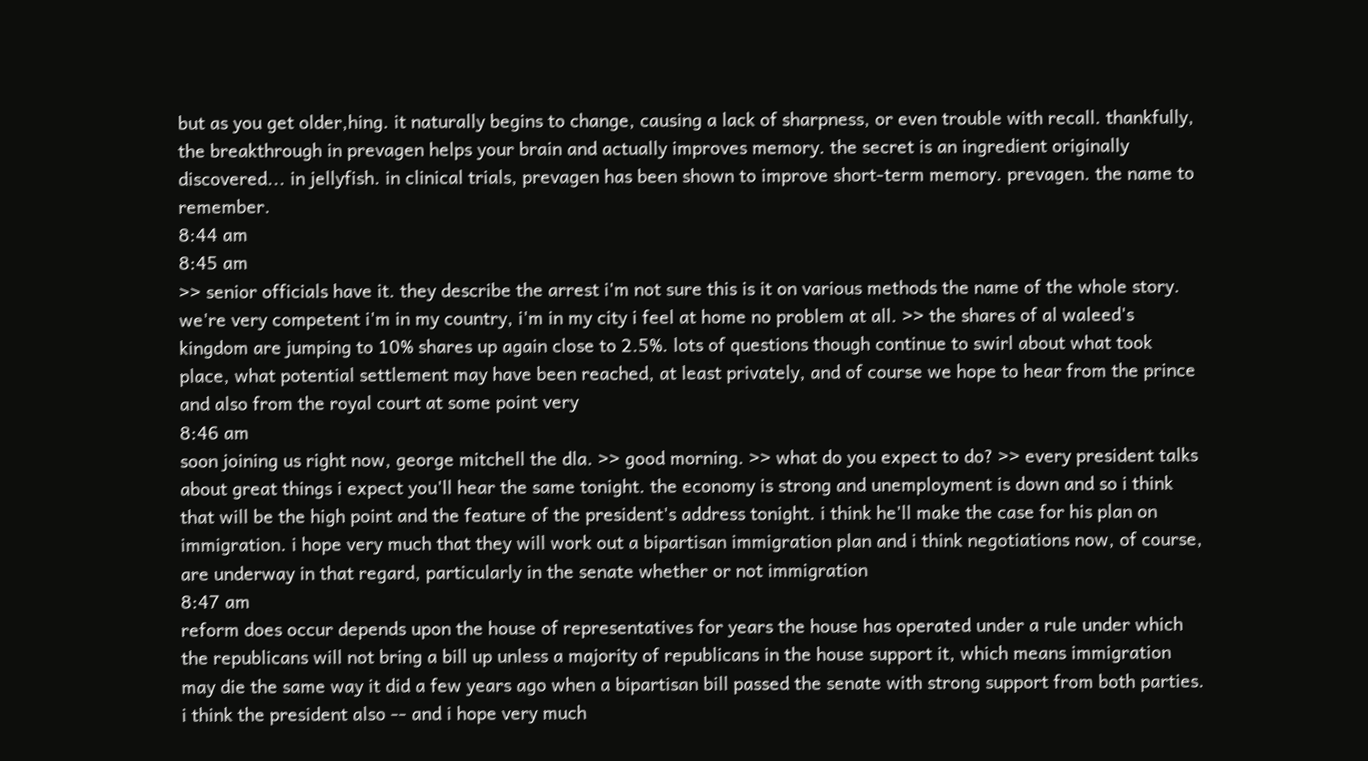but as you get older,hing. it naturally begins to change, causing a lack of sharpness, or even trouble with recall. thankfully, the breakthrough in prevagen helps your brain and actually improves memory. the secret is an ingredient originally discovered... in jellyfish. in clinical trials, prevagen has been shown to improve short-term memory. prevagen. the name to remember.
8:44 am
8:45 am
>> senior officials have it. they describe the arrest i'm not sure this is it on various methods the name of the whole story. we're very competent i'm in my country, i'm in my city i feel at home no problem at all. >> the shares of al waleed's kingdom are jumping to 10% shares up again close to 2.5%. lots of questions though continue to swirl about what took place, what potential settlement may have been reached, at least privately, and of course we hope to hear from the prince and also from the royal court at some point very
8:46 am
soon joining us right now, george mitchell the dla. >> good morning. >> what do you expect to do? >> every president talks about great things i expect you'll hear the same tonight. the economy is strong and unemployment is down and so i think that will be the high point and the feature of the president's address tonight. i think he'll make the case for his plan on immigration. i hope very much that they will work out a bipartisan immigration plan and i think negotiations now, of course, are underway in that regard, particularly in the senate whether or not immigration
8:47 am
reform does occur depends upon the house of representatives for years the house has operated under a rule under which the republicans will not bring a bill up unless a majority of republicans in the house support it, which means immigration may die the same way it did a few years ago when a bipartisan bill passed the senate with strong support from both parties. i think the president also -- and i hope very much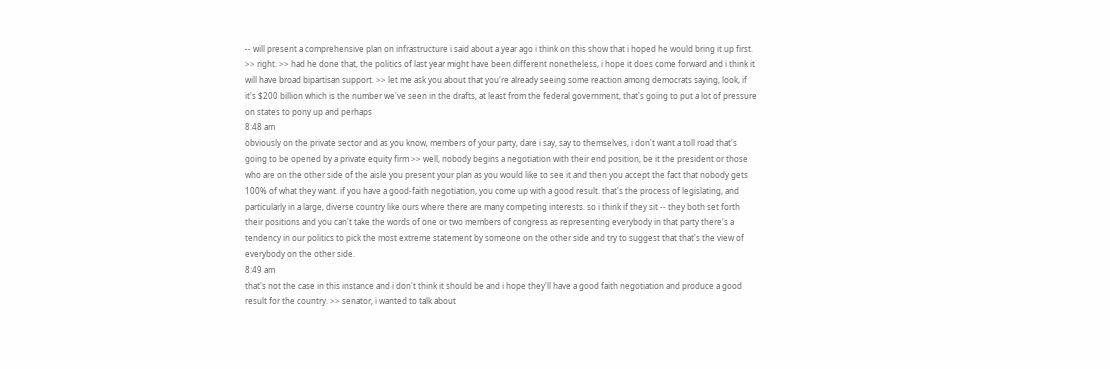-- will present a comprehensive plan on infrastructure i said about a year ago i think on this show that i hoped he would bring it up first. >> right. >> had he done that, the politics of last year might have been different nonetheless, i hope it does come forward and i think it will have broad bipartisan support. >> let me ask you about that you're already seeing some reaction among democrats saying, look, if it's $200 billion which is the number we've seen in the drafts, at least from the federal government, that's going to put a lot of pressure on states to pony up and perhaps
8:48 am
obviously on the private sector and as you know, members of your party, dare i say, say to themselves, i don't want a toll road that's going to be opened by a private equity firm >> well, nobody begins a negotiation with their end position, be it the president or those who are on the other side of the aisle you present your plan as you would like to see it and then you accept the fact that nobody gets 100% of what they want. if you have a good-faith negotiation, you come up with a good result. that's the process of legislating, and particularly in a large, diverse country like ours where there are many competing interests. so i think if they sit -- they both set forth their positions and you can't take the words of one or two members of congress as representing everybody in that party there's a tendency in our politics to pick the most extreme statement by someone on the other side and try to suggest that that's the view of everybody on the other side.
8:49 am
that's not the case in this instance and i don't think it should be and i hope they'll have a good faith negotiation and produce a good result for the country. >> senator, i wanted to talk about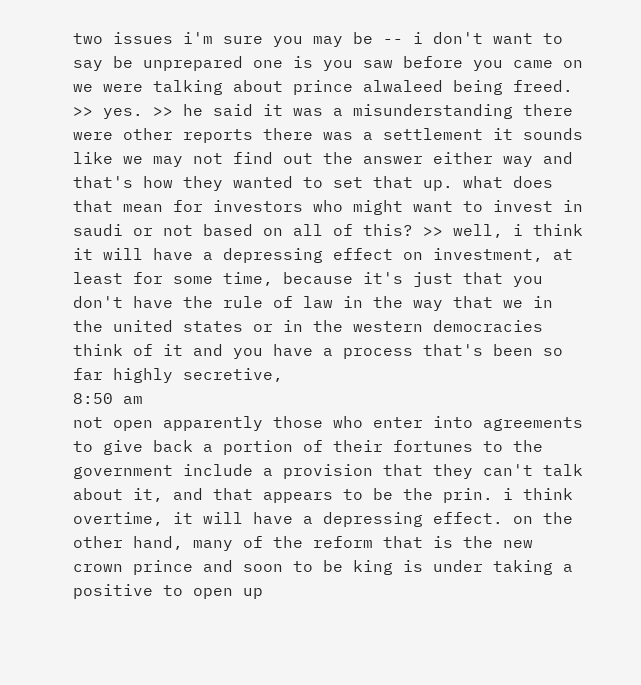two issues i'm sure you may be -- i don't want to say be unprepared one is you saw before you came on we were talking about prince alwaleed being freed. >> yes. >> he said it was a misunderstanding there were other reports there was a settlement it sounds like we may not find out the answer either way and that's how they wanted to set that up. what does that mean for investors who might want to invest in saudi or not based on all of this? >> well, i think it will have a depressing effect on investment, at least for some time, because it's just that you don't have the rule of law in the way that we in the united states or in the western democracies think of it and you have a process that's been so far highly secretive,
8:50 am
not open apparently those who enter into agreements to give back a portion of their fortunes to the government include a provision that they can't talk about it, and that appears to be the prin. i think overtime, it will have a depressing effect. on the other hand, many of the reform that is the new crown prince and soon to be king is under taking a positive to open up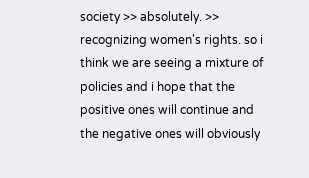society >> absolutely. >> recognizing women's rights. so i think we are seeing a mixture of policies and i hope that the positive ones will continue and the negative ones will obviously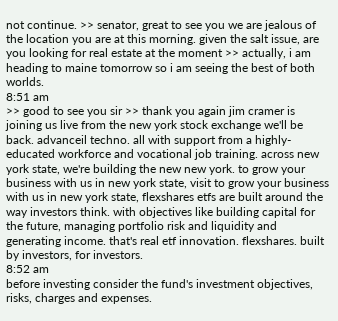not continue. >> senator, great to see you we are jealous of the location you are at this morning. given the salt issue, are you looking for real estate at the moment >> actually, i am heading to maine tomorrow so i am seeing the best of both worlds.
8:51 am
>> good to see you sir >> thank you again jim cramer is joining us live from the new york stock exchange we'll be back. advanceil techno. all with support from a highly-educated workforce and vocational job training. across new york state, we're building the new new york. to grow your business with us in new york state, visit to grow your business with us in new york state, flexshares etfs are built around the way investors think. with objectives like building capital for the future, managing portfolio risk and liquidity and generating income. that's real etf innovation. flexshares. built by investors, for investors.
8:52 am
before investing consider the fund's investment objectives, risks, charges and expenses.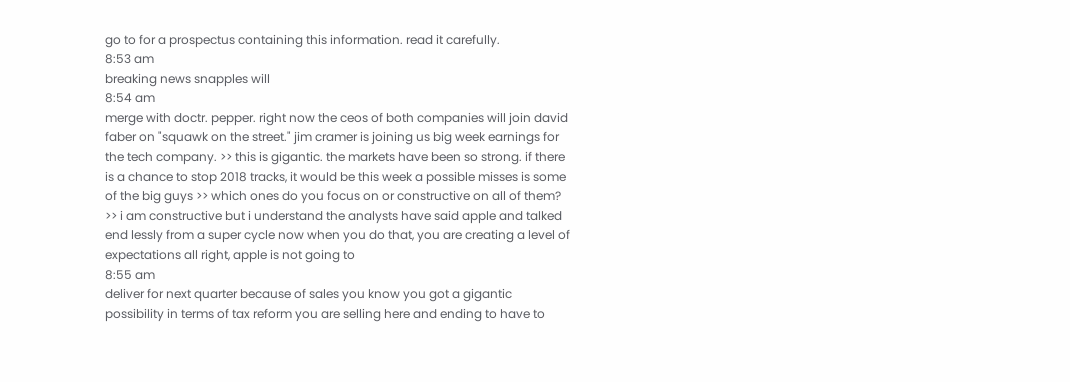go to for a prospectus containing this information. read it carefully.
8:53 am
breaking news snapples will
8:54 am
merge with doctr. pepper. right now the ceos of both companies will join david faber on "squawk on the street." jim cramer is joining us big week earnings for the tech company. >> this is gigantic. the markets have been so strong. if there is a chance to stop 2018 tracks, it would be this week a possible misses is some of the big guys >> which ones do you focus on or constructive on all of them? >> i am constructive but i understand the analysts have said apple and talked end lessly from a super cycle now when you do that, you are creating a level of expectations all right, apple is not going to
8:55 am
deliver for next quarter because of sales you know you got a gigantic possibility in terms of tax reform you are selling here and ending to have to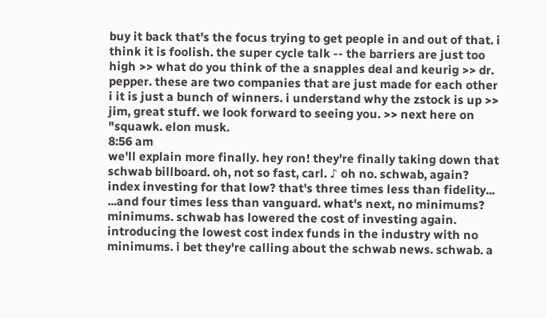buy it back that's the focus trying to get people in and out of that. i think it is foolish. the super cycle talk -- the barriers are just too high >> what do you think of the a snapples deal and keurig >> dr. pepper. these are two companies that are just made for each other i it is just a bunch of winners. i understand why the zstock is up >> jim, great stuff. we look forward to seeing you. >> next here on "squawk. elon musk.
8:56 am
we'll explain more finally. hey ron! they're finally taking down that schwab billboard. oh, not so fast, carl. ♪ oh no. schwab, again? index investing for that low? that's three times less than fidelity... ...and four times less than vanguard. what's next, no minimums? minimums. schwab has lowered the cost of investing again. introducing the lowest cost index funds in the industry with no minimums. i bet they're calling about the schwab news. schwab. a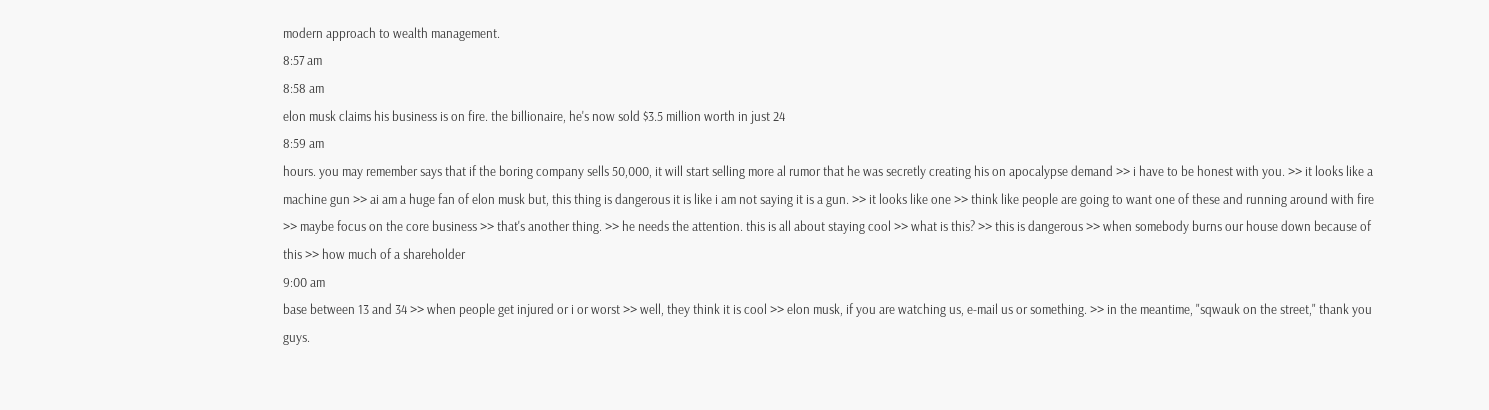modern approach to wealth management.
8:57 am
8:58 am
elon musk claims his business is on fire. the billionaire, he's now sold $3.5 million worth in just 24
8:59 am
hours. you may remember says that if the boring company sells 50,000, it will start selling more al rumor that he was secretly creating his on apocalypse demand >> i have to be honest with you. >> it looks like a machine gun >> ai am a huge fan of elon musk but, this thing is dangerous it is like i am not saying it is a gun. >> it looks like one >> think like people are going to want one of these and running around with fire >> maybe focus on the core business >> that's another thing. >> he needs the attention. this is all about staying cool >> what is this? >> this is dangerous >> when somebody burns our house down because of this >> how much of a shareholder
9:00 am
base between 13 and 34 >> when people get injured or i or worst >> well, they think it is cool >> elon musk, if you are watching us, e-mail us or something. >> in the meantime, "sqwauk on the street," thank you guys.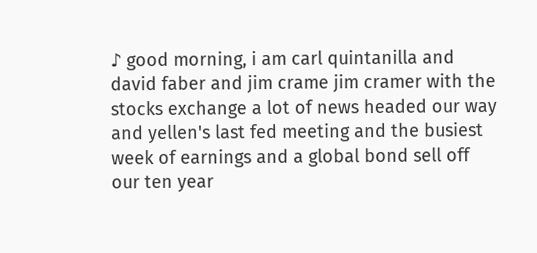♪ good morning, i am carl quintanilla and david faber and jim crame jim cramer with the stocks exchange a lot of news headed our way and yellen's last fed meeting and the busiest week of earnings and a global bond sell off our ten year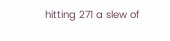hitting 271 a slew of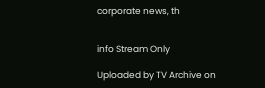corporate news, th


info Stream Only

Uploaded by TV Archive on